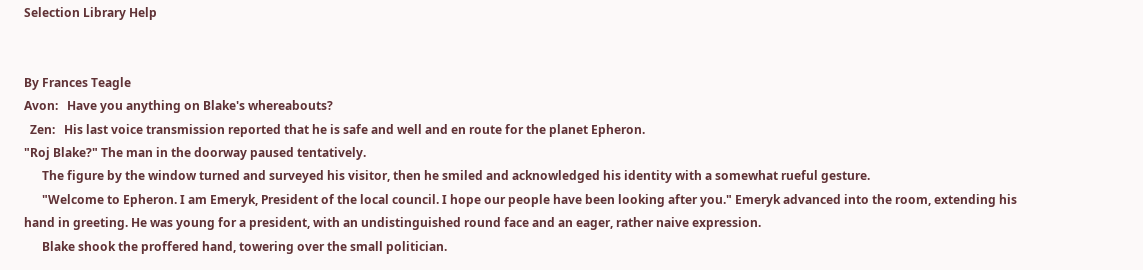Selection Library Help


By Frances Teagle
Avon:   Have you anything on Blake's whereabouts?
  Zen:   His last voice transmission reported that he is safe and well and en route for the planet Epheron.
"Roj Blake?" The man in the doorway paused tentatively.
      The figure by the window turned and surveyed his visitor, then he smiled and acknowledged his identity with a somewhat rueful gesture.
      "Welcome to Epheron. I am Emeryk, President of the local council. I hope our people have been looking after you." Emeryk advanced into the room, extending his hand in greeting. He was young for a president, with an undistinguished round face and an eager, rather naive expression.
      Blake shook the proffered hand, towering over the small politician.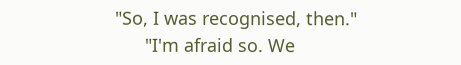"So, I was recognised, then."
      "I'm afraid so. We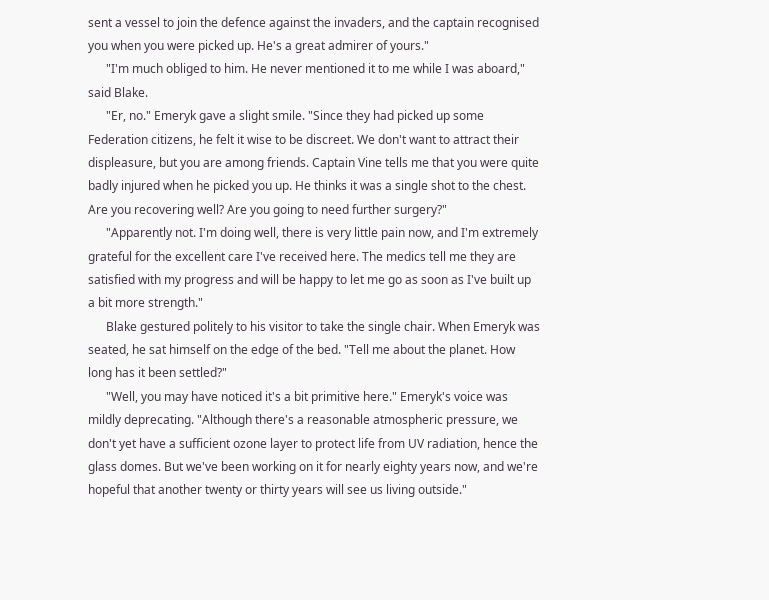sent a vessel to join the defence against the invaders, and the captain recognised you when you were picked up. He's a great admirer of yours."
      "I'm much obliged to him. He never mentioned it to me while I was aboard," said Blake.
      "Er, no." Emeryk gave a slight smile. "Since they had picked up some Federation citizens, he felt it wise to be discreet. We don't want to attract their displeasure, but you are among friends. Captain Vine tells me that you were quite badly injured when he picked you up. He thinks it was a single shot to the chest. Are you recovering well? Are you going to need further surgery?"
      "Apparently not. I'm doing well, there is very little pain now, and I'm extremely grateful for the excellent care I've received here. The medics tell me they are satisfied with my progress and will be happy to let me go as soon as I've built up a bit more strength."
      Blake gestured politely to his visitor to take the single chair. When Emeryk was seated, he sat himself on the edge of the bed. "Tell me about the planet. How long has it been settled?"
      "Well, you may have noticed it's a bit primitive here." Emeryk's voice was mildly deprecating. "Although there's a reasonable atmospheric pressure, we don't yet have a sufficient ozone layer to protect life from UV radiation, hence the glass domes. But we've been working on it for nearly eighty years now, and we're hopeful that another twenty or thirty years will see us living outside."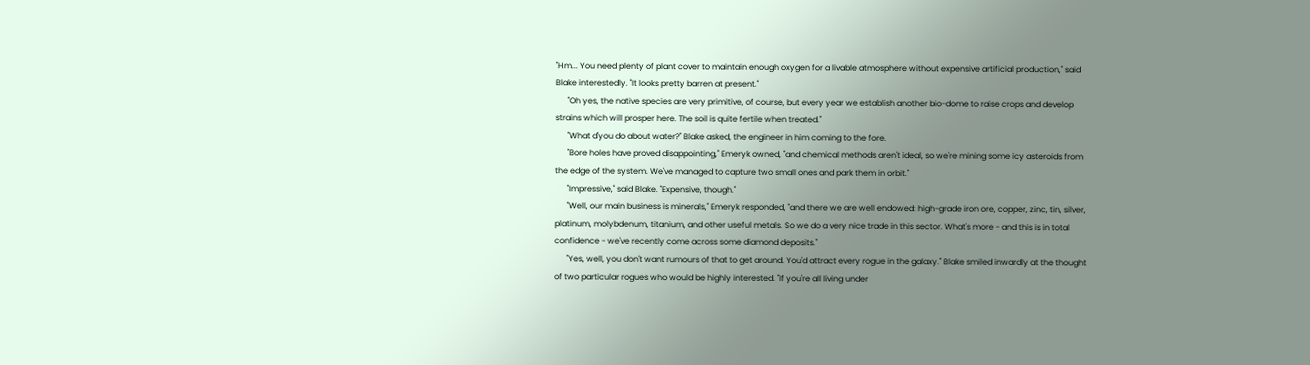"Hm... You need plenty of plant cover to maintain enough oxygen for a livable atmosphere without expensive artificial production," said Blake interestedly. "It looks pretty barren at present."
      "Oh yes, the native species are very primitive, of course, but every year we establish another bio-dome to raise crops and develop strains which will prosper here. The soil is quite fertile when treated."
      "What d'you do about water?" Blake asked, the engineer in him coming to the fore.
      "Bore holes have proved disappointing," Emeryk owned, "and chemical methods aren't ideal, so we're mining some icy asteroids from the edge of the system. We've managed to capture two small ones and park them in orbit."
      "Impressive," said Blake. "Expensive, though."
      "Well, our main business is minerals," Emeryk responded, "and there we are well endowed: high-grade iron ore, copper, zinc, tin, silver, platinum, molybdenum, titanium, and other useful metals. So we do a very nice trade in this sector. What's more - and this is in total confidence - we've recently come across some diamond deposits."
      "Yes, well, you don't want rumours of that to get around. You'd attract every rogue in the galaxy." Blake smiled inwardly at the thought of two particular rogues who would be highly interested. "If you're all living under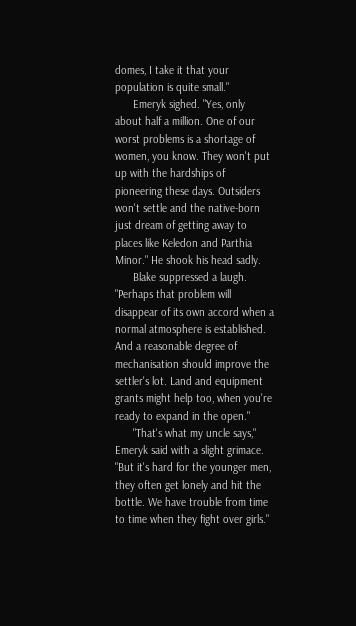domes, I take it that your population is quite small."
      Emeryk sighed. "Yes, only about half a million. One of our worst problems is a shortage of women, you know. They won't put up with the hardships of pioneering these days. Outsiders won't settle and the native-born just dream of getting away to places like Keledon and Parthia Minor." He shook his head sadly.
      Blake suppressed a laugh. "Perhaps that problem will disappear of its own accord when a normal atmosphere is established. And a reasonable degree of mechanisation should improve the settler's lot. Land and equipment grants might help too, when you're ready to expand in the open."
      "That's what my uncle says," Emeryk said with a slight grimace. "But it's hard for the younger men, they often get lonely and hit the bottle. We have trouble from time to time when they fight over girls."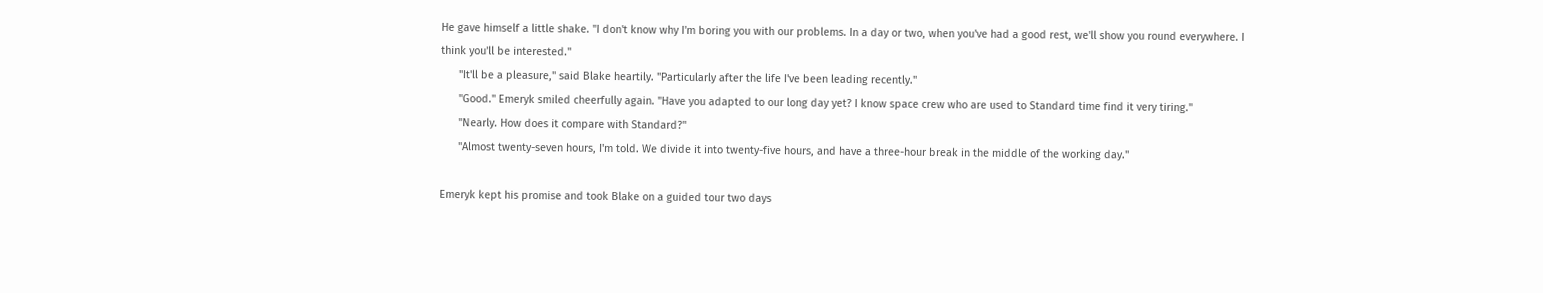He gave himself a little shake. "I don't know why I'm boring you with our problems. In a day or two, when you've had a good rest, we'll show you round everywhere. I think you'll be interested."
      "It'll be a pleasure," said Blake heartily. "Particularly after the life I've been leading recently."
      "Good." Emeryk smiled cheerfully again. "Have you adapted to our long day yet? I know space crew who are used to Standard time find it very tiring."
      "Nearly. How does it compare with Standard?"
      "Almost twenty-seven hours, I'm told. We divide it into twenty-five hours, and have a three-hour break in the middle of the working day."

Emeryk kept his promise and took Blake on a guided tour two days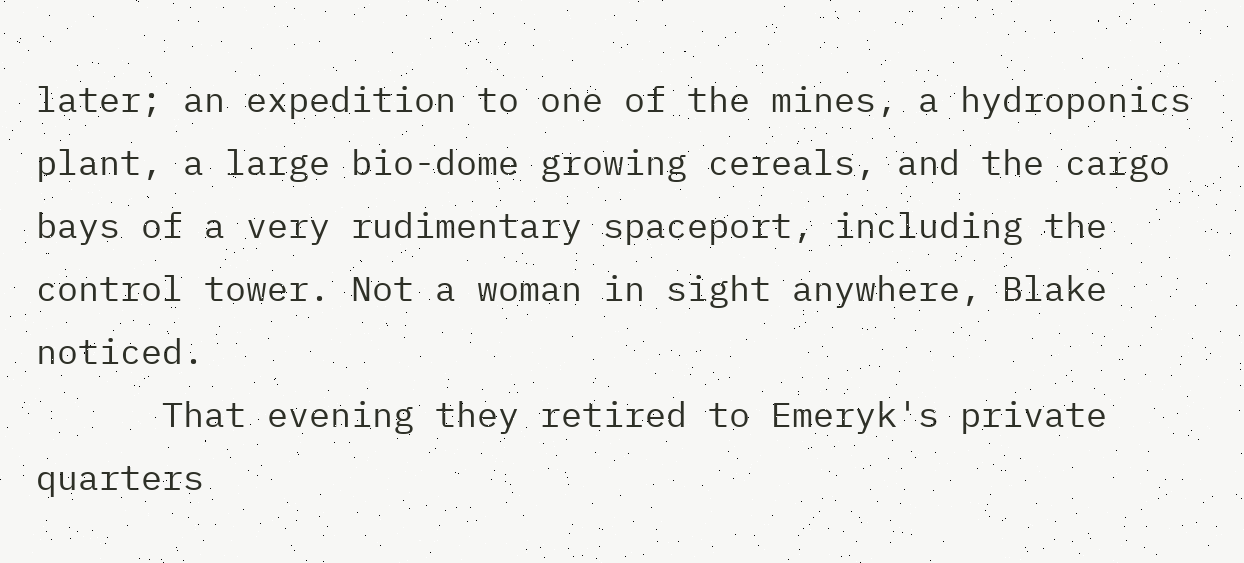later; an expedition to one of the mines, a hydroponics plant, a large bio-dome growing cereals, and the cargo bays of a very rudimentary spaceport, including the control tower. Not a woman in sight anywhere, Blake noticed.
      That evening they retired to Emeryk's private quarters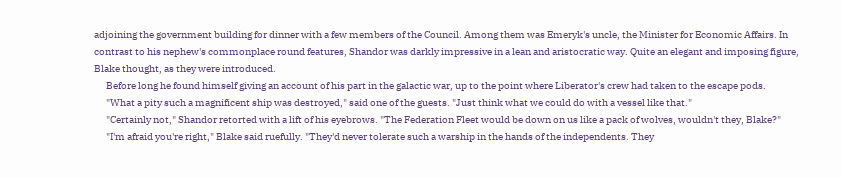adjoining the government building for dinner with a few members of the Council. Among them was Emeryk's uncle, the Minister for Economic Affairs. In contrast to his nephew's commonplace round features, Shandor was darkly impressive in a lean and aristocratic way. Quite an elegant and imposing figure, Blake thought, as they were introduced.
      Before long he found himself giving an account of his part in the galactic war, up to the point where Liberator's crew had taken to the escape pods.
      "What a pity such a magnificent ship was destroyed," said one of the guests. "Just think what we could do with a vessel like that."
      "Certainly not," Shandor retorted with a lift of his eyebrows. "The Federation Fleet would be down on us like a pack of wolves, wouldn't they, Blake?"
      "I'm afraid you're right," Blake said ruefully. "They'd never tolerate such a warship in the hands of the independents. They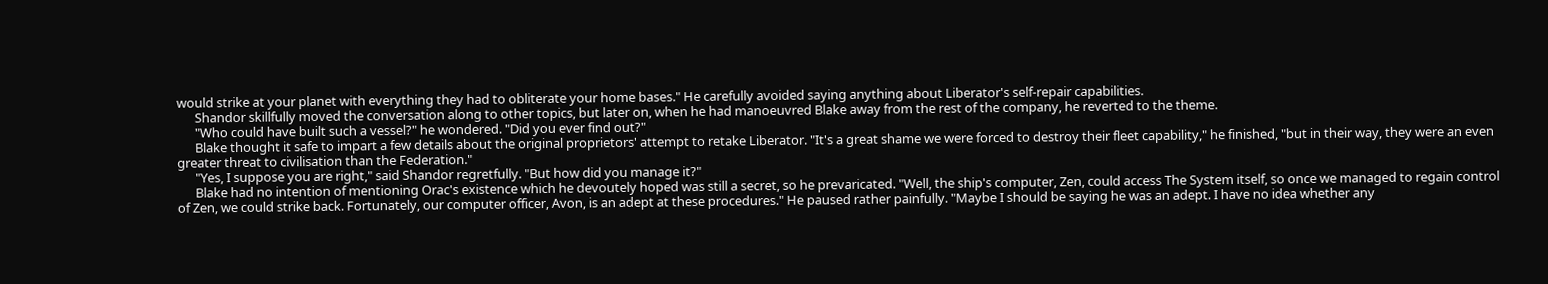would strike at your planet with everything they had to obliterate your home bases." He carefully avoided saying anything about Liberator's self-repair capabilities.
      Shandor skillfully moved the conversation along to other topics, but later on, when he had manoeuvred Blake away from the rest of the company, he reverted to the theme.
      "Who could have built such a vessel?" he wondered. "Did you ever find out?"
      Blake thought it safe to impart a few details about the original proprietors' attempt to retake Liberator. "It's a great shame we were forced to destroy their fleet capability," he finished, "but in their way, they were an even greater threat to civilisation than the Federation."
      "Yes, I suppose you are right," said Shandor regretfully. "But how did you manage it?"
      Blake had no intention of mentioning Orac's existence which he devoutely hoped was still a secret, so he prevaricated. "Well, the ship's computer, Zen, could access The System itself, so once we managed to regain control of Zen, we could strike back. Fortunately, our computer officer, Avon, is an adept at these procedures." He paused rather painfully. "Maybe I should be saying he was an adept. I have no idea whether any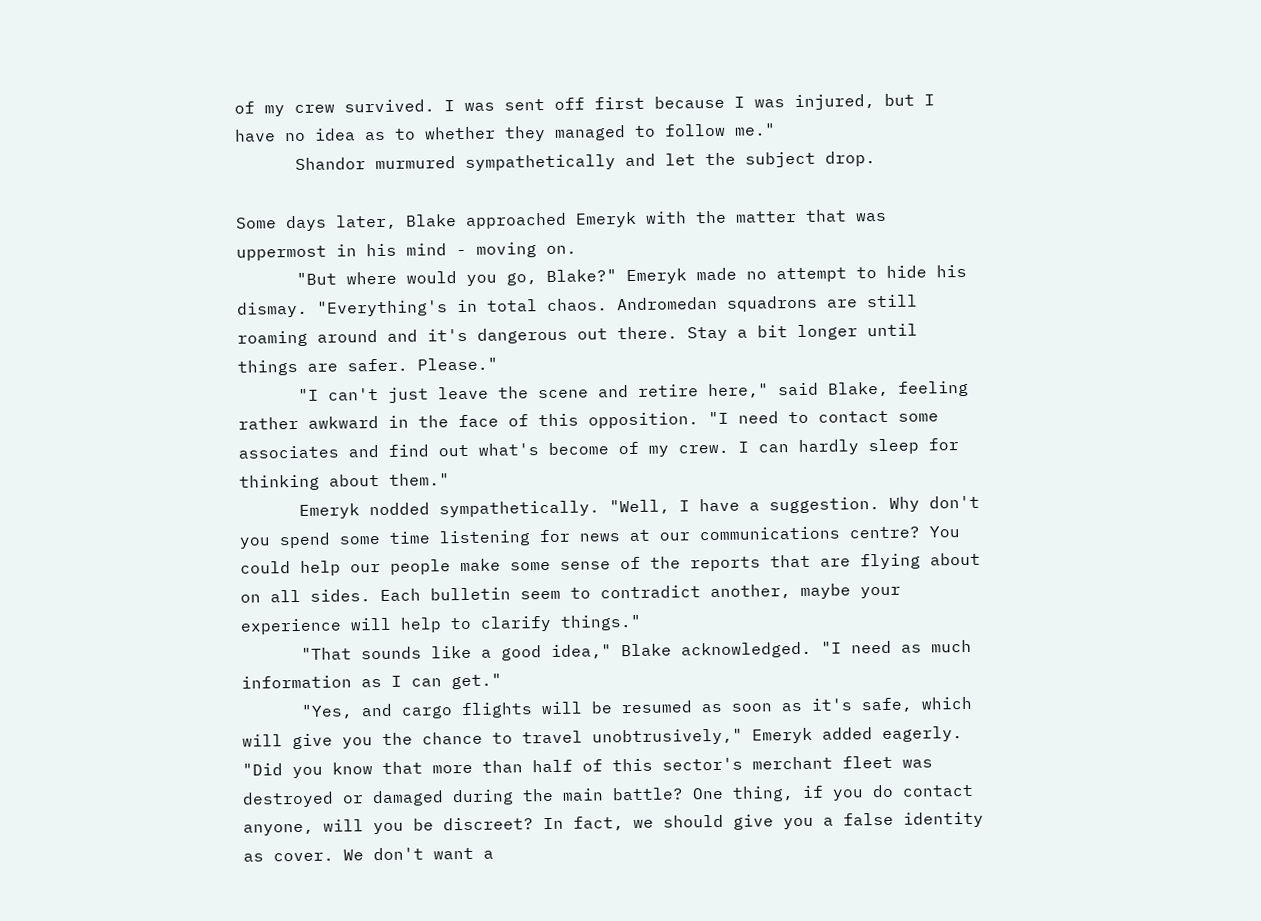of my crew survived. I was sent off first because I was injured, but I have no idea as to whether they managed to follow me."
      Shandor murmured sympathetically and let the subject drop.

Some days later, Blake approached Emeryk with the matter that was uppermost in his mind - moving on.
      "But where would you go, Blake?" Emeryk made no attempt to hide his dismay. "Everything's in total chaos. Andromedan squadrons are still roaming around and it's dangerous out there. Stay a bit longer until things are safer. Please."
      "I can't just leave the scene and retire here," said Blake, feeling rather awkward in the face of this opposition. "I need to contact some associates and find out what's become of my crew. I can hardly sleep for thinking about them."
      Emeryk nodded sympathetically. "Well, I have a suggestion. Why don't you spend some time listening for news at our communications centre? You could help our people make some sense of the reports that are flying about on all sides. Each bulletin seem to contradict another, maybe your experience will help to clarify things."
      "That sounds like a good idea," Blake acknowledged. "I need as much information as I can get."
      "Yes, and cargo flights will be resumed as soon as it's safe, which will give you the chance to travel unobtrusively," Emeryk added eagerly. "Did you know that more than half of this sector's merchant fleet was destroyed or damaged during the main battle? One thing, if you do contact anyone, will you be discreet? In fact, we should give you a false identity as cover. We don't want a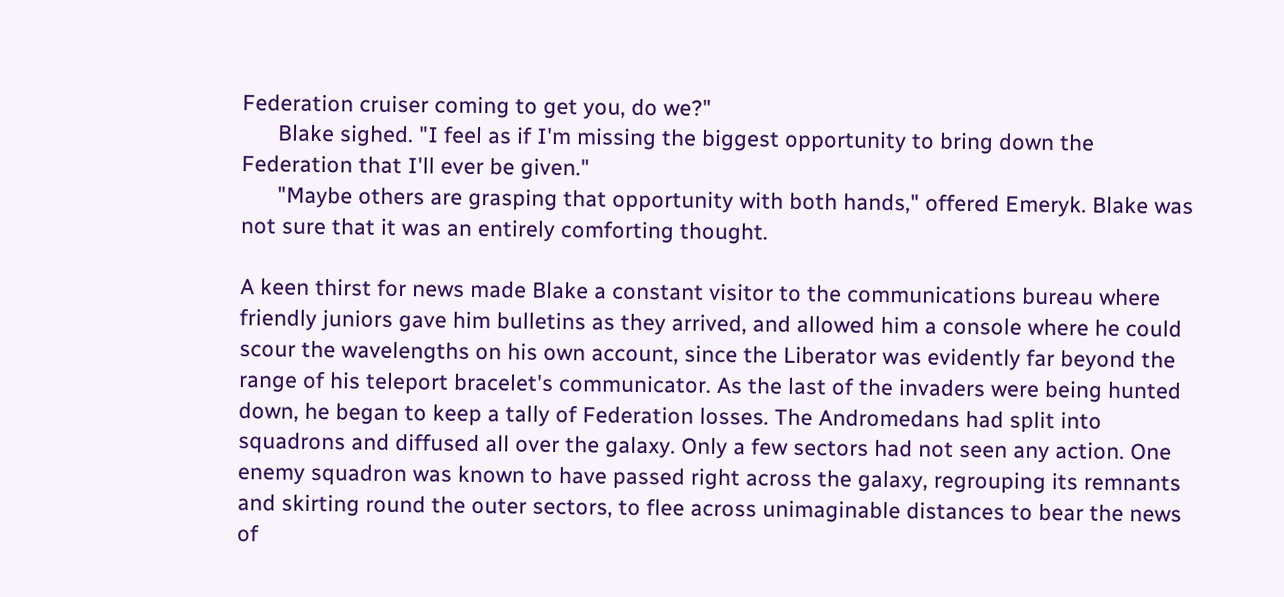Federation cruiser coming to get you, do we?"
      Blake sighed. "I feel as if I'm missing the biggest opportunity to bring down the Federation that I'll ever be given."
      "Maybe others are grasping that opportunity with both hands," offered Emeryk. Blake was not sure that it was an entirely comforting thought.

A keen thirst for news made Blake a constant visitor to the communications bureau where friendly juniors gave him bulletins as they arrived, and allowed him a console where he could scour the wavelengths on his own account, since the Liberator was evidently far beyond the range of his teleport bracelet's communicator. As the last of the invaders were being hunted down, he began to keep a tally of Federation losses. The Andromedans had split into squadrons and diffused all over the galaxy. Only a few sectors had not seen any action. One enemy squadron was known to have passed right across the galaxy, regrouping its remnants and skirting round the outer sectors, to flee across unimaginable distances to bear the news of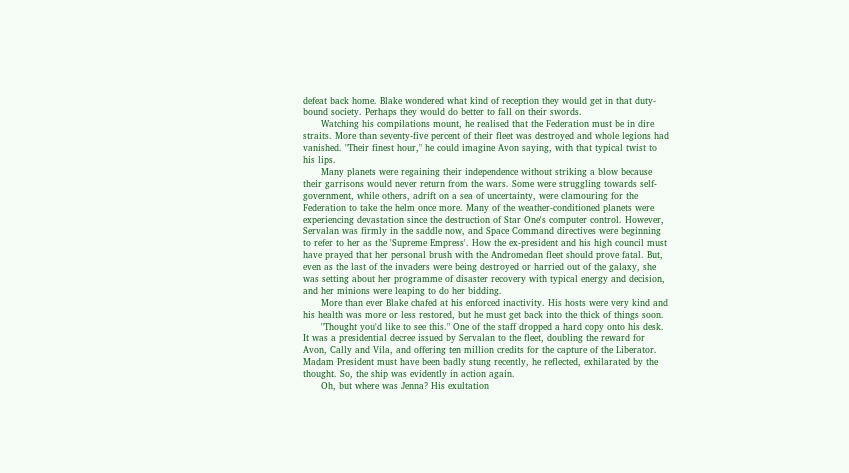defeat back home. Blake wondered what kind of reception they would get in that duty-bound society. Perhaps they would do better to fall on their swords.
      Watching his compilations mount, he realised that the Federation must be in dire straits. More than seventy-five percent of their fleet was destroyed and whole legions had vanished. "Their finest hour," he could imagine Avon saying, with that typical twist to his lips.
      Many planets were regaining their independence without striking a blow because their garrisons would never return from the wars. Some were struggling towards self-government, while others, adrift on a sea of uncertainty, were clamouring for the Federation to take the helm once more. Many of the weather-conditioned planets were experiencing devastation since the destruction of Star One's computer control. However, Servalan was firmly in the saddle now, and Space Command directives were beginning to refer to her as the 'Supreme Empress'. How the ex-president and his high council must have prayed that her personal brush with the Andromedan fleet should prove fatal. But, even as the last of the invaders were being destroyed or harried out of the galaxy, she was setting about her programme of disaster recovery with typical energy and decision, and her minions were leaping to do her bidding.
      More than ever Blake chafed at his enforced inactivity. His hosts were very kind and his health was more or less restored, but he must get back into the thick of things soon.
      "Thought you'd like to see this." One of the staff dropped a hard copy onto his desk. It was a presidential decree issued by Servalan to the fleet, doubling the reward for Avon, Cally and Vila, and offering ten million credits for the capture of the Liberator. Madam President must have been badly stung recently, he reflected, exhilarated by the thought. So, the ship was evidently in action again.
      Oh, but where was Jenna? His exultation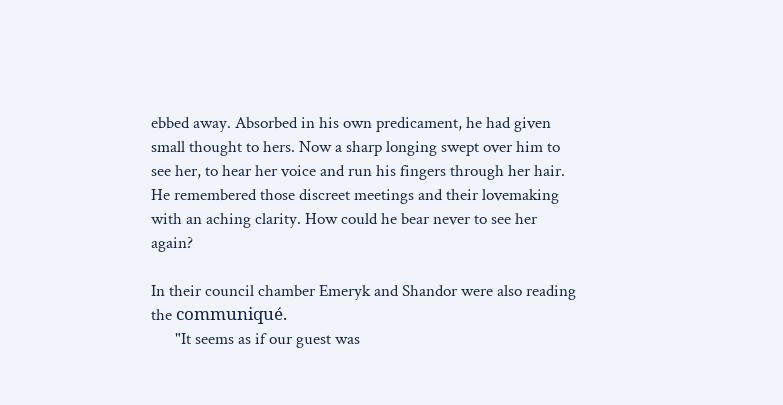ebbed away. Absorbed in his own predicament, he had given small thought to hers. Now a sharp longing swept over him to see her, to hear her voice and run his fingers through her hair. He remembered those discreet meetings and their lovemaking with an aching clarity. How could he bear never to see her again?

In their council chamber Emeryk and Shandor were also reading the communiqué.
      "It seems as if our guest was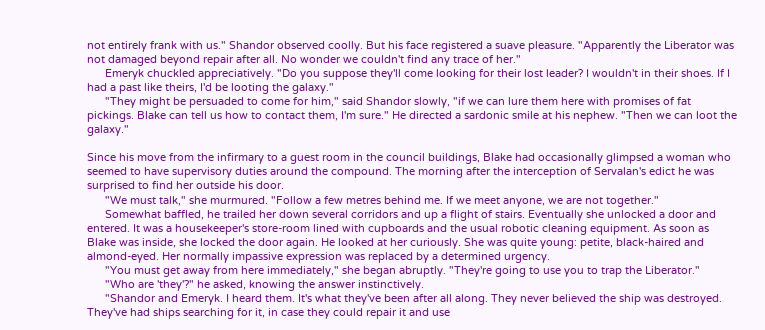not entirely frank with us." Shandor observed coolly. But his face registered a suave pleasure. "Apparently the Liberator was not damaged beyond repair after all. No wonder we couldn't find any trace of her."
      Emeryk chuckled appreciatively. "Do you suppose they'll come looking for their lost leader? I wouldn't in their shoes. If I had a past like theirs, I'd be looting the galaxy."
      "They might be persuaded to come for him," said Shandor slowly, "if we can lure them here with promises of fat pickings. Blake can tell us how to contact them, I'm sure." He directed a sardonic smile at his nephew. "Then we can loot the galaxy."

Since his move from the infirmary to a guest room in the council buildings, Blake had occasionally glimpsed a woman who seemed to have supervisory duties around the compound. The morning after the interception of Servalan's edict he was surprised to find her outside his door.
      "We must talk," she murmured. "Follow a few metres behind me. If we meet anyone, we are not together."
      Somewhat baffled, he trailed her down several corridors and up a flight of stairs. Eventually she unlocked a door and entered. It was a housekeeper's store-room lined with cupboards and the usual robotic cleaning equipment. As soon as Blake was inside, she locked the door again. He looked at her curiously. She was quite young: petite, black-haired and almond-eyed. Her normally impassive expression was replaced by a determined urgency.
      "You must get away from here immediately," she began abruptly. "They're going to use you to trap the Liberator."
      "Who are 'they'?" he asked, knowing the answer instinctively.
      "Shandor and Emeryk. I heard them. It's what they've been after all along. They never believed the ship was destroyed. They've had ships searching for it, in case they could repair it and use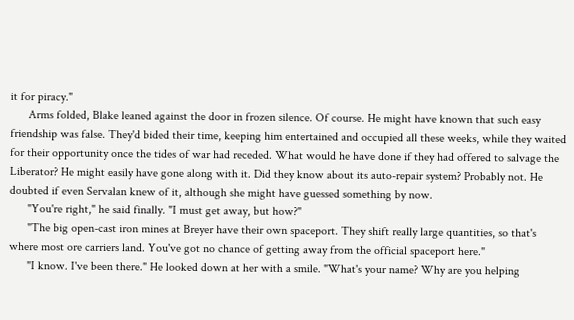it for piracy."
      Arms folded, Blake leaned against the door in frozen silence. Of course. He might have known that such easy friendship was false. They'd bided their time, keeping him entertained and occupied all these weeks, while they waited for their opportunity once the tides of war had receded. What would he have done if they had offered to salvage the Liberator? He might easily have gone along with it. Did they know about its auto-repair system? Probably not. He doubted if even Servalan knew of it, although she might have guessed something by now.
      "You're right," he said finally. "I must get away, but how?"
      "The big open-cast iron mines at Breyer have their own spaceport. They shift really large quantities, so that's where most ore carriers land. You've got no chance of getting away from the official spaceport here."
      "I know. I've been there." He looked down at her with a smile. "What's your name? Why are you helping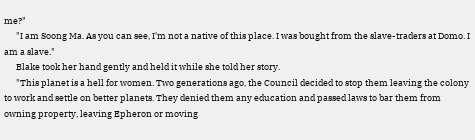me?"
      "I am Soong Ma. As you can see, I'm not a native of this place. I was bought from the slave-traders at Domo. I am a slave."
      Blake took her hand gently and held it while she told her story.
      "This planet is a hell for women. Two generations ago, the Council decided to stop them leaving the colony to work and settle on better planets. They denied them any education and passed laws to bar them from owning property, leaving Epheron or moving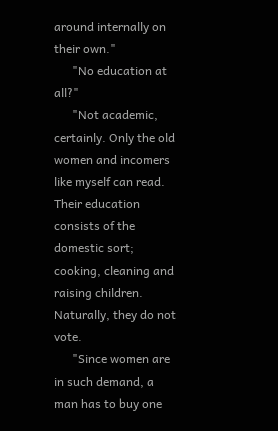around internally on their own."
      "No education at all?"
      "Not academic, certainly. Only the old women and incomers like myself can read. Their education consists of the domestic sort; cooking, cleaning and raising children. Naturally, they do not vote.
      "Since women are in such demand, a man has to buy one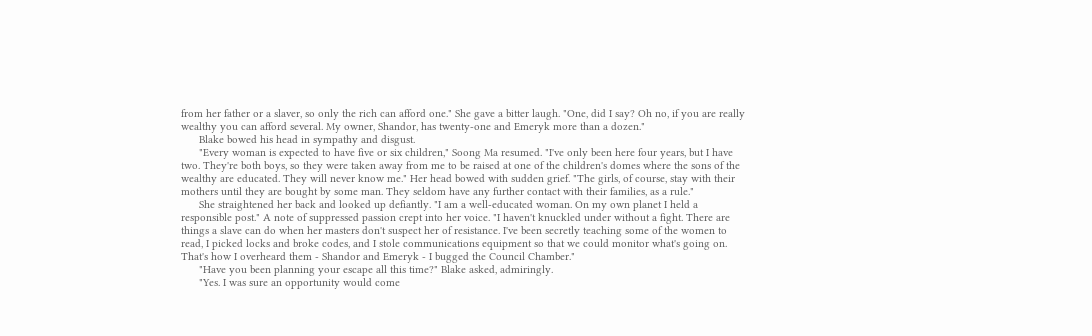from her father or a slaver, so only the rich can afford one." She gave a bitter laugh. "One, did I say? Oh no, if you are really wealthy you can afford several. My owner, Shandor, has twenty-one and Emeryk more than a dozen."
      Blake bowed his head in sympathy and disgust.
      "Every woman is expected to have five or six children," Soong Ma resumed. "I've only been here four years, but I have two. They're both boys, so they were taken away from me to be raised at one of the children's domes where the sons of the wealthy are educated. They will never know me." Her head bowed with sudden grief. "The girls, of course, stay with their mothers until they are bought by some man. They seldom have any further contact with their families, as a rule."
      She straightened her back and looked up defiantly. "I am a well-educated woman. On my own planet I held a responsible post." A note of suppressed passion crept into her voice. "I haven't knuckled under without a fight. There are things a slave can do when her masters don't suspect her of resistance. I've been secretly teaching some of the women to read, I picked locks and broke codes, and I stole communications equipment so that we could monitor what's going on. That's how I overheard them - Shandor and Emeryk - I bugged the Council Chamber."
      "Have you been planning your escape all this time?" Blake asked, admiringly.
      "Yes. I was sure an opportunity would come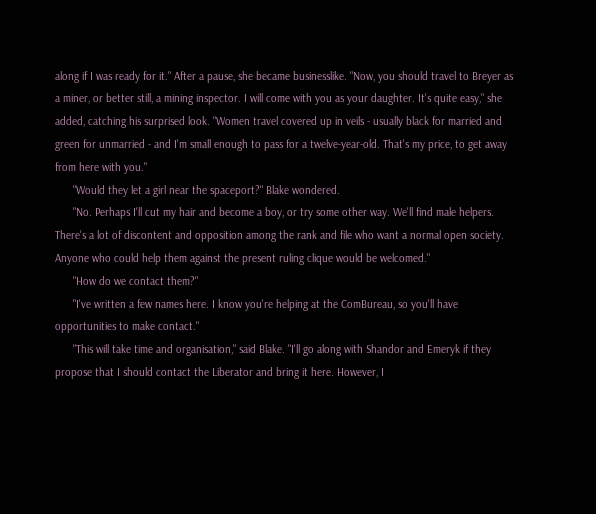along if I was ready for it." After a pause, she became businesslike. "Now, you should travel to Breyer as a miner, or better still, a mining inspector. I will come with you as your daughter. It's quite easy," she added, catching his surprised look. "Women travel covered up in veils - usually black for married and green for unmarried - and I'm small enough to pass for a twelve-year-old. That's my price, to get away from here with you."
      "Would they let a girl near the spaceport?" Blake wondered.
      "No. Perhaps I'll cut my hair and become a boy, or try some other way. We'll find male helpers. There's a lot of discontent and opposition among the rank and file who want a normal open society. Anyone who could help them against the present ruling clique would be welcomed."
      "How do we contact them?"
      "I've written a few names here. I know you're helping at the ComBureau, so you'll have opportunities to make contact."
      "This will take time and organisation," said Blake. "I'll go along with Shandor and Emeryk if they propose that I should contact the Liberator and bring it here. However, I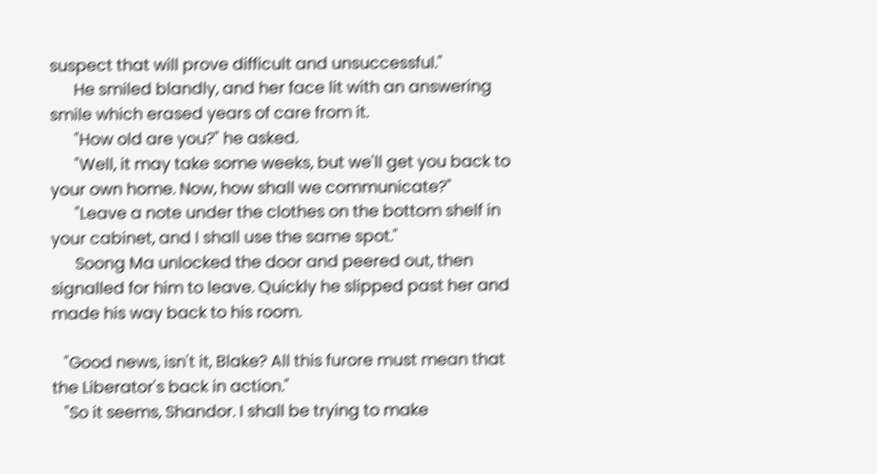suspect that will prove difficult and unsuccessful."
      He smiled blandly, and her face lit with an answering smile which erased years of care from it.
      "How old are you?" he asked.
      "Well, it may take some weeks, but we'll get you back to your own home. Now, how shall we communicate?"
      "Leave a note under the clothes on the bottom shelf in your cabinet, and I shall use the same spot."
      Soong Ma unlocked the door and peered out, then signalled for him to leave. Quickly he slipped past her and made his way back to his room.

   "Good news, isn't it, Blake? All this furore must mean that the Liberator's back in action."
   "So it seems, Shandor. I shall be trying to make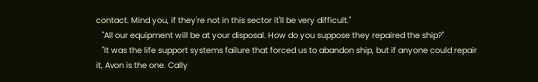contact. Mind you, if they're not in this sector it'll be very difficult."
   "All our equipment will be at your disposal. How do you suppose they repaired the ship?"
   "It was the life support systems failure that forced us to abandon ship, but if anyone could repair it, Avon is the one. Cally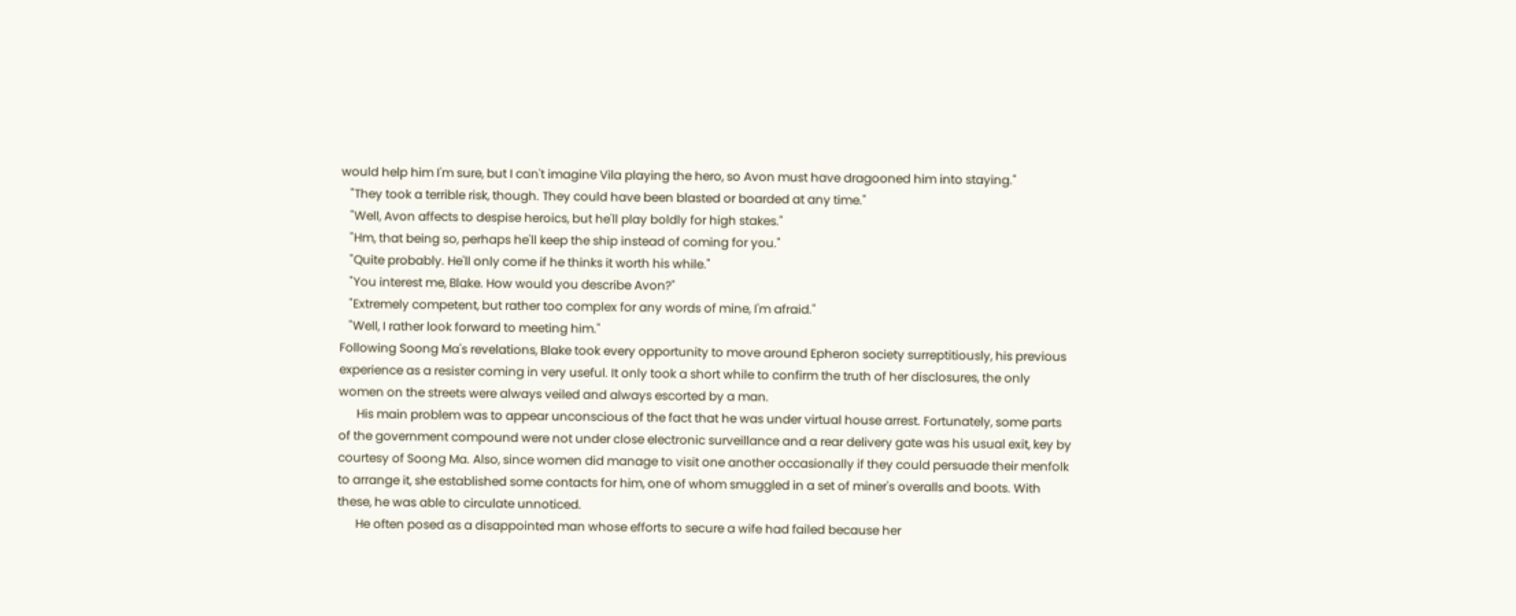would help him I'm sure, but I can't imagine Vila playing the hero, so Avon must have dragooned him into staying."
   "They took a terrible risk, though. They could have been blasted or boarded at any time."
   "Well, Avon affects to despise heroics, but he'll play boldly for high stakes."
   "Hm, that being so, perhaps he'll keep the ship instead of coming for you."
   "Quite probably. He'll only come if he thinks it worth his while."
   "You interest me, Blake. How would you describe Avon?"
   "Extremely competent, but rather too complex for any words of mine, I'm afraid."
   "Well, I rather look forward to meeting him."
Following Soong Ma's revelations, Blake took every opportunity to move around Epheron society surreptitiously, his previous experience as a resister coming in very useful. It only took a short while to confirm the truth of her disclosures, the only women on the streets were always veiled and always escorted by a man.
      His main problem was to appear unconscious of the fact that he was under virtual house arrest. Fortunately, some parts of the government compound were not under close electronic surveillance and a rear delivery gate was his usual exit, key by courtesy of Soong Ma. Also, since women did manage to visit one another occasionally if they could persuade their menfolk to arrange it, she established some contacts for him, one of whom smuggled in a set of miner's overalls and boots. With these, he was able to circulate unnoticed.
      He often posed as a disappointed man whose efforts to secure a wife had failed because her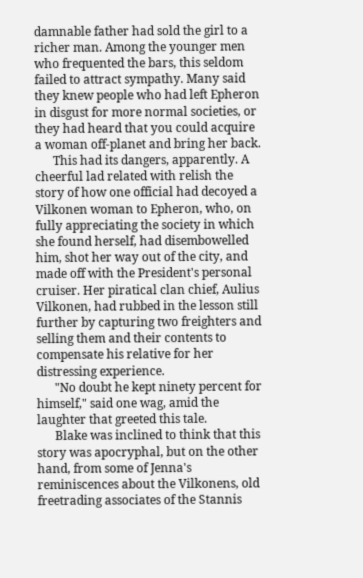damnable father had sold the girl to a richer man. Among the younger men who frequented the bars, this seldom failed to attract sympathy. Many said they knew people who had left Epheron in disgust for more normal societies, or they had heard that you could acquire a woman off-planet and bring her back.
      This had its dangers, apparently. A cheerful lad related with relish the story of how one official had decoyed a Vilkonen woman to Epheron, who, on fully appreciating the society in which she found herself, had disembowelled him, shot her way out of the city, and made off with the President's personal cruiser. Her piratical clan chief, Aulius Vilkonen, had rubbed in the lesson still further by capturing two freighters and selling them and their contents to compensate his relative for her distressing experience.
      "No doubt he kept ninety percent for himself," said one wag, amid the laughter that greeted this tale.
      Blake was inclined to think that this story was apocryphal, but on the other hand, from some of Jenna's reminiscences about the Vilkonens, old freetrading associates of the Stannis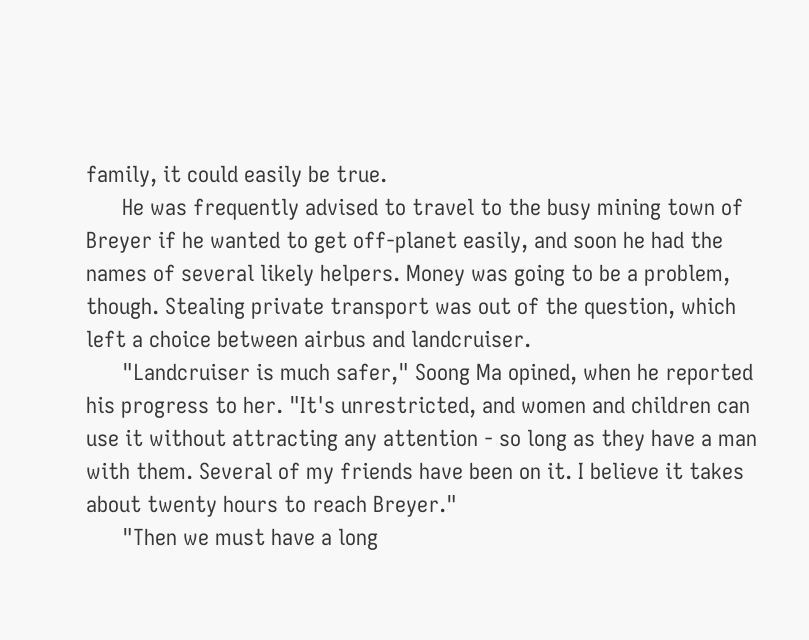family, it could easily be true.
      He was frequently advised to travel to the busy mining town of Breyer if he wanted to get off-planet easily, and soon he had the names of several likely helpers. Money was going to be a problem, though. Stealing private transport was out of the question, which left a choice between airbus and landcruiser.
      "Landcruiser is much safer," Soong Ma opined, when he reported his progress to her. "It's unrestricted, and women and children can use it without attracting any attention - so long as they have a man with them. Several of my friends have been on it. I believe it takes about twenty hours to reach Breyer."
      "Then we must have a long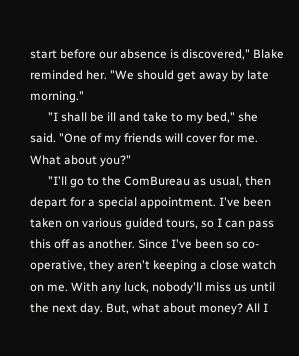start before our absence is discovered," Blake reminded her. "We should get away by late morning."
      "I shall be ill and take to my bed," she said. "One of my friends will cover for me. What about you?"
      "I'll go to the ComBureau as usual, then depart for a special appointment. I've been taken on various guided tours, so I can pass this off as another. Since I've been so co-operative, they aren't keeping a close watch on me. With any luck, nobody'll miss us until the next day. But, what about money? All I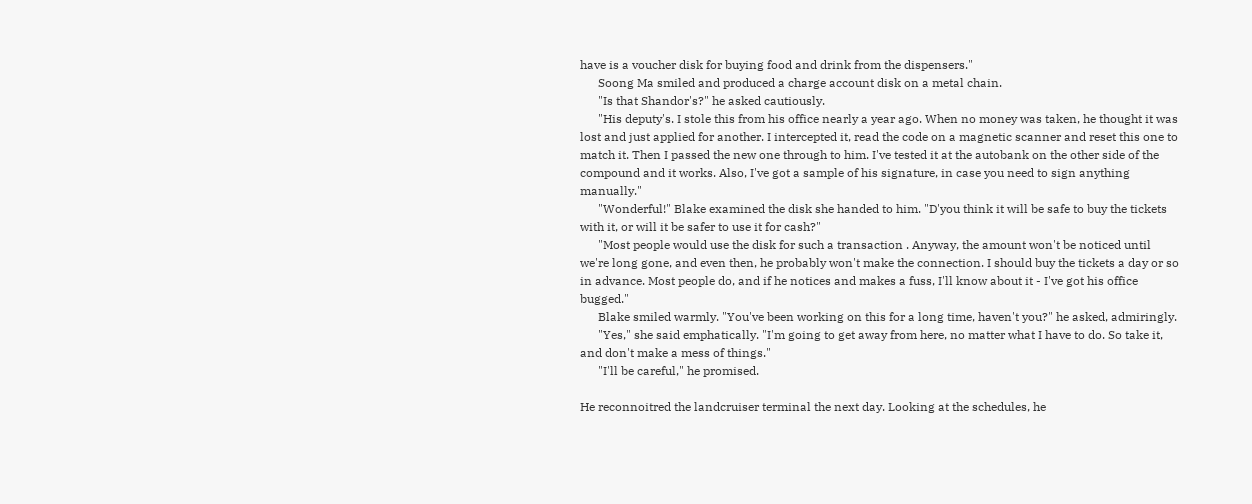have is a voucher disk for buying food and drink from the dispensers."
      Soong Ma smiled and produced a charge account disk on a metal chain.
      "Is that Shandor's?" he asked cautiously.
      "His deputy's. I stole this from his office nearly a year ago. When no money was taken, he thought it was lost and just applied for another. I intercepted it, read the code on a magnetic scanner and reset this one to match it. Then I passed the new one through to him. I've tested it at the autobank on the other side of the compound and it works. Also, I've got a sample of his signature, in case you need to sign anything manually."
      "Wonderful!" Blake examined the disk she handed to him. "D'you think it will be safe to buy the tickets with it, or will it be safer to use it for cash?"
      "Most people would use the disk for such a transaction . Anyway, the amount won't be noticed until we're long gone, and even then, he probably won't make the connection. I should buy the tickets a day or so in advance. Most people do, and if he notices and makes a fuss, I'll know about it - I've got his office bugged."
      Blake smiled warmly. "You've been working on this for a long time, haven't you?" he asked, admiringly.
      "Yes," she said emphatically. "I'm going to get away from here, no matter what I have to do. So take it, and don't make a mess of things."
      "I'll be careful," he promised.

He reconnoitred the landcruiser terminal the next day. Looking at the schedules, he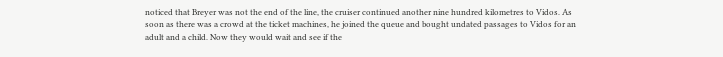noticed that Breyer was not the end of the line, the cruiser continued another nine hundred kilometres to Vidos. As soon as there was a crowd at the ticket machines, he joined the queue and bought undated passages to Vidos for an adult and a child. Now they would wait and see if the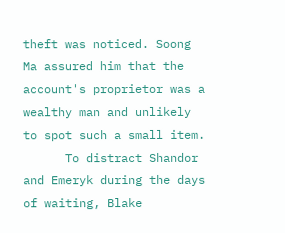theft was noticed. Soong Ma assured him that the account's proprietor was a wealthy man and unlikely to spot such a small item.
      To distract Shandor and Emeryk during the days of waiting, Blake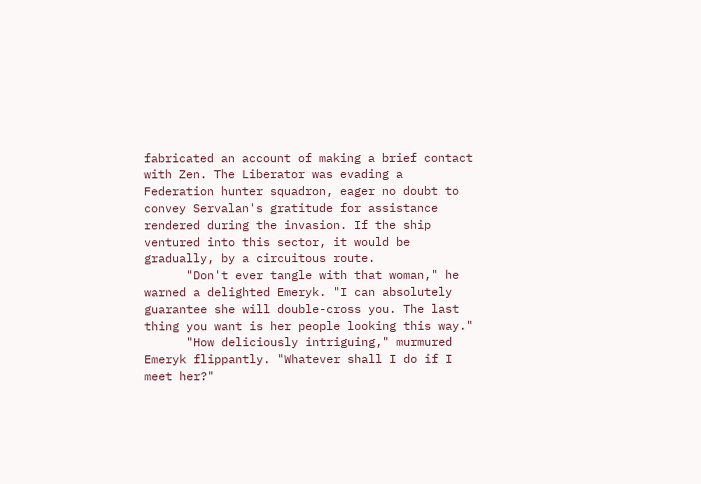fabricated an account of making a brief contact with Zen. The Liberator was evading a Federation hunter squadron, eager no doubt to convey Servalan's gratitude for assistance rendered during the invasion. If the ship ventured into this sector, it would be gradually, by a circuitous route.
      "Don't ever tangle with that woman," he warned a delighted Emeryk. "I can absolutely guarantee she will double-cross you. The last thing you want is her people looking this way."
      "How deliciously intriguing," murmured Emeryk flippantly. "Whatever shall I do if I meet her?"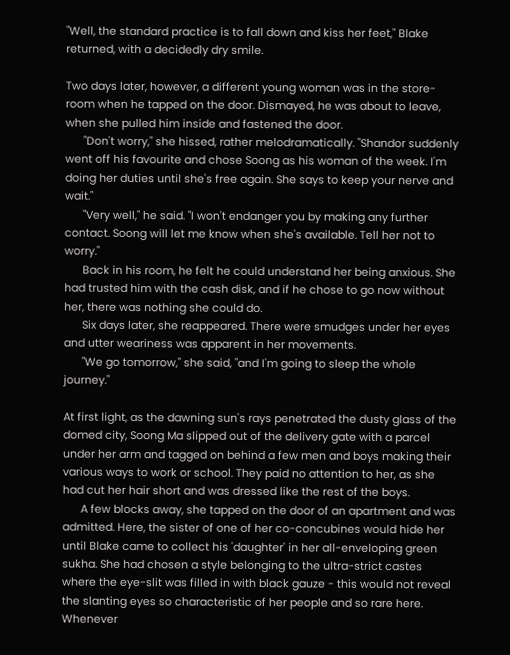"Well, the standard practice is to fall down and kiss her feet," Blake returned, with a decidedly dry smile.

Two days later, however, a different young woman was in the store-room when he tapped on the door. Dismayed, he was about to leave, when she pulled him inside and fastened the door.
      "Don't worry," she hissed, rather melodramatically. "Shandor suddenly went off his favourite and chose Soong as his woman of the week. I'm doing her duties until she's free again. She says to keep your nerve and wait."
      "Very well," he said. "I won't endanger you by making any further contact. Soong will let me know when she's available. Tell her not to worry."
      Back in his room, he felt he could understand her being anxious. She had trusted him with the cash disk, and if he chose to go now without her, there was nothing she could do.
      Six days later, she reappeared. There were smudges under her eyes and utter weariness was apparent in her movements.
      "We go tomorrow," she said, "and I'm going to sleep the whole journey."

At first light, as the dawning sun's rays penetrated the dusty glass of the domed city, Soong Ma slipped out of the delivery gate with a parcel under her arm and tagged on behind a few men and boys making their various ways to work or school. They paid no attention to her, as she had cut her hair short and was dressed like the rest of the boys.
      A few blocks away, she tapped on the door of an apartment and was admitted. Here, the sister of one of her co-concubines would hide her until Blake came to collect his 'daughter' in her all-enveloping green sukha. She had chosen a style belonging to the ultra-strict castes where the eye-slit was filled in with black gauze - this would not reveal the slanting eyes so characteristic of her people and so rare here. Whenever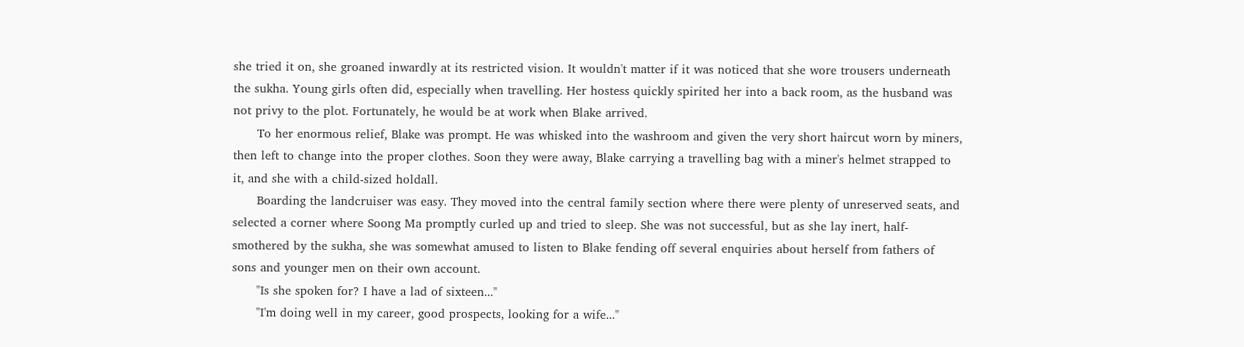she tried it on, she groaned inwardly at its restricted vision. It wouldn't matter if it was noticed that she wore trousers underneath the sukha. Young girls often did, especially when travelling. Her hostess quickly spirited her into a back room, as the husband was not privy to the plot. Fortunately, he would be at work when Blake arrived.
      To her enormous relief, Blake was prompt. He was whisked into the washroom and given the very short haircut worn by miners, then left to change into the proper clothes. Soon they were away, Blake carrying a travelling bag with a miner's helmet strapped to it, and she with a child-sized holdall.
      Boarding the landcruiser was easy. They moved into the central family section where there were plenty of unreserved seats, and selected a corner where Soong Ma promptly curled up and tried to sleep. She was not successful, but as she lay inert, half-smothered by the sukha, she was somewhat amused to listen to Blake fending off several enquiries about herself from fathers of sons and younger men on their own account.
      "Is she spoken for? I have a lad of sixteen..."
      "I'm doing well in my career, good prospects, looking for a wife..."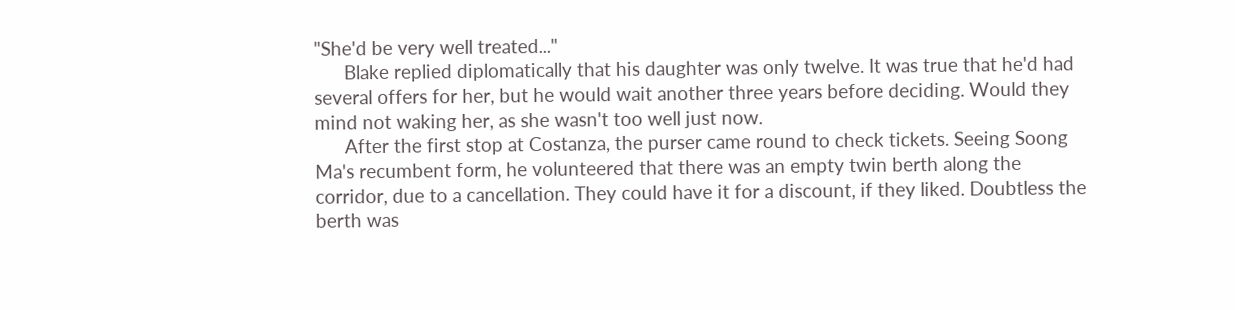"She'd be very well treated..."
      Blake replied diplomatically that his daughter was only twelve. It was true that he'd had several offers for her, but he would wait another three years before deciding. Would they mind not waking her, as she wasn't too well just now.
      After the first stop at Costanza, the purser came round to check tickets. Seeing Soong Ma's recumbent form, he volunteered that there was an empty twin berth along the corridor, due to a cancellation. They could have it for a discount, if they liked. Doubtless the berth was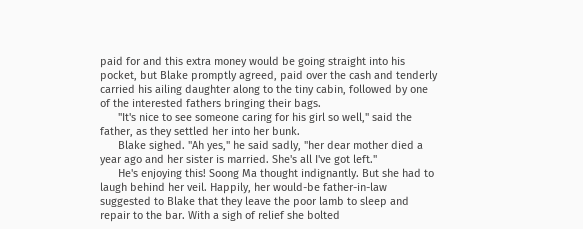paid for and this extra money would be going straight into his pocket, but Blake promptly agreed, paid over the cash and tenderly carried his ailing daughter along to the tiny cabin, followed by one of the interested fathers bringing their bags.
      "It's nice to see someone caring for his girl so well," said the father, as they settled her into her bunk.
      Blake sighed. "Ah yes," he said sadly, "her dear mother died a year ago and her sister is married. She's all I've got left."
      He's enjoying this! Soong Ma thought indignantly. But she had to laugh behind her veil. Happily, her would-be father-in-law suggested to Blake that they leave the poor lamb to sleep and repair to the bar. With a sigh of relief she bolted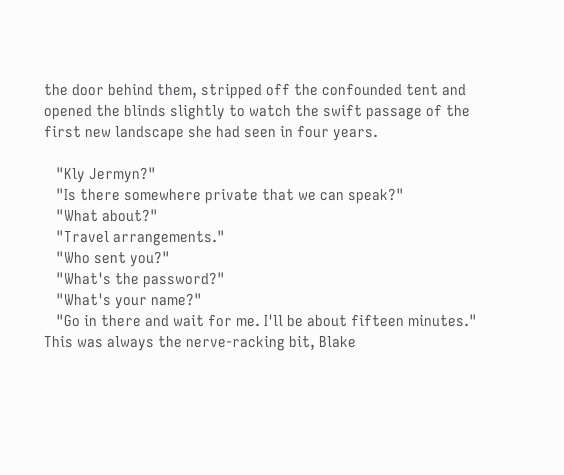the door behind them, stripped off the confounded tent and opened the blinds slightly to watch the swift passage of the first new landscape she had seen in four years.

   "Kly Jermyn?"
   "Is there somewhere private that we can speak?"
   "What about?"
   "Travel arrangements."
   "Who sent you?"
   "What's the password?"
   "What's your name?"
   "Go in there and wait for me. I'll be about fifteen minutes."
This was always the nerve-racking bit, Blake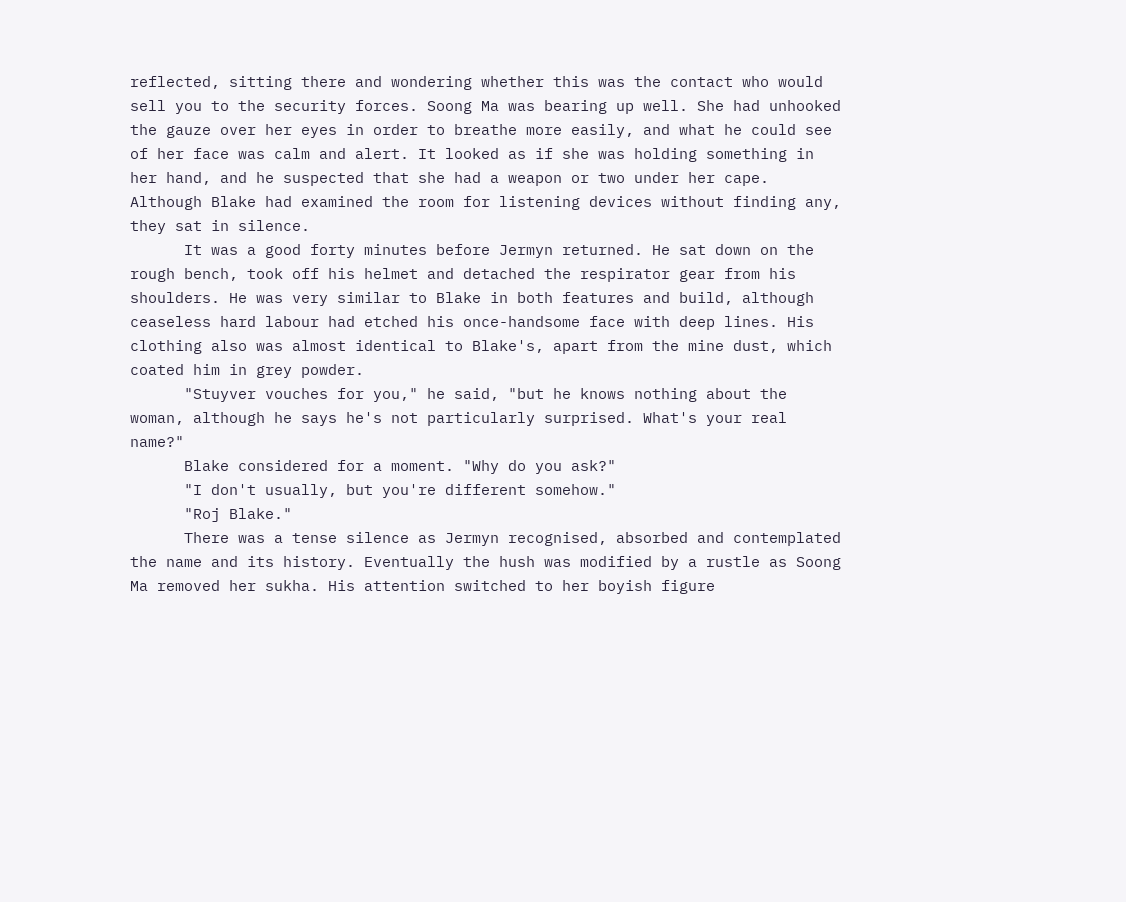reflected, sitting there and wondering whether this was the contact who would sell you to the security forces. Soong Ma was bearing up well. She had unhooked the gauze over her eyes in order to breathe more easily, and what he could see of her face was calm and alert. It looked as if she was holding something in her hand, and he suspected that she had a weapon or two under her cape. Although Blake had examined the room for listening devices without finding any, they sat in silence.
      It was a good forty minutes before Jermyn returned. He sat down on the rough bench, took off his helmet and detached the respirator gear from his shoulders. He was very similar to Blake in both features and build, although ceaseless hard labour had etched his once-handsome face with deep lines. His clothing also was almost identical to Blake's, apart from the mine dust, which coated him in grey powder.
      "Stuyver vouches for you," he said, "but he knows nothing about the woman, although he says he's not particularly surprised. What's your real name?"
      Blake considered for a moment. "Why do you ask?"
      "I don't usually, but you're different somehow."
      "Roj Blake."
      There was a tense silence as Jermyn recognised, absorbed and contemplated the name and its history. Eventually the hush was modified by a rustle as Soong Ma removed her sukha. His attention switched to her boyish figure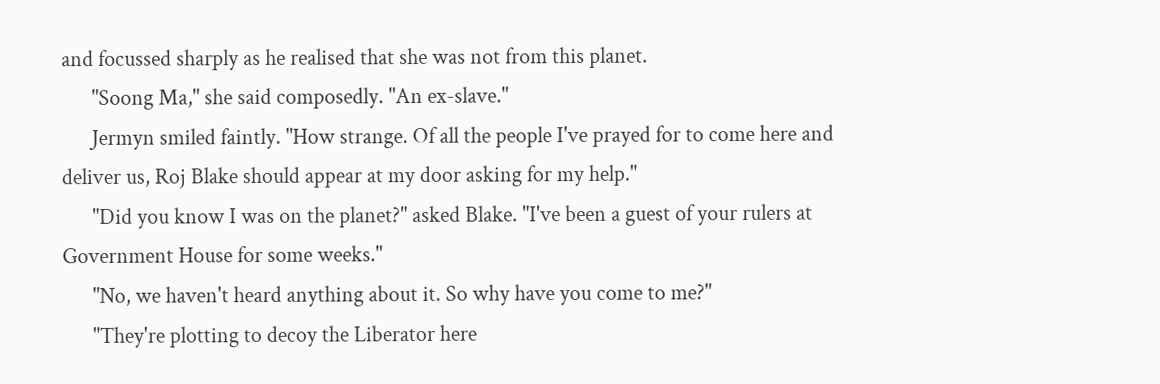and focussed sharply as he realised that she was not from this planet.
      "Soong Ma," she said composedly. "An ex-slave."
      Jermyn smiled faintly. "How strange. Of all the people I've prayed for to come here and deliver us, Roj Blake should appear at my door asking for my help."
      "Did you know I was on the planet?" asked Blake. "I've been a guest of your rulers at Government House for some weeks."
      "No, we haven't heard anything about it. So why have you come to me?"
      "They're plotting to decoy the Liberator here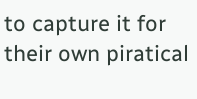to capture it for their own piratical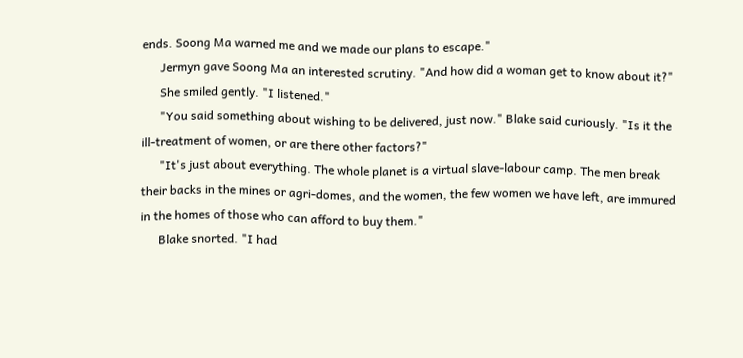ends. Soong Ma warned me and we made our plans to escape."
      Jermyn gave Soong Ma an interested scrutiny. "And how did a woman get to know about it?"
      She smiled gently. "I listened."
      "You said something about wishing to be delivered, just now." Blake said curiously. "Is it the ill-treatment of women, or are there other factors?"
      "It's just about everything. The whole planet is a virtual slave-labour camp. The men break their backs in the mines or agri-domes, and the women, the few women we have left, are immured in the homes of those who can afford to buy them."
      Blake snorted. "I had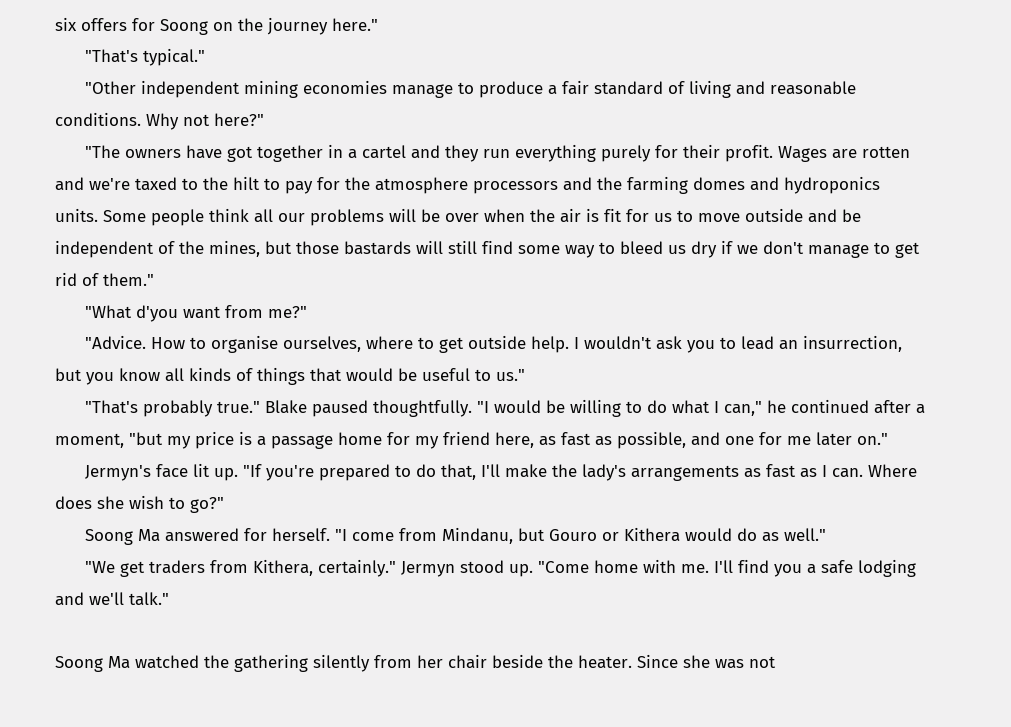six offers for Soong on the journey here."
      "That's typical."
      "Other independent mining economies manage to produce a fair standard of living and reasonable conditions. Why not here?"
      "The owners have got together in a cartel and they run everything purely for their profit. Wages are rotten and we're taxed to the hilt to pay for the atmosphere processors and the farming domes and hydroponics units. Some people think all our problems will be over when the air is fit for us to move outside and be independent of the mines, but those bastards will still find some way to bleed us dry if we don't manage to get rid of them."
      "What d'you want from me?"
      "Advice. How to organise ourselves, where to get outside help. I wouldn't ask you to lead an insurrection, but you know all kinds of things that would be useful to us."
      "That's probably true." Blake paused thoughtfully. "I would be willing to do what I can," he continued after a moment, "but my price is a passage home for my friend here, as fast as possible, and one for me later on."
      Jermyn's face lit up. "If you're prepared to do that, I'll make the lady's arrangements as fast as I can. Where does she wish to go?"
      Soong Ma answered for herself. "I come from Mindanu, but Gouro or Kithera would do as well."
      "We get traders from Kithera, certainly." Jermyn stood up. "Come home with me. I'll find you a safe lodging and we'll talk."

Soong Ma watched the gathering silently from her chair beside the heater. Since she was not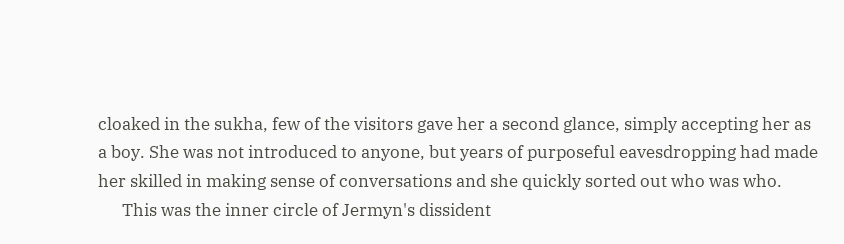cloaked in the sukha, few of the visitors gave her a second glance, simply accepting her as a boy. She was not introduced to anyone, but years of purposeful eavesdropping had made her skilled in making sense of conversations and she quickly sorted out who was who.
      This was the inner circle of Jermyn's dissident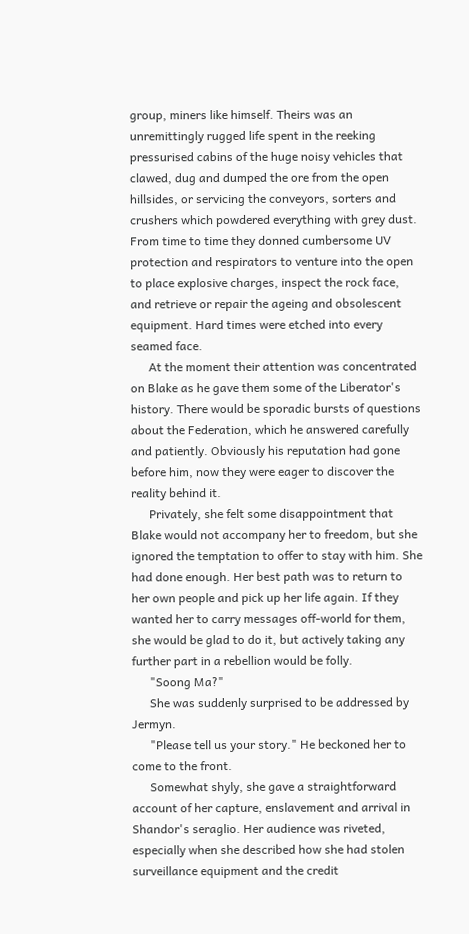group, miners like himself. Theirs was an unremittingly rugged life spent in the reeking pressurised cabins of the huge noisy vehicles that clawed, dug and dumped the ore from the open hillsides, or servicing the conveyors, sorters and crushers which powdered everything with grey dust. From time to time they donned cumbersome UV protection and respirators to venture into the open to place explosive charges, inspect the rock face, and retrieve or repair the ageing and obsolescent equipment. Hard times were etched into every seamed face.
      At the moment their attention was concentrated on Blake as he gave them some of the Liberator's history. There would be sporadic bursts of questions about the Federation, which he answered carefully and patiently. Obviously his reputation had gone before him, now they were eager to discover the reality behind it.
      Privately, she felt some disappointment that Blake would not accompany her to freedom, but she ignored the temptation to offer to stay with him. She had done enough. Her best path was to return to her own people and pick up her life again. If they wanted her to carry messages off-world for them, she would be glad to do it, but actively taking any further part in a rebellion would be folly.
      "Soong Ma?"
      She was suddenly surprised to be addressed by Jermyn.
      "Please tell us your story." He beckoned her to come to the front.
      Somewhat shyly, she gave a straightforward account of her capture, enslavement and arrival in Shandor's seraglio. Her audience was riveted, especially when she described how she had stolen surveillance equipment and the credit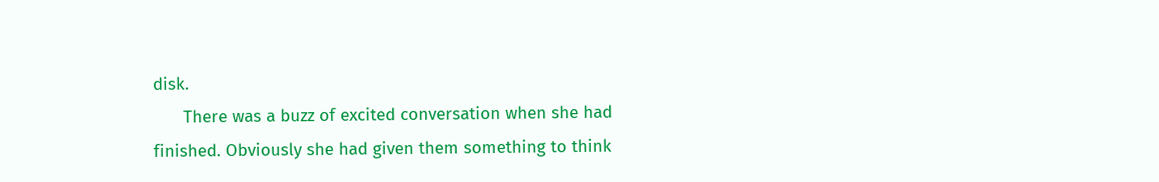disk.
      There was a buzz of excited conversation when she had finished. Obviously she had given them something to think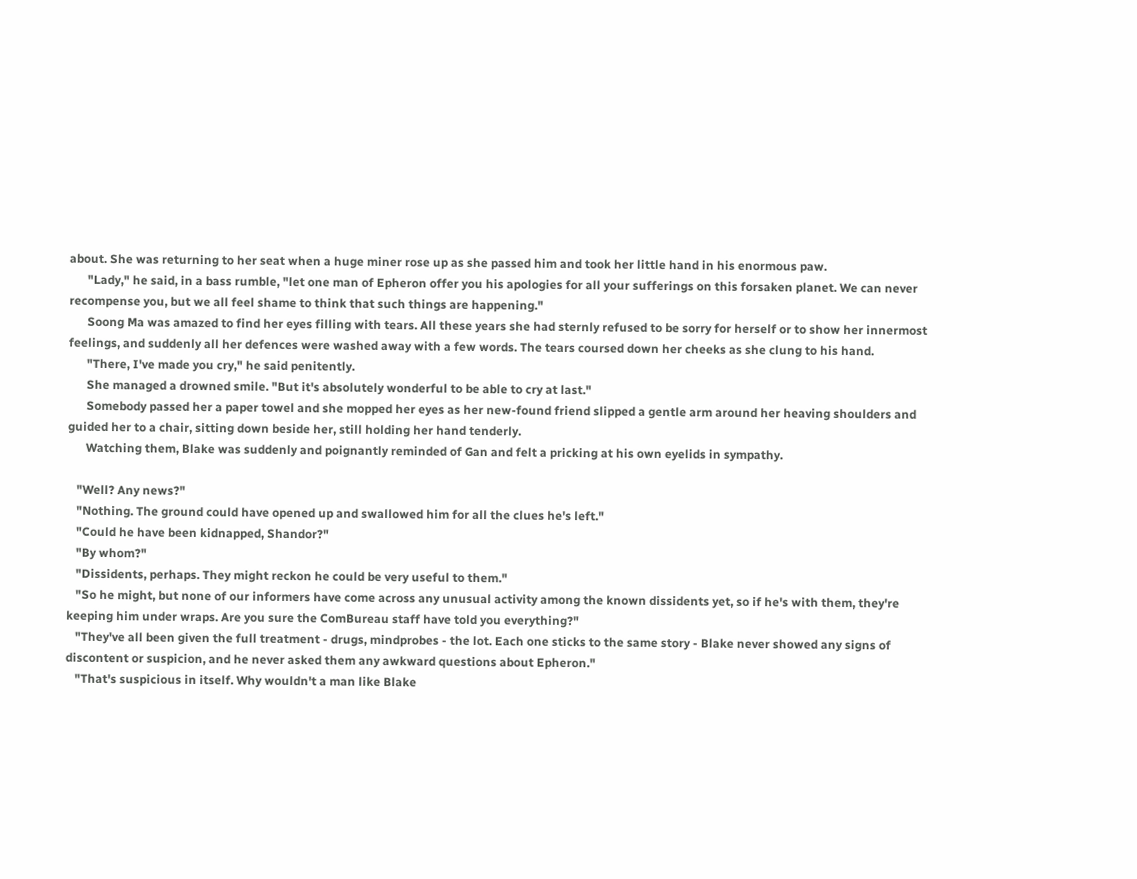about. She was returning to her seat when a huge miner rose up as she passed him and took her little hand in his enormous paw.
      "Lady," he said, in a bass rumble, "let one man of Epheron offer you his apologies for all your sufferings on this forsaken planet. We can never recompense you, but we all feel shame to think that such things are happening."
      Soong Ma was amazed to find her eyes filling with tears. All these years she had sternly refused to be sorry for herself or to show her innermost feelings, and suddenly all her defences were washed away with a few words. The tears coursed down her cheeks as she clung to his hand.
      "There, I've made you cry," he said penitently.
      She managed a drowned smile. "But it's absolutely wonderful to be able to cry at last."
      Somebody passed her a paper towel and she mopped her eyes as her new-found friend slipped a gentle arm around her heaving shoulders and guided her to a chair, sitting down beside her, still holding her hand tenderly.
      Watching them, Blake was suddenly and poignantly reminded of Gan and felt a pricking at his own eyelids in sympathy.

   "Well? Any news?"
   "Nothing. The ground could have opened up and swallowed him for all the clues he's left."
   "Could he have been kidnapped, Shandor?"
   "By whom?"
   "Dissidents, perhaps. They might reckon he could be very useful to them."
   "So he might, but none of our informers have come across any unusual activity among the known dissidents yet, so if he's with them, they're keeping him under wraps. Are you sure the ComBureau staff have told you everything?"
   "They've all been given the full treatment - drugs, mindprobes - the lot. Each one sticks to the same story - Blake never showed any signs of discontent or suspicion, and he never asked them any awkward questions about Epheron."
   "That's suspicious in itself. Why wouldn't a man like Blake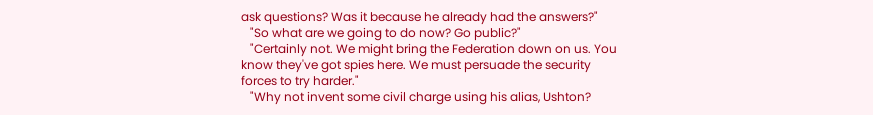ask questions? Was it because he already had the answers?"
   "So what are we going to do now? Go public?"
   "Certainly not. We might bring the Federation down on us. You know they've got spies here. We must persuade the security forces to try harder."
   "Why not invent some civil charge using his alias, Ushton?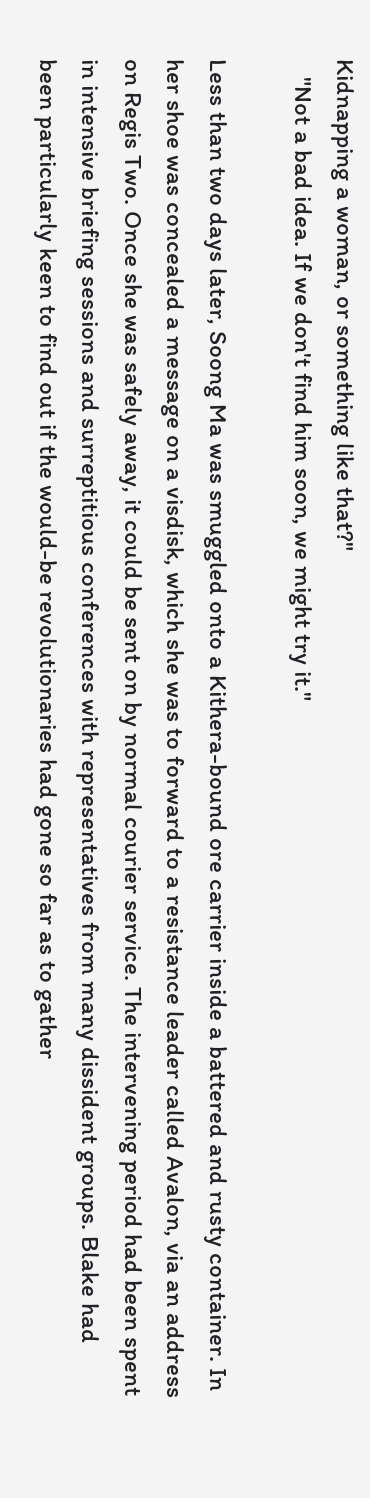Kidnapping a woman, or something like that?"
   "Not a bad idea. If we don't find him soon, we might try it."

Less than two days later, Soong Ma was smuggled onto a Kithera-bound ore carrier inside a battered and rusty container. In her shoe was concealed a message on a visdisk, which she was to forward to a resistance leader called Avalon, via an address on Regis Two. Once she was safely away, it could be sent on by normal courier service. The intervening period had been spent in intensive briefing sessions and surreptitious conferences with representatives from many dissident groups. Blake had been particularly keen to find out if the would-be revolutionaries had gone so far as to gather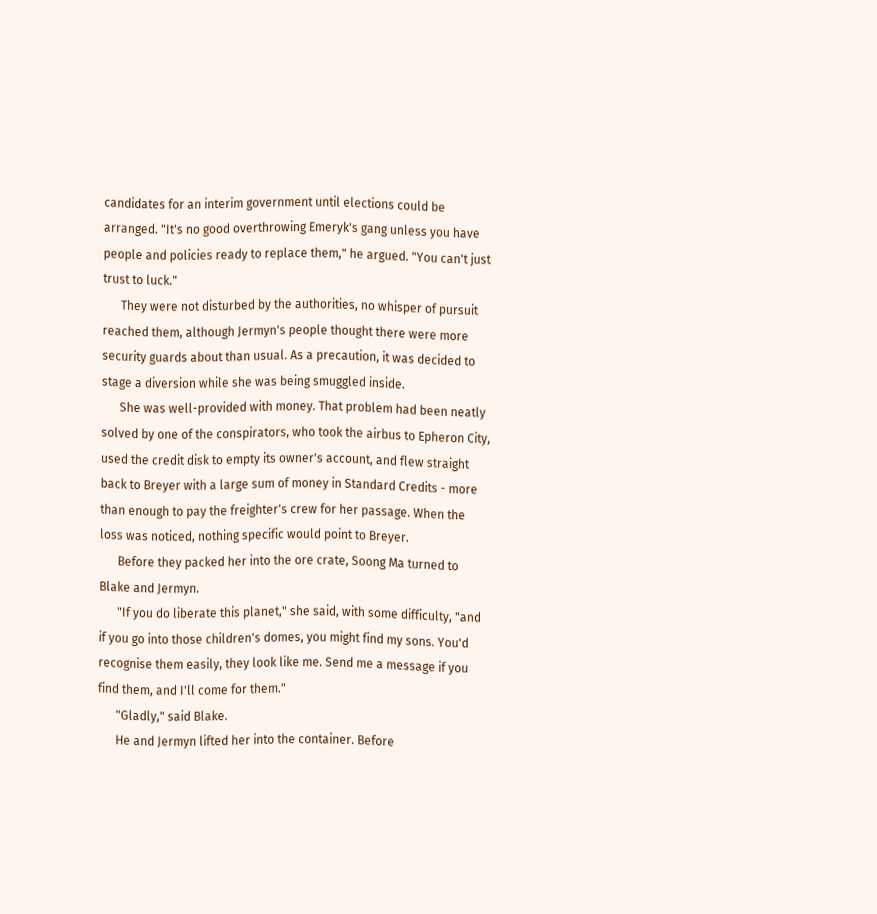candidates for an interim government until elections could be arranged. "It's no good overthrowing Emeryk's gang unless you have people and policies ready to replace them," he argued. "You can't just trust to luck."
      They were not disturbed by the authorities, no whisper of pursuit reached them, although Jermyn's people thought there were more security guards about than usual. As a precaution, it was decided to stage a diversion while she was being smuggled inside.
      She was well-provided with money. That problem had been neatly solved by one of the conspirators, who took the airbus to Epheron City, used the credit disk to empty its owner's account, and flew straight back to Breyer with a large sum of money in Standard Credits - more than enough to pay the freighter's crew for her passage. When the loss was noticed, nothing specific would point to Breyer.
      Before they packed her into the ore crate, Soong Ma turned to Blake and Jermyn.
      "If you do liberate this planet," she said, with some difficulty, "and if you go into those children's domes, you might find my sons. You'd recognise them easily, they look like me. Send me a message if you find them, and I'll come for them."
      "Gladly," said Blake.
      He and Jermyn lifted her into the container. Before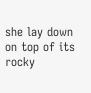she lay down on top of its rocky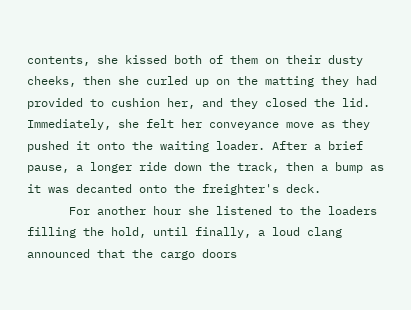contents, she kissed both of them on their dusty cheeks, then she curled up on the matting they had provided to cushion her, and they closed the lid. Immediately, she felt her conveyance move as they pushed it onto the waiting loader. After a brief pause, a longer ride down the track, then a bump as it was decanted onto the freighter's deck.
      For another hour she listened to the loaders filling the hold, until finally, a loud clang announced that the cargo doors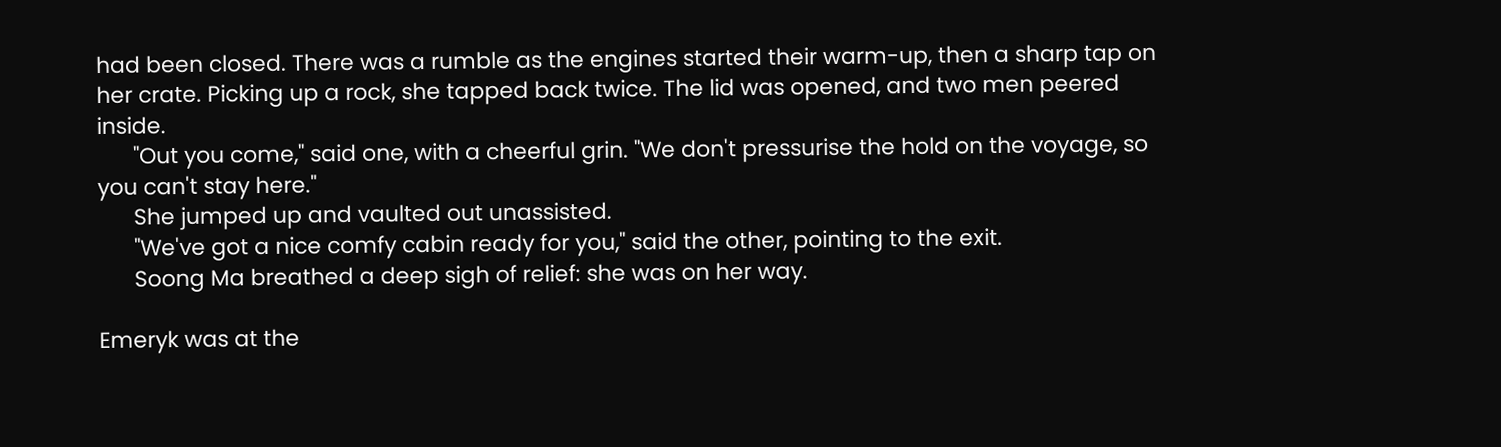had been closed. There was a rumble as the engines started their warm-up, then a sharp tap on her crate. Picking up a rock, she tapped back twice. The lid was opened, and two men peered inside.
      "Out you come," said one, with a cheerful grin. "We don't pressurise the hold on the voyage, so you can't stay here."
      She jumped up and vaulted out unassisted.
      "We've got a nice comfy cabin ready for you," said the other, pointing to the exit.
      Soong Ma breathed a deep sigh of relief: she was on her way.

Emeryk was at the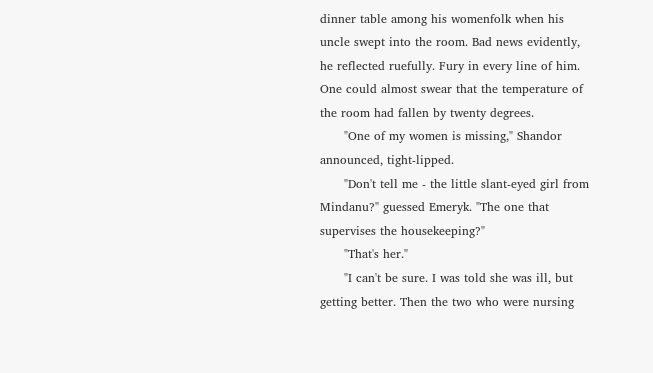dinner table among his womenfolk when his uncle swept into the room. Bad news evidently, he reflected ruefully. Fury in every line of him. One could almost swear that the temperature of the room had fallen by twenty degrees.
      "One of my women is missing," Shandor announced, tight-lipped.
      "Don't tell me - the little slant-eyed girl from Mindanu?" guessed Emeryk. "The one that supervises the housekeeping?"
      "That's her."
      "I can't be sure. I was told she was ill, but getting better. Then the two who were nursing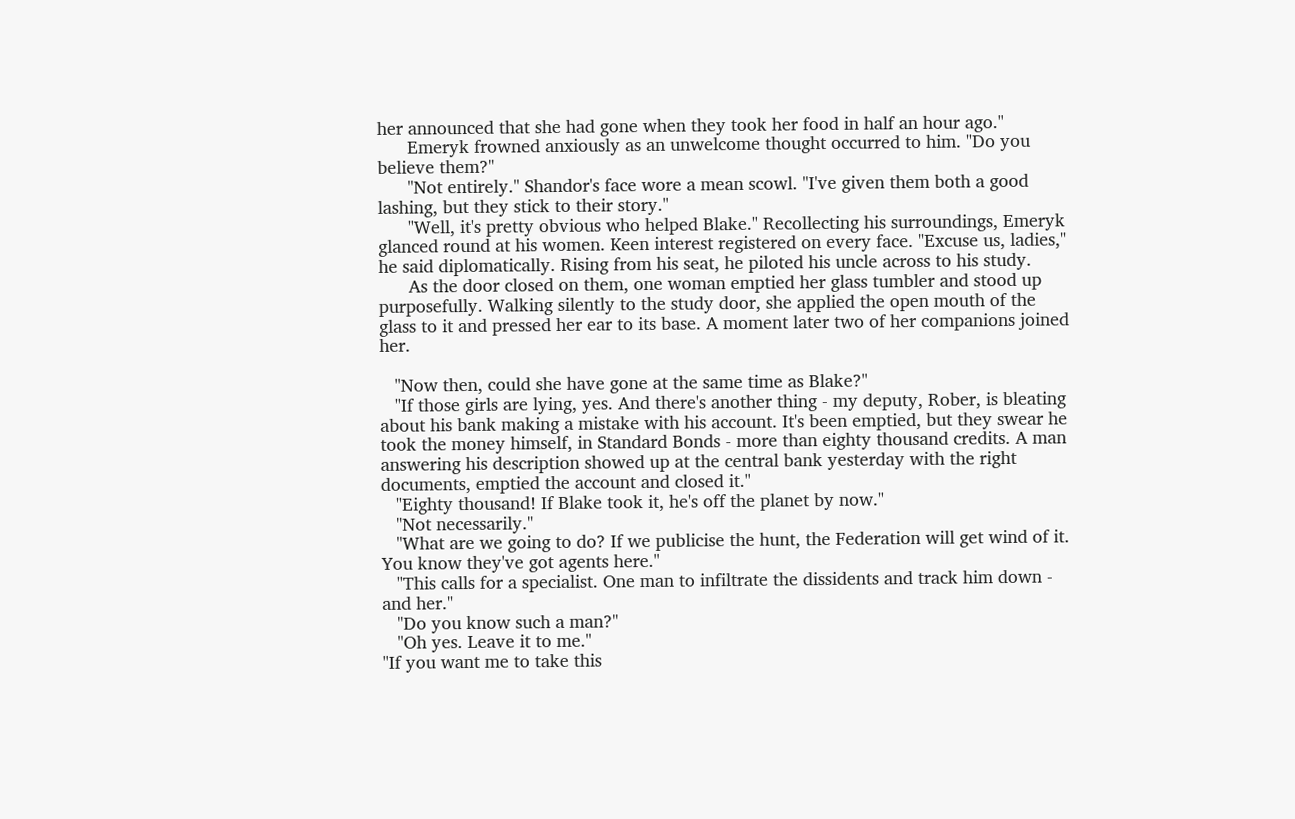her announced that she had gone when they took her food in half an hour ago."
      Emeryk frowned anxiously as an unwelcome thought occurred to him. "Do you believe them?"
      "Not entirely." Shandor's face wore a mean scowl. "I've given them both a good lashing, but they stick to their story."
      "Well, it's pretty obvious who helped Blake." Recollecting his surroundings, Emeryk glanced round at his women. Keen interest registered on every face. "Excuse us, ladies," he said diplomatically. Rising from his seat, he piloted his uncle across to his study.
      As the door closed on them, one woman emptied her glass tumbler and stood up purposefully. Walking silently to the study door, she applied the open mouth of the glass to it and pressed her ear to its base. A moment later two of her companions joined her.

   "Now then, could she have gone at the same time as Blake?"
   "If those girls are lying, yes. And there's another thing - my deputy, Rober, is bleating about his bank making a mistake with his account. It's been emptied, but they swear he took the money himself, in Standard Bonds - more than eighty thousand credits. A man answering his description showed up at the central bank yesterday with the right documents, emptied the account and closed it."
   "Eighty thousand! If Blake took it, he's off the planet by now."
   "Not necessarily."
   "What are we going to do? If we publicise the hunt, the Federation will get wind of it. You know they've got agents here."
   "This calls for a specialist. One man to infiltrate the dissidents and track him down - and her."
   "Do you know such a man?"
   "Oh yes. Leave it to me."
"If you want me to take this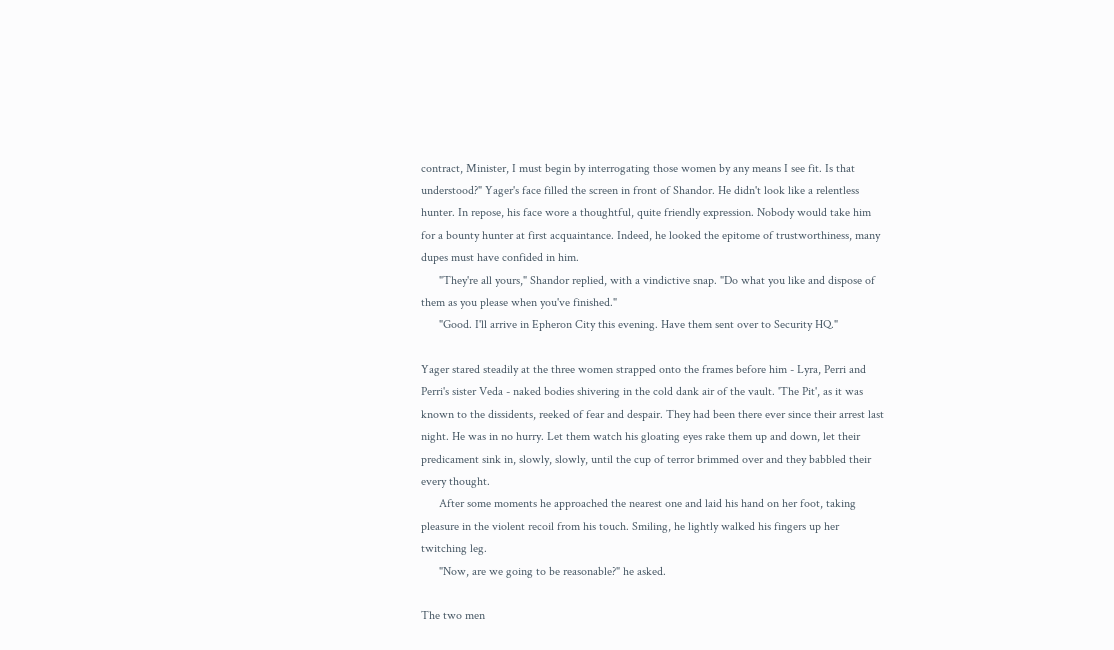contract, Minister, I must begin by interrogating those women by any means I see fit. Is that understood?" Yager's face filled the screen in front of Shandor. He didn't look like a relentless hunter. In repose, his face wore a thoughtful, quite friendly expression. Nobody would take him for a bounty hunter at first acquaintance. Indeed, he looked the epitome of trustworthiness, many dupes must have confided in him.
      "They're all yours," Shandor replied, with a vindictive snap. "Do what you like and dispose of them as you please when you've finished."
      "Good. I'll arrive in Epheron City this evening. Have them sent over to Security HQ."

Yager stared steadily at the three women strapped onto the frames before him - Lyra, Perri and Perri's sister Veda - naked bodies shivering in the cold dank air of the vault. 'The Pit', as it was known to the dissidents, reeked of fear and despair. They had been there ever since their arrest last night. He was in no hurry. Let them watch his gloating eyes rake them up and down, let their predicament sink in, slowly, slowly, until the cup of terror brimmed over and they babbled their every thought.
      After some moments he approached the nearest one and laid his hand on her foot, taking pleasure in the violent recoil from his touch. Smiling, he lightly walked his fingers up her twitching leg.
      "Now, are we going to be reasonable?" he asked.

The two men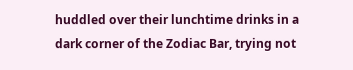huddled over their lunchtime drinks in a dark corner of the Zodiac Bar, trying not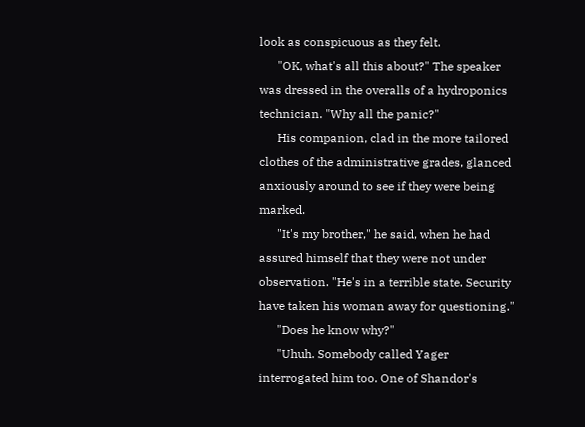look as conspicuous as they felt.
      "OK, what's all this about?" The speaker was dressed in the overalls of a hydroponics technician. "Why all the panic?"
      His companion, clad in the more tailored clothes of the administrative grades, glanced anxiously around to see if they were being marked.
      "It's my brother," he said, when he had assured himself that they were not under observation. "He's in a terrible state. Security have taken his woman away for questioning."
      "Does he know why?"
      "Uhuh. Somebody called Yager interrogated him too. One of Shandor's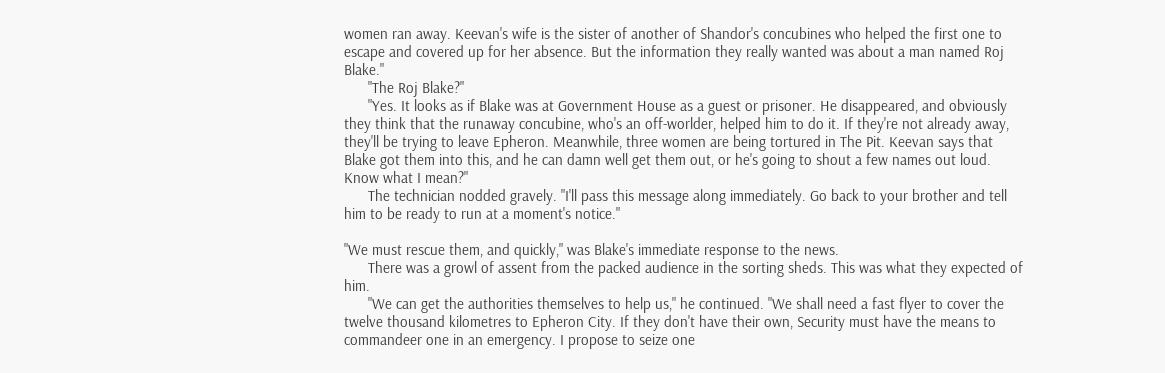women ran away. Keevan's wife is the sister of another of Shandor's concubines who helped the first one to escape and covered up for her absence. But the information they really wanted was about a man named Roj Blake."
      "The Roj Blake?"
      "Yes. It looks as if Blake was at Government House as a guest or prisoner. He disappeared, and obviously they think that the runaway concubine, who's an off-worlder, helped him to do it. If they're not already away, they'll be trying to leave Epheron. Meanwhile, three women are being tortured in The Pit. Keevan says that Blake got them into this, and he can damn well get them out, or he's going to shout a few names out loud. Know what I mean?"
      The technician nodded gravely. "I'll pass this message along immediately. Go back to your brother and tell him to be ready to run at a moment's notice."

"We must rescue them, and quickly," was Blake's immediate response to the news.
      There was a growl of assent from the packed audience in the sorting sheds. This was what they expected of him.
      "We can get the authorities themselves to help us," he continued. "We shall need a fast flyer to cover the twelve thousand kilometres to Epheron City. If they don't have their own, Security must have the means to commandeer one in an emergency. I propose to seize one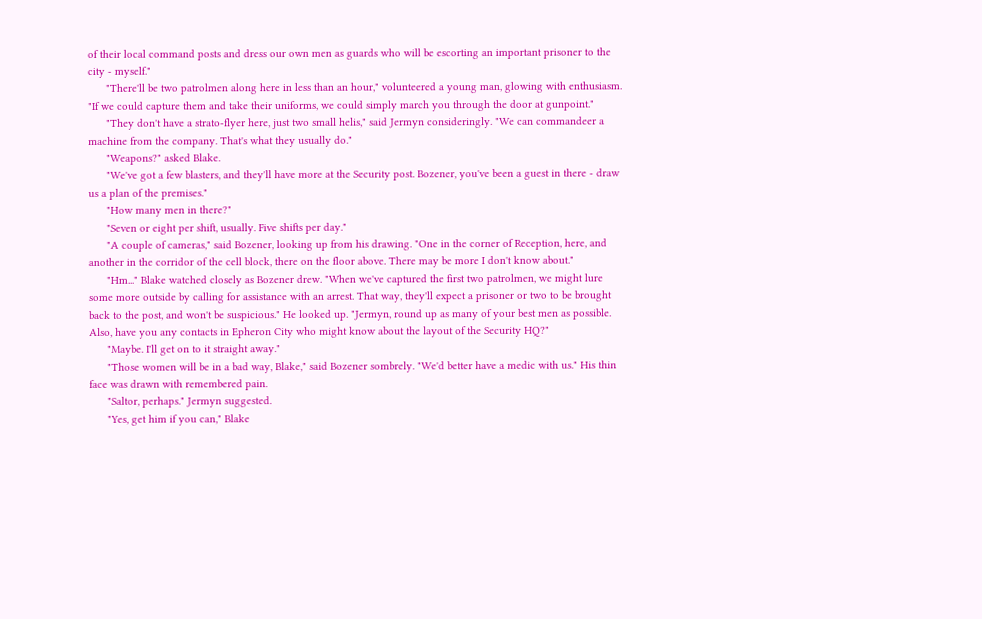of their local command posts and dress our own men as guards who will be escorting an important prisoner to the city - myself."
      "There'll be two patrolmen along here in less than an hour," volunteered a young man, glowing with enthusiasm. "If we could capture them and take their uniforms, we could simply march you through the door at gunpoint."
      "They don't have a strato-flyer here, just two small helis," said Jermyn consideringly. "We can commandeer a machine from the company. That's what they usually do."
      "Weapons?" asked Blake.
      "We've got a few blasters, and they'll have more at the Security post. Bozener, you've been a guest in there - draw us a plan of the premises."
      "How many men in there?"
      "Seven or eight per shift, usually. Five shifts per day."
      "A couple of cameras," said Bozener, looking up from his drawing. "One in the corner of Reception, here, and another in the corridor of the cell block, there on the floor above. There may be more I don't know about."
      "Hm..." Blake watched closely as Bozener drew. "When we've captured the first two patrolmen, we might lure some more outside by calling for assistance with an arrest. That way, they'll expect a prisoner or two to be brought back to the post, and won't be suspicious." He looked up. "Jermyn, round up as many of your best men as possible. Also, have you any contacts in Epheron City who might know about the layout of the Security HQ?"
      "Maybe. I'll get on to it straight away."
      "Those women will be in a bad way, Blake," said Bozener sombrely. "We'd better have a medic with us." His thin face was drawn with remembered pain.
      "Saltor, perhaps." Jermyn suggested.
      "Yes, get him if you can," Blake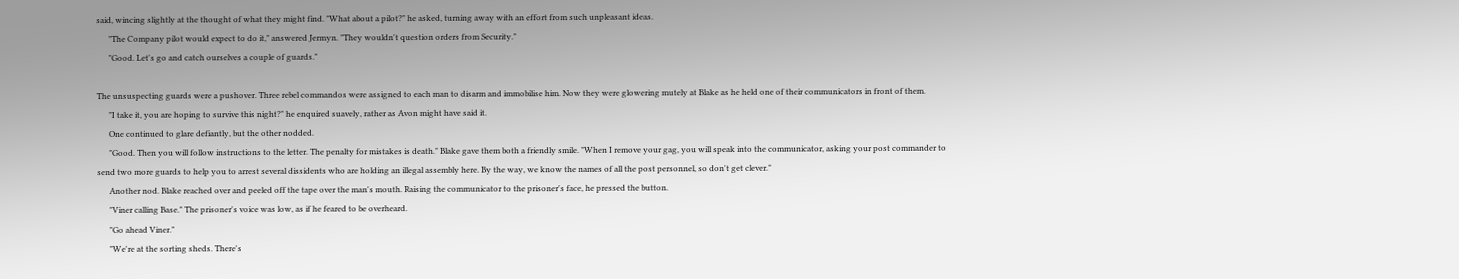said, wincing slightly at the thought of what they might find. "What about a pilot?" he asked, turning away with an effort from such unpleasant ideas.
      "The Company pilot would expect to do it," answered Jermyn. "They wouldn't question orders from Security."
      "Good. Let's go and catch ourselves a couple of guards."

The unsuspecting guards were a pushover. Three rebel commandos were assigned to each man to disarm and immobilise him. Now they were glowering mutely at Blake as he held one of their communicators in front of them.
      "I take it, you are hoping to survive this night?" he enquired suavely, rather as Avon might have said it.
      One continued to glare defiantly, but the other nodded.
      "Good. Then you will follow instructions to the letter. The penalty for mistakes is death." Blake gave them both a friendly smile. "When I remove your gag, you will speak into the communicator, asking your post commander to send two more guards to help you to arrest several dissidents who are holding an illegal assembly here. By the way, we know the names of all the post personnel, so don't get clever."
      Another nod. Blake reached over and peeled off the tape over the man's mouth. Raising the communicator to the prisoner's face, he pressed the button.
      "Viner calling Base." The prisoner's voice was low, as if he feared to be overheard.
      "Go ahead Viner."
      "We're at the sorting sheds. There's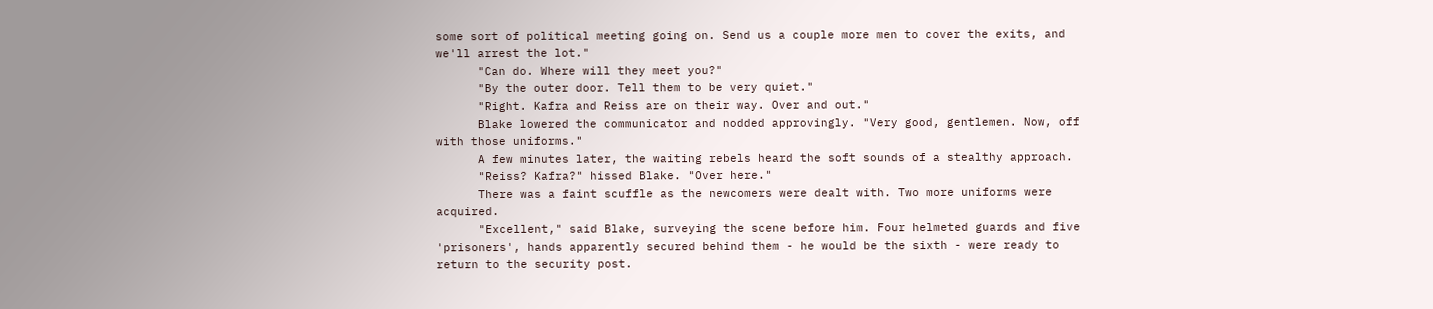some sort of political meeting going on. Send us a couple more men to cover the exits, and we'll arrest the lot."
      "Can do. Where will they meet you?"
      "By the outer door. Tell them to be very quiet."
      "Right. Kafra and Reiss are on their way. Over and out."
      Blake lowered the communicator and nodded approvingly. "Very good, gentlemen. Now, off with those uniforms."
      A few minutes later, the waiting rebels heard the soft sounds of a stealthy approach.
      "Reiss? Kafra?" hissed Blake. "Over here."
      There was a faint scuffle as the newcomers were dealt with. Two more uniforms were acquired.
      "Excellent," said Blake, surveying the scene before him. Four helmeted guards and five 'prisoners', hands apparently secured behind them - he would be the sixth - were ready to return to the security post.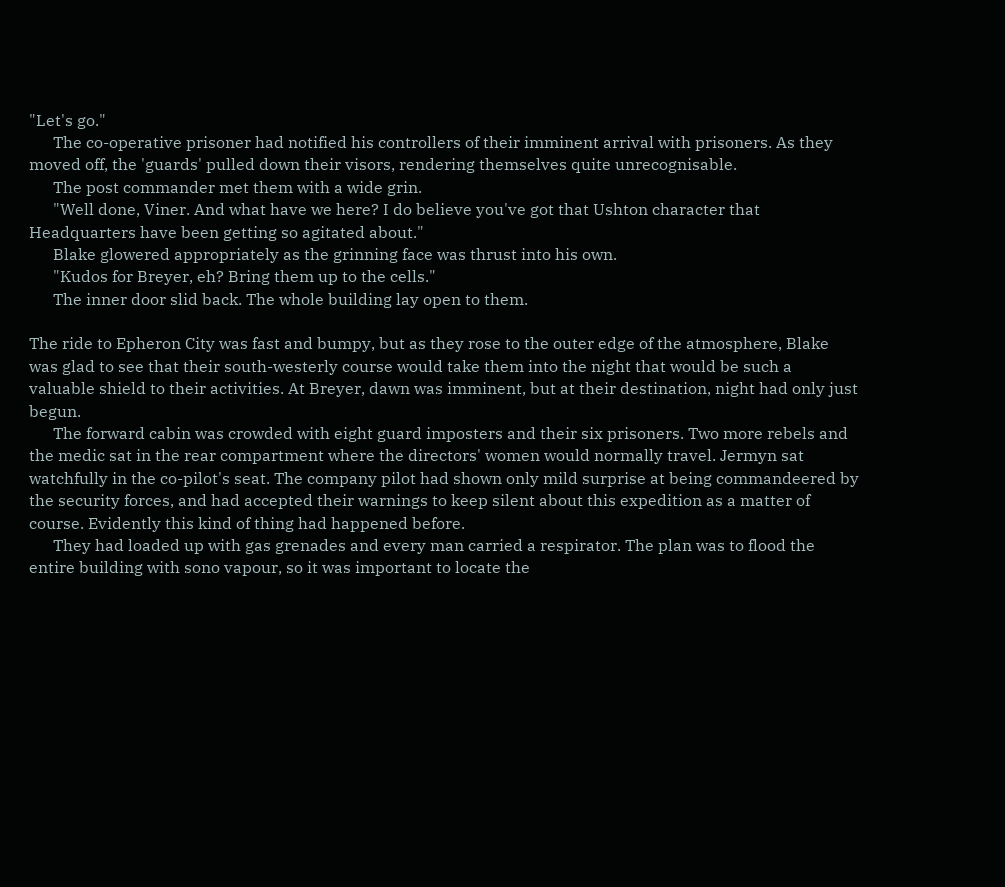"Let's go."
      The co-operative prisoner had notified his controllers of their imminent arrival with prisoners. As they moved off, the 'guards' pulled down their visors, rendering themselves quite unrecognisable.
      The post commander met them with a wide grin.
      "Well done, Viner. And what have we here? I do believe you've got that Ushton character that Headquarters have been getting so agitated about."
      Blake glowered appropriately as the grinning face was thrust into his own.
      "Kudos for Breyer, eh? Bring them up to the cells."
      The inner door slid back. The whole building lay open to them.

The ride to Epheron City was fast and bumpy, but as they rose to the outer edge of the atmosphere, Blake was glad to see that their south-westerly course would take them into the night that would be such a valuable shield to their activities. At Breyer, dawn was imminent, but at their destination, night had only just begun.
      The forward cabin was crowded with eight guard imposters and their six prisoners. Two more rebels and the medic sat in the rear compartment where the directors' women would normally travel. Jermyn sat watchfully in the co-pilot's seat. The company pilot had shown only mild surprise at being commandeered by the security forces, and had accepted their warnings to keep silent about this expedition as a matter of course. Evidently this kind of thing had happened before.
      They had loaded up with gas grenades and every man carried a respirator. The plan was to flood the entire building with sono vapour, so it was important to locate the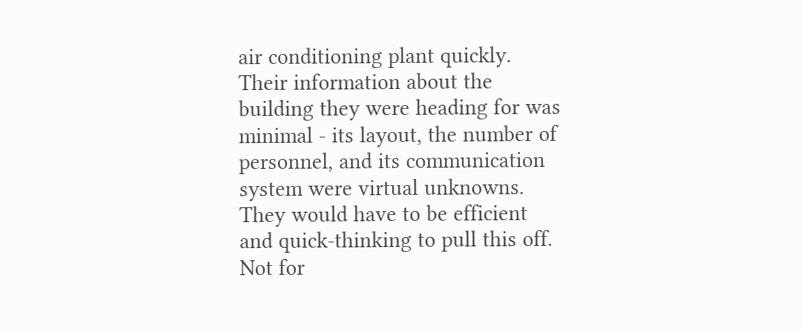air conditioning plant quickly. Their information about the building they were heading for was minimal - its layout, the number of personnel, and its communication system were virtual unknowns. They would have to be efficient and quick-thinking to pull this off. Not for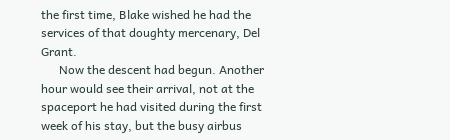the first time, Blake wished he had the services of that doughty mercenary, Del Grant.
      Now the descent had begun. Another hour would see their arrival, not at the spaceport he had visited during the first week of his stay, but the busy airbus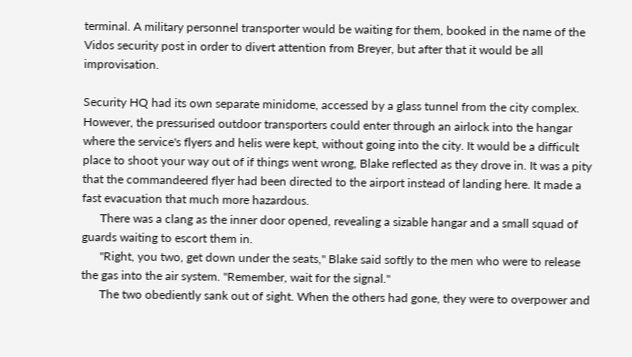terminal. A military personnel transporter would be waiting for them, booked in the name of the Vidos security post in order to divert attention from Breyer, but after that it would be all improvisation.

Security HQ had its own separate minidome, accessed by a glass tunnel from the city complex. However, the pressurised outdoor transporters could enter through an airlock into the hangar where the service's flyers and helis were kept, without going into the city. It would be a difficult place to shoot your way out of if things went wrong, Blake reflected as they drove in. It was a pity that the commandeered flyer had been directed to the airport instead of landing here. It made a fast evacuation that much more hazardous.
      There was a clang as the inner door opened, revealing a sizable hangar and a small squad of guards waiting to escort them in.
      "Right, you two, get down under the seats," Blake said softly to the men who were to release the gas into the air system. "Remember, wait for the signal."
      The two obediently sank out of sight. When the others had gone, they were to overpower and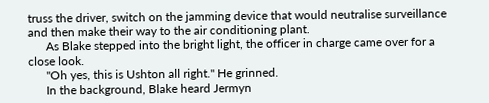truss the driver, switch on the jamming device that would neutralise surveillance and then make their way to the air conditioning plant.
      As Blake stepped into the bright light, the officer in charge came over for a close look.
      "Oh yes, this is Ushton all right." He grinned.
      In the background, Blake heard Jermyn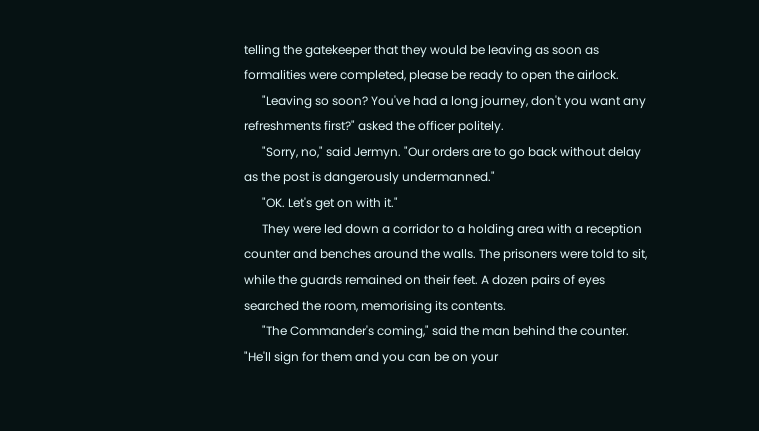telling the gatekeeper that they would be leaving as soon as formalities were completed, please be ready to open the airlock.
      "Leaving so soon? You've had a long journey, don't you want any refreshments first?" asked the officer politely.
      "Sorry, no," said Jermyn. "Our orders are to go back without delay as the post is dangerously undermanned."
      "OK. Let's get on with it."
      They were led down a corridor to a holding area with a reception counter and benches around the walls. The prisoners were told to sit, while the guards remained on their feet. A dozen pairs of eyes searched the room, memorising its contents.
      "The Commander's coming," said the man behind the counter. "He'll sign for them and you can be on your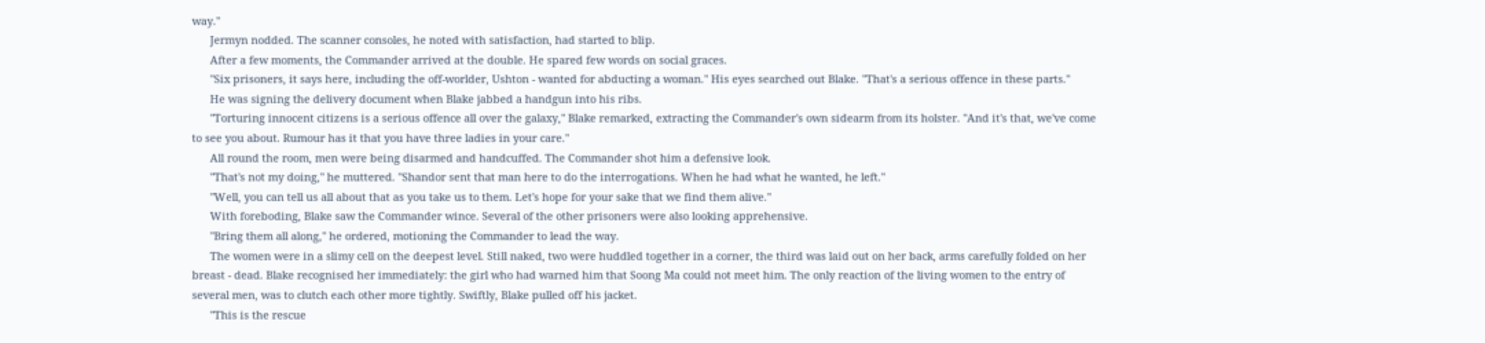way."
      Jermyn nodded. The scanner consoles, he noted with satisfaction, had started to blip.
      After a few moments, the Commander arrived at the double. He spared few words on social graces.
      "Six prisoners, it says here, including the off-worlder, Ushton - wanted for abducting a woman." His eyes searched out Blake. "That's a serious offence in these parts."
      He was signing the delivery document when Blake jabbed a handgun into his ribs.
      "Torturing innocent citizens is a serious offence all over the galaxy," Blake remarked, extracting the Commander's own sidearm from its holster. "And it's that, we've come to see you about. Rumour has it that you have three ladies in your care."
      All round the room, men were being disarmed and handcuffed. The Commander shot him a defensive look.
      "That's not my doing," he muttered. "Shandor sent that man here to do the interrogations. When he had what he wanted, he left."
      "Well, you can tell us all about that as you take us to them. Let's hope for your sake that we find them alive."
      With foreboding, Blake saw the Commander wince. Several of the other prisoners were also looking apprehensive.
      "Bring them all along," he ordered, motioning the Commander to lead the way.
      The women were in a slimy cell on the deepest level. Still naked, two were huddled together in a corner, the third was laid out on her back, arms carefully folded on her breast - dead. Blake recognised her immediately: the girl who had warned him that Soong Ma could not meet him. The only reaction of the living women to the entry of several men, was to clutch each other more tightly. Swiftly, Blake pulled off his jacket.
      "This is the rescue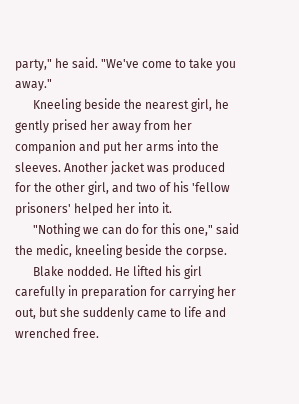party," he said. "We've come to take you away."
      Kneeling beside the nearest girl, he gently prised her away from her companion and put her arms into the sleeves. Another jacket was produced for the other girl, and two of his 'fellow prisoners' helped her into it.
      "Nothing we can do for this one," said the medic, kneeling beside the corpse.
      Blake nodded. He lifted his girl carefully in preparation for carrying her out, but she suddenly came to life and wrenched free.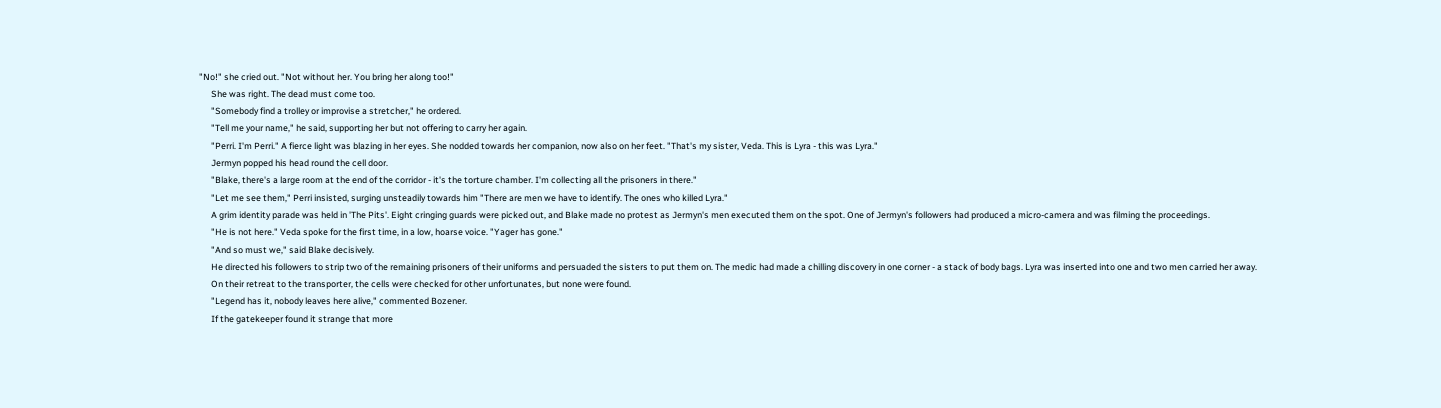"No!" she cried out. "Not without her. You bring her along too!"
      She was right. The dead must come too.
      "Somebody find a trolley or improvise a stretcher," he ordered.
      "Tell me your name," he said, supporting her but not offering to carry her again.
      "Perri. I'm Perri." A fierce light was blazing in her eyes. She nodded towards her companion, now also on her feet. "That's my sister, Veda. This is Lyra - this was Lyra."
      Jermyn popped his head round the cell door.
      "Blake, there's a large room at the end of the corridor - it's the torture chamber. I'm collecting all the prisoners in there."
      "Let me see them," Perri insisted, surging unsteadily towards him "There are men we have to identify. The ones who killed Lyra."
      A grim identity parade was held in 'The Pits'. Eight cringing guards were picked out, and Blake made no protest as Jermyn's men executed them on the spot. One of Jermyn's followers had produced a micro-camera and was filming the proceedings.
      "He is not here." Veda spoke for the first time, in a low, hoarse voice. "Yager has gone."
      "And so must we," said Blake decisively.
      He directed his followers to strip two of the remaining prisoners of their uniforms and persuaded the sisters to put them on. The medic had made a chilling discovery in one corner - a stack of body bags. Lyra was inserted into one and two men carried her away.
      On their retreat to the transporter, the cells were checked for other unfortunates, but none were found.
      "Legend has it, nobody leaves here alive," commented Bozener.
      If the gatekeeper found it strange that more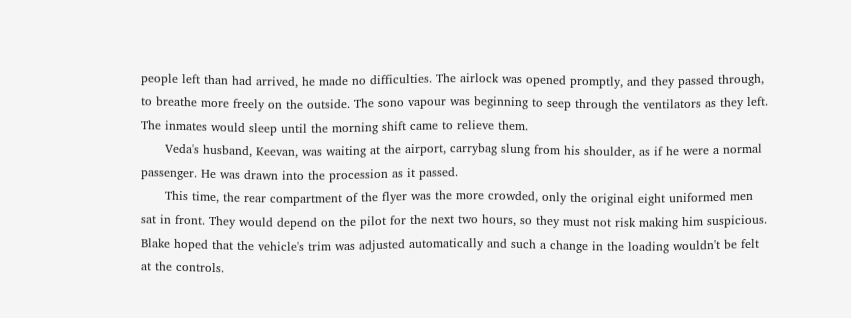people left than had arrived, he made no difficulties. The airlock was opened promptly, and they passed through, to breathe more freely on the outside. The sono vapour was beginning to seep through the ventilators as they left. The inmates would sleep until the morning shift came to relieve them.
      Veda's husband, Keevan, was waiting at the airport, carrybag slung from his shoulder, as if he were a normal passenger. He was drawn into the procession as it passed.
      This time, the rear compartment of the flyer was the more crowded, only the original eight uniformed men sat in front. They would depend on the pilot for the next two hours, so they must not risk making him suspicious. Blake hoped that the vehicle's trim was adjusted automatically and such a change in the loading wouldn't be felt at the controls.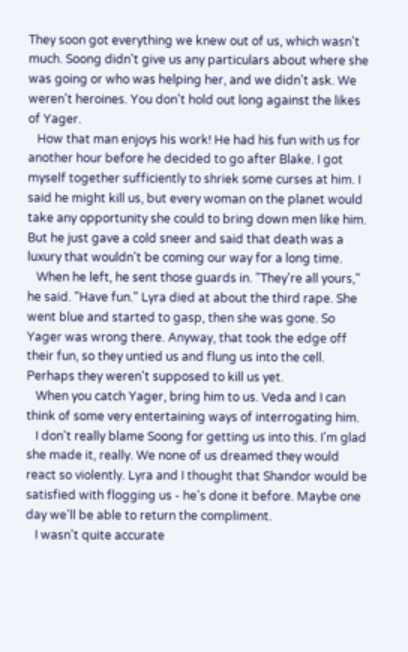They soon got everything we knew out of us, which wasn't much. Soong didn't give us any particulars about where she was going or who was helping her, and we didn't ask. We weren't heroines. You don't hold out long against the likes of Yager.
   How that man enjoys his work! He had his fun with us for another hour before he decided to go after Blake. I got myself together sufficiently to shriek some curses at him. I said he might kill us, but every woman on the planet would take any opportunity she could to bring down men like him. But he just gave a cold sneer and said that death was a luxury that wouldn't be coming our way for a long time.
   When he left, he sent those guards in. "They're all yours," he said. "Have fun." Lyra died at about the third rape. She went blue and started to gasp, then she was gone. So Yager was wrong there. Anyway, that took the edge off their fun, so they untied us and flung us into the cell. Perhaps they weren't supposed to kill us yet.
   When you catch Yager, bring him to us. Veda and I can think of some very entertaining ways of interrogating him.
   I don't really blame Soong for getting us into this. I'm glad she made it, really. We none of us dreamed they would react so violently. Lyra and I thought that Shandor would be satisfied with flogging us - he's done it before. Maybe one day we'll be able to return the compliment.
   I wasn't quite accurate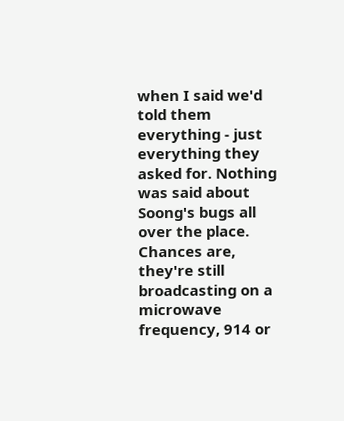when I said we'd told them everything - just everything they asked for. Nothing was said about Soong's bugs all over the place. Chances are, they're still broadcasting on a microwave frequency, 914 or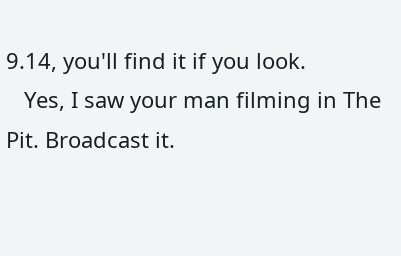9.14, you'll find it if you look.
   Yes, I saw your man filming in The Pit. Broadcast it.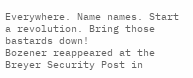Everywhere. Name names. Start a revolution. Bring those bastards down!
Bozener reappeared at the Breyer Security Post in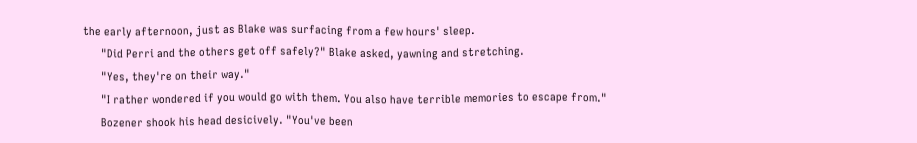the early afternoon, just as Blake was surfacing from a few hours' sleep.
      "Did Perri and the others get off safely?" Blake asked, yawning and stretching.
      "Yes, they're on their way."
      "I rather wondered if you would go with them. You also have terrible memories to escape from."
      Bozener shook his head desicively. "You've been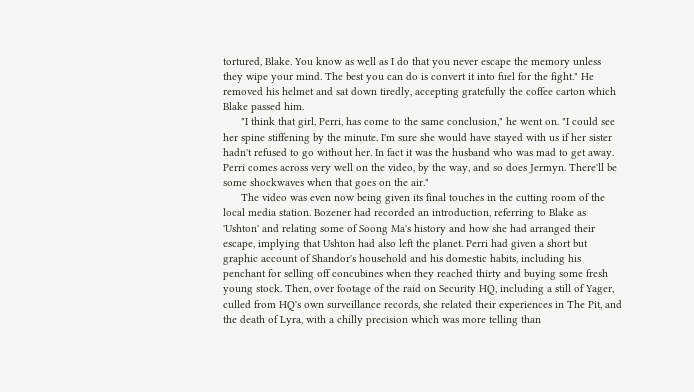tortured, Blake. You know as well as I do that you never escape the memory unless they wipe your mind. The best you can do is convert it into fuel for the fight." He removed his helmet and sat down tiredly, accepting gratefully the coffee carton which Blake passed him.
      "I think that girl, Perri, has come to the same conclusion," he went on. "I could see her spine stiffening by the minute. I'm sure she would have stayed with us if her sister hadn't refused to go without her. In fact it was the husband who was mad to get away. Perri comes across very well on the video, by the way, and so does Jermyn. There'll be some shockwaves when that goes on the air."
      The video was even now being given its final touches in the cutting room of the local media station. Bozener had recorded an introduction, referring to Blake as 'Ushton' and relating some of Soong Ma's history and how she had arranged their escape, implying that Ushton had also left the planet. Perri had given a short but graphic account of Shandor's household and his domestic habits, including his penchant for selling off concubines when they reached thirty and buying some fresh young stock. Then, over footage of the raid on Security HQ, including a still of Yager, culled from HQ's own surveillance records, she related their experiences in The Pit, and the death of Lyra, with a chilly precision which was more telling than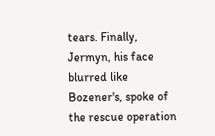tears. Finally, Jermyn, his face blurred like Bozener's, spoke of the rescue operation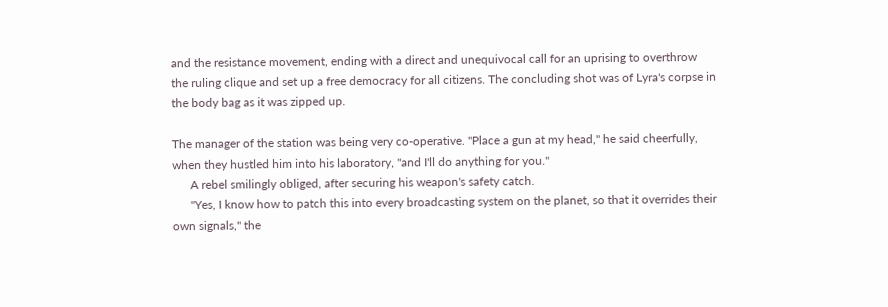and the resistance movement, ending with a direct and unequivocal call for an uprising to overthrow the ruling clique and set up a free democracy for all citizens. The concluding shot was of Lyra's corpse in the body bag as it was zipped up.

The manager of the station was being very co-operative. "Place a gun at my head," he said cheerfully, when they hustled him into his laboratory, "and I'll do anything for you."
      A rebel smilingly obliged, after securing his weapon's safety catch.
      "Yes, I know how to patch this into every broadcasting system on the planet, so that it overrides their own signals," the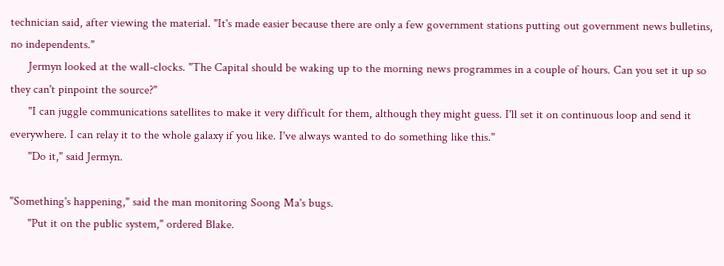technician said, after viewing the material. "It's made easier because there are only a few government stations putting out government news bulletins, no independents."
      Jermyn looked at the wall-clocks. "The Capital should be waking up to the morning news programmes in a couple of hours. Can you set it up so they can't pinpoint the source?"
      "I can juggle communications satellites to make it very difficult for them, although they might guess. I'll set it on continuous loop and send it everywhere. I can relay it to the whole galaxy if you like. I've always wanted to do something like this."
      "Do it," said Jermyn.

"Something's happening," said the man monitoring Soong Ma's bugs.
      "Put it on the public system," ordered Blake.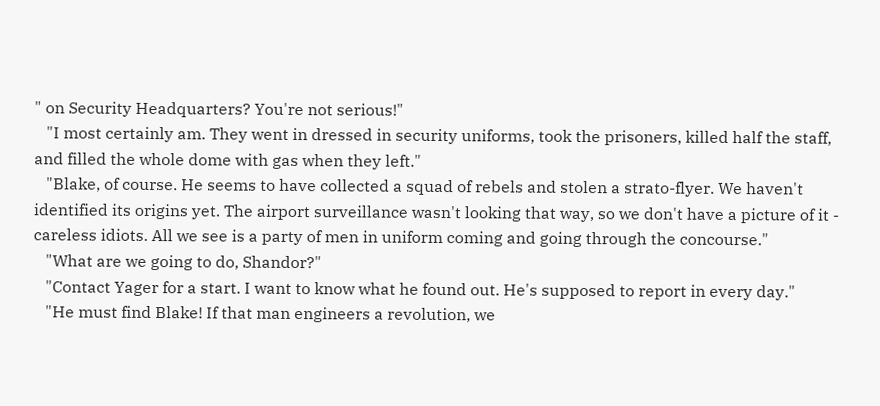" on Security Headquarters? You're not serious!"
   "I most certainly am. They went in dressed in security uniforms, took the prisoners, killed half the staff, and filled the whole dome with gas when they left."
   "Blake, of course. He seems to have collected a squad of rebels and stolen a strato-flyer. We haven't identified its origins yet. The airport surveillance wasn't looking that way, so we don't have a picture of it - careless idiots. All we see is a party of men in uniform coming and going through the concourse."
   "What are we going to do, Shandor?"
   "Contact Yager for a start. I want to know what he found out. He's supposed to report in every day."
   "He must find Blake! If that man engineers a revolution, we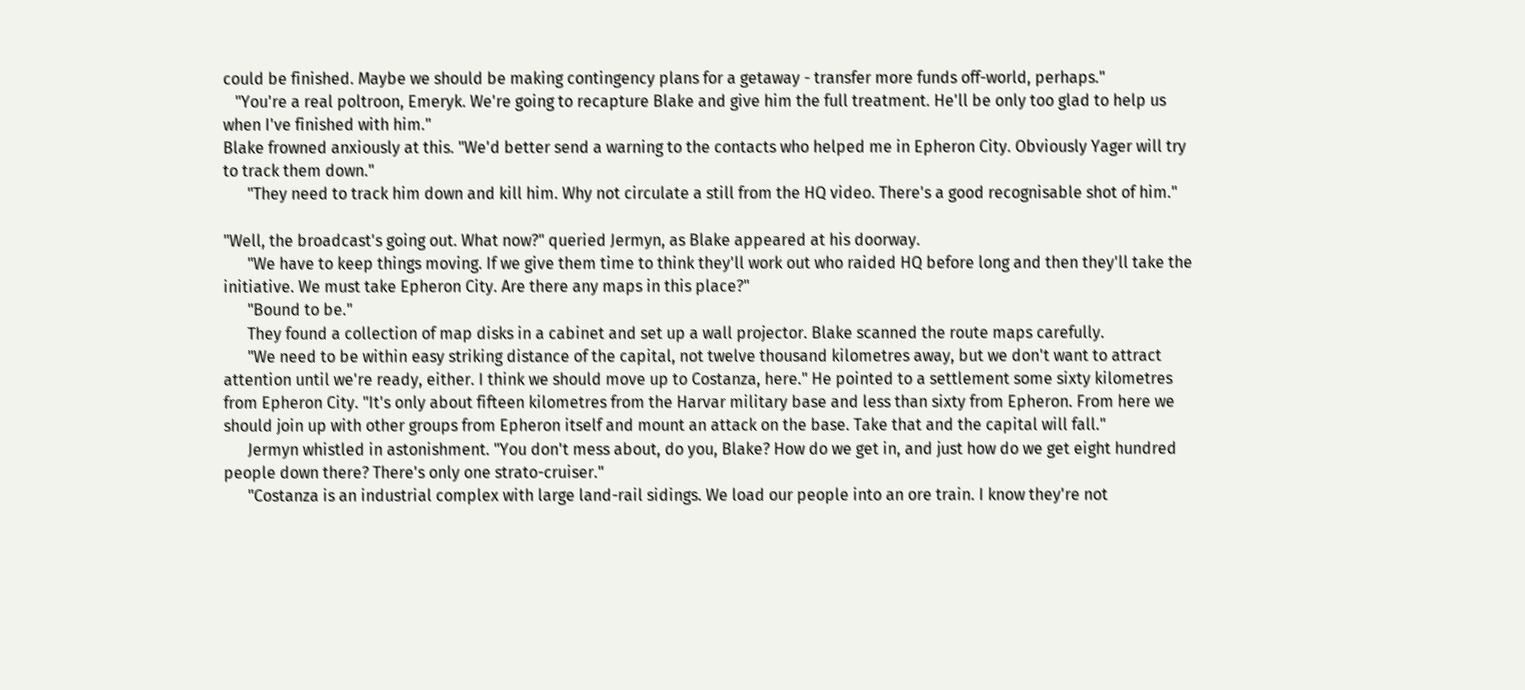could be finished. Maybe we should be making contingency plans for a getaway - transfer more funds off-world, perhaps."
   "You're a real poltroon, Emeryk. We're going to recapture Blake and give him the full treatment. He'll be only too glad to help us when I've finished with him."
Blake frowned anxiously at this. "We'd better send a warning to the contacts who helped me in Epheron City. Obviously Yager will try to track them down."
      "They need to track him down and kill him. Why not circulate a still from the HQ video. There's a good recognisable shot of him."

"Well, the broadcast's going out. What now?" queried Jermyn, as Blake appeared at his doorway.
      "We have to keep things moving. If we give them time to think they'll work out who raided HQ before long and then they'll take the initiative. We must take Epheron City. Are there any maps in this place?"
      "Bound to be."
      They found a collection of map disks in a cabinet and set up a wall projector. Blake scanned the route maps carefully.
      "We need to be within easy striking distance of the capital, not twelve thousand kilometres away, but we don't want to attract attention until we're ready, either. I think we should move up to Costanza, here." He pointed to a settlement some sixty kilometres from Epheron City. "It's only about fifteen kilometres from the Harvar military base and less than sixty from Epheron. From here we should join up with other groups from Epheron itself and mount an attack on the base. Take that and the capital will fall."
      Jermyn whistled in astonishment. "You don't mess about, do you, Blake? How do we get in, and just how do we get eight hundred people down there? There's only one strato-cruiser."
      "Costanza is an industrial complex with large land-rail sidings. We load our people into an ore train. I know they're not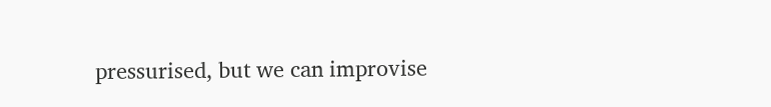pressurised, but we can improvise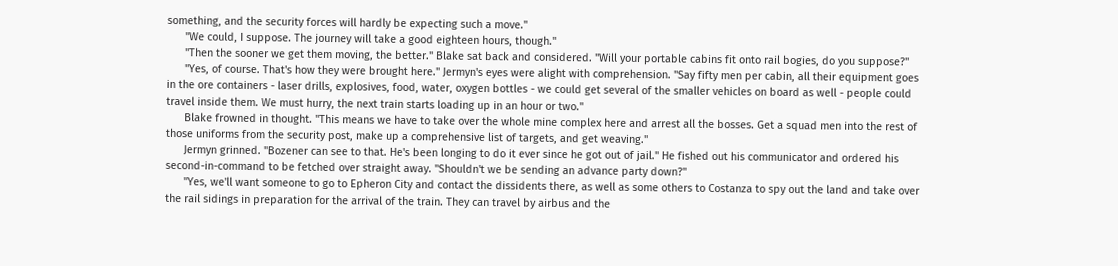something, and the security forces will hardly be expecting such a move."
      "We could, I suppose. The journey will take a good eighteen hours, though."
      "Then the sooner we get them moving, the better." Blake sat back and considered. "Will your portable cabins fit onto rail bogies, do you suppose?"
      "Yes, of course. That's how they were brought here." Jermyn's eyes were alight with comprehension. "Say fifty men per cabin, all their equipment goes in the ore containers - laser drills, explosives, food, water, oxygen bottles - we could get several of the smaller vehicles on board as well - people could travel inside them. We must hurry, the next train starts loading up in an hour or two."
      Blake frowned in thought. "This means we have to take over the whole mine complex here and arrest all the bosses. Get a squad men into the rest of those uniforms from the security post, make up a comprehensive list of targets, and get weaving."
      Jermyn grinned. "Bozener can see to that. He's been longing to do it ever since he got out of jail." He fished out his communicator and ordered his second-in-command to be fetched over straight away. "Shouldn't we be sending an advance party down?"
      "Yes, we'll want someone to go to Epheron City and contact the dissidents there, as well as some others to Costanza to spy out the land and take over the rail sidings in preparation for the arrival of the train. They can travel by airbus and the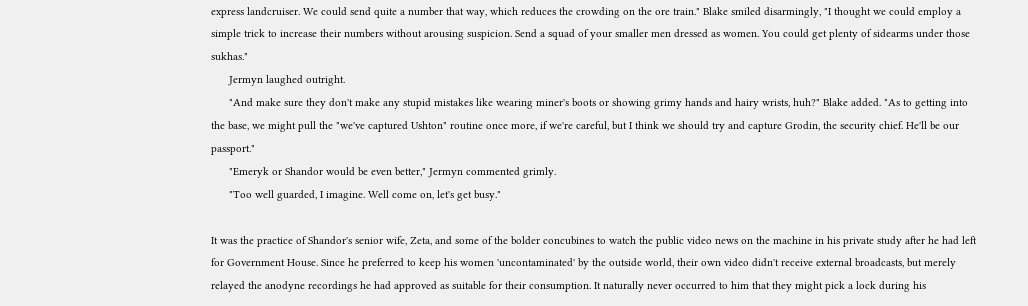express landcruiser. We could send quite a number that way, which reduces the crowding on the ore train." Blake smiled disarmingly, "I thought we could employ a simple trick to increase their numbers without arousing suspicion. Send a squad of your smaller men dressed as women. You could get plenty of sidearms under those sukhas."
      Jermyn laughed outright.
      "And make sure they don't make any stupid mistakes like wearing miner's boots or showing grimy hands and hairy wrists, huh?" Blake added. "As to getting into the base, we might pull the "we've captured Ushton" routine once more, if we're careful, but I think we should try and capture Grodin, the security chief. He'll be our passport."
      "Emeryk or Shandor would be even better," Jermyn commented grimly.
      "Too well guarded, I imagine. Well come on, let's get busy."

It was the practice of Shandor's senior wife, Zeta, and some of the bolder concubines to watch the public video news on the machine in his private study after he had left for Government House. Since he preferred to keep his women 'uncontaminated' by the outside world, their own video didn't receive external broadcasts, but merely relayed the anodyne recordings he had approved as suitable for their consumption. It naturally never occurred to him that they might pick a lock during his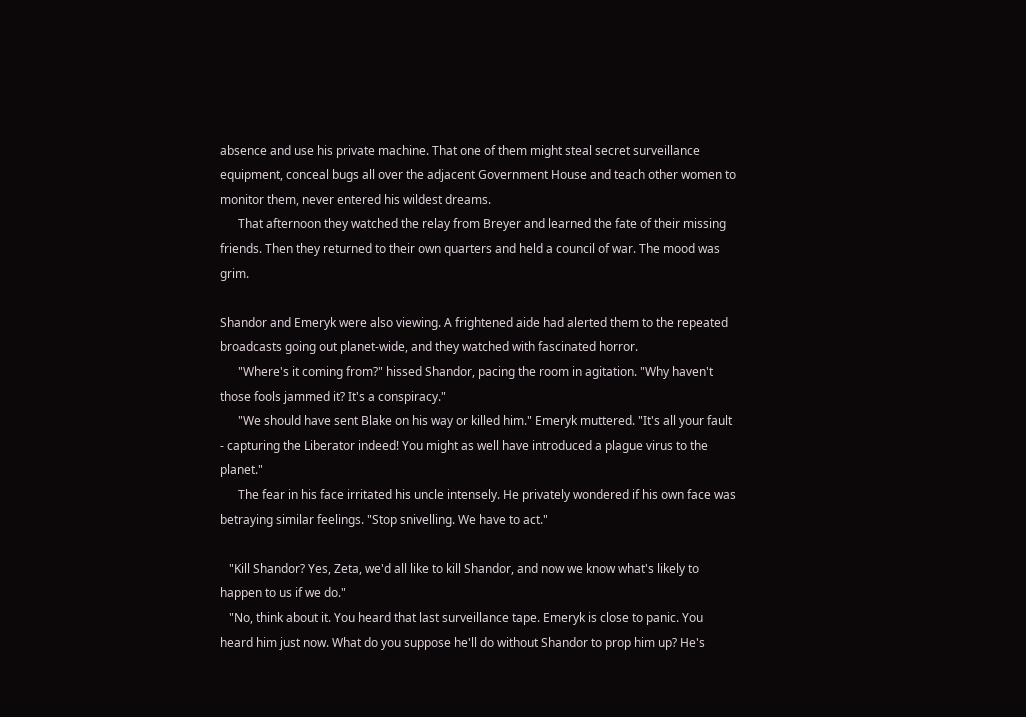absence and use his private machine. That one of them might steal secret surveillance equipment, conceal bugs all over the adjacent Government House and teach other women to monitor them, never entered his wildest dreams.
      That afternoon they watched the relay from Breyer and learned the fate of their missing friends. Then they returned to their own quarters and held a council of war. The mood was grim.

Shandor and Emeryk were also viewing. A frightened aide had alerted them to the repeated broadcasts going out planet-wide, and they watched with fascinated horror.
      "Where's it coming from?" hissed Shandor, pacing the room in agitation. "Why haven't those fools jammed it? It's a conspiracy."
      "We should have sent Blake on his way or killed him." Emeryk muttered. "It's all your fault - capturing the Liberator indeed! You might as well have introduced a plague virus to the planet."
      The fear in his face irritated his uncle intensely. He privately wondered if his own face was betraying similar feelings. "Stop snivelling. We have to act."

   "Kill Shandor? Yes, Zeta, we'd all like to kill Shandor, and now we know what's likely to happen to us if we do."
   "No, think about it. You heard that last surveillance tape. Emeryk is close to panic. You heard him just now. What do you suppose he'll do without Shandor to prop him up? He's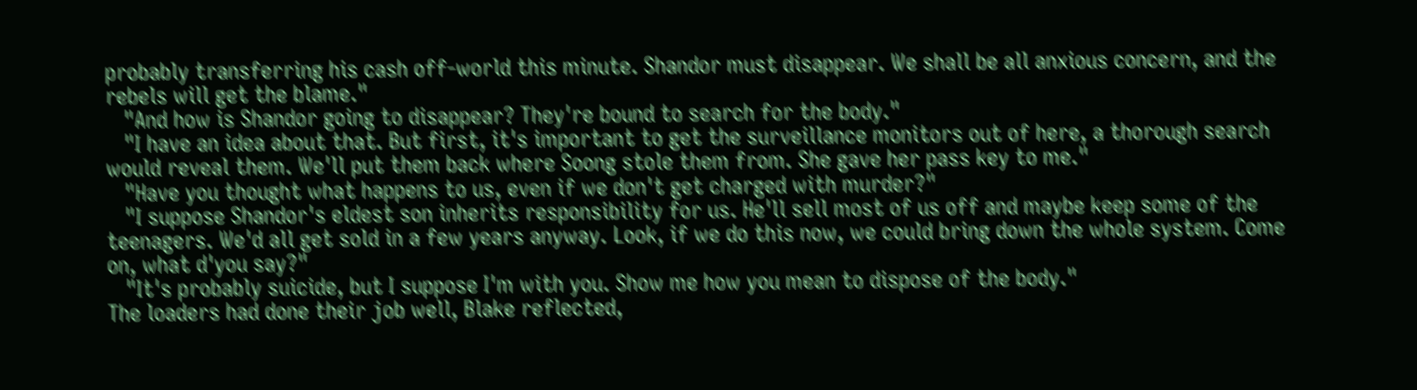probably transferring his cash off-world this minute. Shandor must disappear. We shall be all anxious concern, and the rebels will get the blame."
   "And how is Shandor going to disappear? They're bound to search for the body."
   "I have an idea about that. But first, it's important to get the surveillance monitors out of here, a thorough search would reveal them. We'll put them back where Soong stole them from. She gave her pass key to me."
   "Have you thought what happens to us, even if we don't get charged with murder?"
   "I suppose Shandor's eldest son inherits responsibility for us. He'll sell most of us off and maybe keep some of the teenagers. We'd all get sold in a few years anyway. Look, if we do this now, we could bring down the whole system. Come on, what d'you say?"
   "It's probably suicide, but I suppose I'm with you. Show me how you mean to dispose of the body."
The loaders had done their job well, Blake reflected,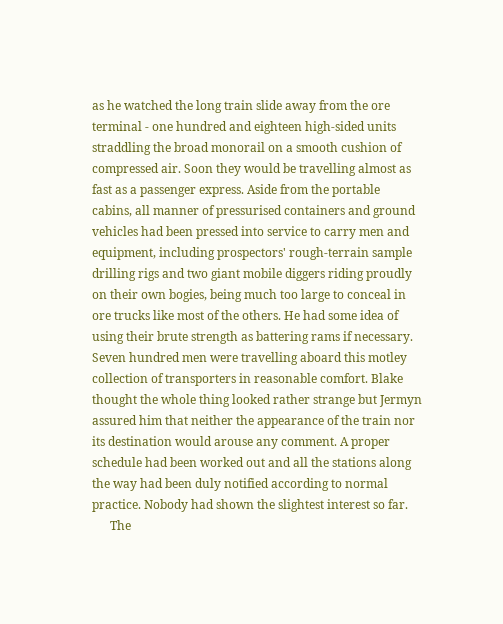as he watched the long train slide away from the ore terminal - one hundred and eighteen high-sided units straddling the broad monorail on a smooth cushion of compressed air. Soon they would be travelling almost as fast as a passenger express. Aside from the portable cabins, all manner of pressurised containers and ground vehicles had been pressed into service to carry men and equipment, including prospectors' rough-terrain sample drilling rigs and two giant mobile diggers riding proudly on their own bogies, being much too large to conceal in ore trucks like most of the others. He had some idea of using their brute strength as battering rams if necessary. Seven hundred men were travelling aboard this motley collection of transporters in reasonable comfort. Blake thought the whole thing looked rather strange but Jermyn assured him that neither the appearance of the train nor its destination would arouse any comment. A proper schedule had been worked out and all the stations along the way had been duly notified according to normal practice. Nobody had shown the slightest interest so far.
      The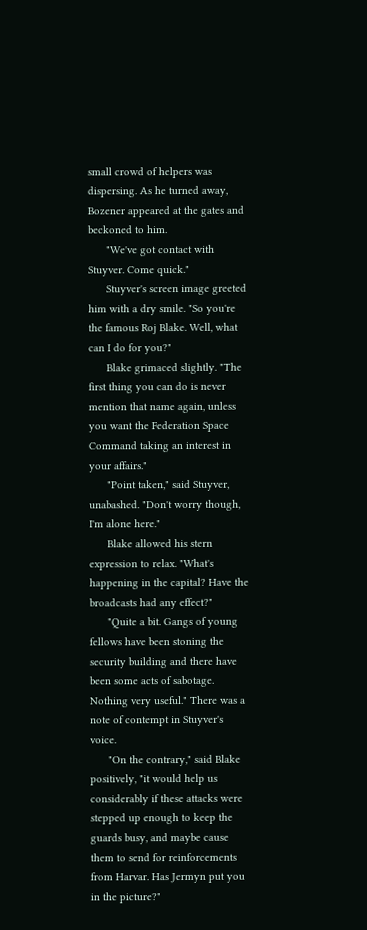small crowd of helpers was dispersing. As he turned away, Bozener appeared at the gates and beckoned to him.
      "We've got contact with Stuyver. Come quick."
      Stuyver's screen image greeted him with a dry smile. "So you're the famous Roj Blake. Well, what can I do for you?"
      Blake grimaced slightly. "The first thing you can do is never mention that name again, unless you want the Federation Space Command taking an interest in your affairs."
      "Point taken," said Stuyver, unabashed. "Don't worry though, I'm alone here."
      Blake allowed his stern expression to relax. "What's happening in the capital? Have the broadcasts had any effect?"
      "Quite a bit. Gangs of young fellows have been stoning the security building and there have been some acts of sabotage. Nothing very useful." There was a note of contempt in Stuyver's voice.
      "On the contrary," said Blake positively, "it would help us considerably if these attacks were stepped up enough to keep the guards busy, and maybe cause them to send for reinforcements from Harvar. Has Jermyn put you in the picture?"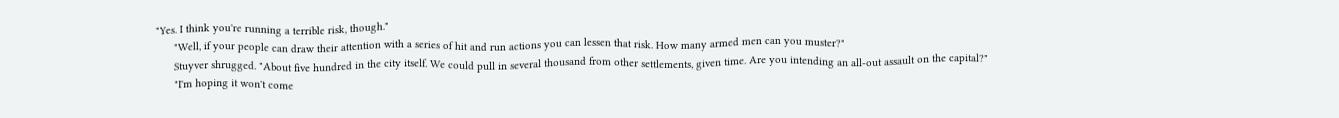"Yes. I think you're running a terrible risk, though."
      "Well, if your people can draw their attention with a series of hit and run actions you can lessen that risk. How many armed men can you muster?"
      Stuyver shrugged. "About five hundred in the city itself. We could pull in several thousand from other settlements, given time. Are you intending an all-out assault on the capital?"
      "I'm hoping it won't come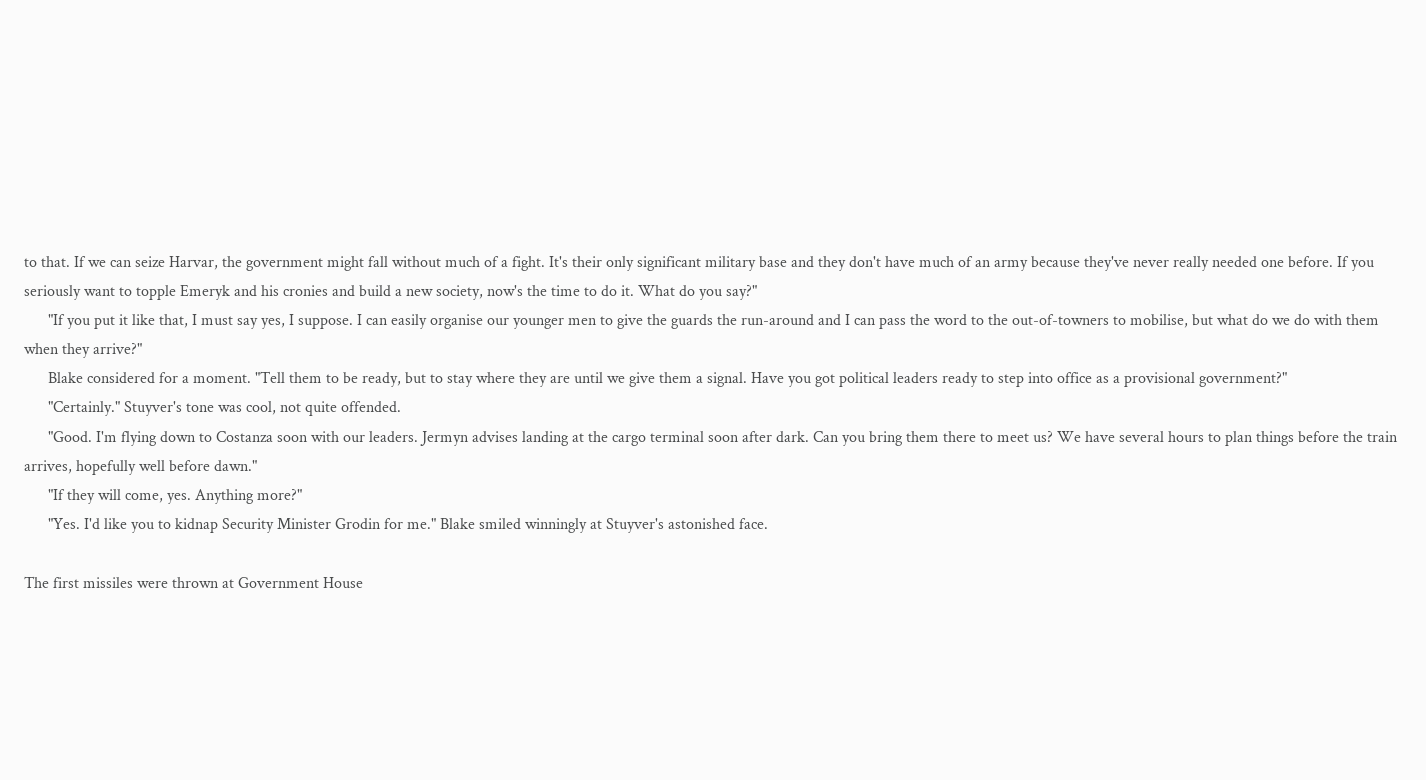to that. If we can seize Harvar, the government might fall without much of a fight. It's their only significant military base and they don't have much of an army because they've never really needed one before. If you seriously want to topple Emeryk and his cronies and build a new society, now's the time to do it. What do you say?"
      "If you put it like that, I must say yes, I suppose. I can easily organise our younger men to give the guards the run-around and I can pass the word to the out-of-towners to mobilise, but what do we do with them when they arrive?"
      Blake considered for a moment. "Tell them to be ready, but to stay where they are until we give them a signal. Have you got political leaders ready to step into office as a provisional government?"
      "Certainly." Stuyver's tone was cool, not quite offended.
      "Good. I'm flying down to Costanza soon with our leaders. Jermyn advises landing at the cargo terminal soon after dark. Can you bring them there to meet us? We have several hours to plan things before the train arrives, hopefully well before dawn."
      "If they will come, yes. Anything more?"
      "Yes. I'd like you to kidnap Security Minister Grodin for me." Blake smiled winningly at Stuyver's astonished face.

The first missiles were thrown at Government House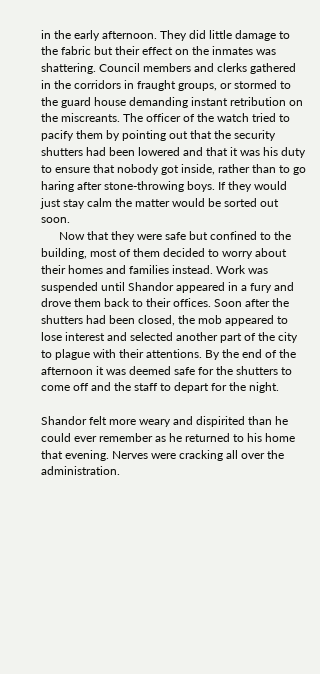in the early afternoon. They did little damage to the fabric but their effect on the inmates was shattering. Council members and clerks gathered in the corridors in fraught groups, or stormed to the guard house demanding instant retribution on the miscreants. The officer of the watch tried to pacify them by pointing out that the security shutters had been lowered and that it was his duty to ensure that nobody got inside, rather than to go haring after stone-throwing boys. If they would just stay calm the matter would be sorted out soon.
      Now that they were safe but confined to the building, most of them decided to worry about their homes and families instead. Work was suspended until Shandor appeared in a fury and drove them back to their offices. Soon after the shutters had been closed, the mob appeared to lose interest and selected another part of the city to plague with their attentions. By the end of the afternoon it was deemed safe for the shutters to come off and the staff to depart for the night.

Shandor felt more weary and dispirited than he could ever remember as he returned to his home that evening. Nerves were cracking all over the administration.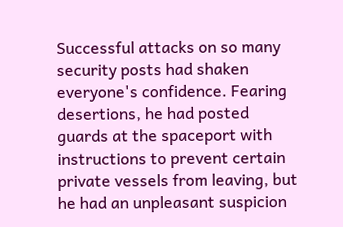Successful attacks on so many security posts had shaken everyone's confidence. Fearing desertions, he had posted guards at the spaceport with instructions to prevent certain private vessels from leaving, but he had an unpleasant suspicion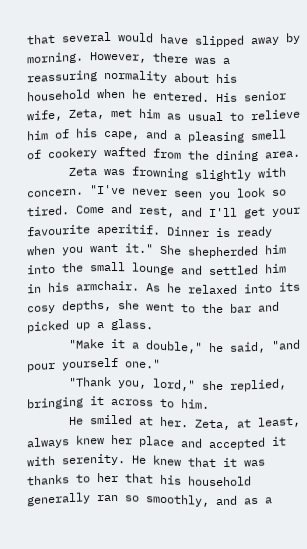that several would have slipped away by morning. However, there was a reassuring normality about his household when he entered. His senior wife, Zeta, met him as usual to relieve him of his cape, and a pleasing smell of cookery wafted from the dining area.
      Zeta was frowning slightly with concern. "I've never seen you look so tired. Come and rest, and I'll get your favourite aperitif. Dinner is ready when you want it." She shepherded him into the small lounge and settled him in his armchair. As he relaxed into its cosy depths, she went to the bar and picked up a glass.
      "Make it a double," he said, "and pour yourself one."
      "Thank you, lord," she replied, bringing it across to him.
      He smiled at her. Zeta, at least, always knew her place and accepted it with serenity. He knew that it was thanks to her that his household generally ran so smoothly, and as a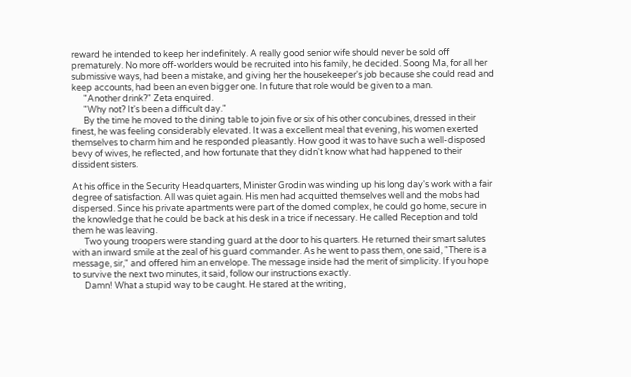reward he intended to keep her indefinitely. A really good senior wife should never be sold off prematurely. No more off-worlders would be recruited into his family, he decided. Soong Ma, for all her submissive ways, had been a mistake, and giving her the housekeeper's job because she could read and keep accounts, had been an even bigger one. In future that role would be given to a man.
      "Another drink?" Zeta enquired.
      "Why not? It's been a difficult day."
      By the time he moved to the dining table to join five or six of his other concubines, dressed in their finest, he was feeling considerably elevated. It was a excellent meal that evening, his women exerted themselves to charm him and he responded pleasantly. How good it was to have such a well-disposed bevy of wives, he reflected, and how fortunate that they didn't know what had happened to their dissident sisters.

At his office in the Security Headquarters, Minister Grodin was winding up his long day's work with a fair degree of satisfaction. All was quiet again. His men had acquitted themselves well and the mobs had dispersed. Since his private apartments were part of the domed complex, he could go home, secure in the knowledge that he could be back at his desk in a trice if necessary. He called Reception and told them he was leaving.
      Two young troopers were standing guard at the door to his quarters. He returned their smart salutes with an inward smile at the zeal of his guard commander. As he went to pass them, one said, "There is a message, sir," and offered him an envelope. The message inside had the merit of simplicity. If you hope to survive the next two minutes, it said, follow our instructions exactly.
      Damn! What a stupid way to be caught. He stared at the writing,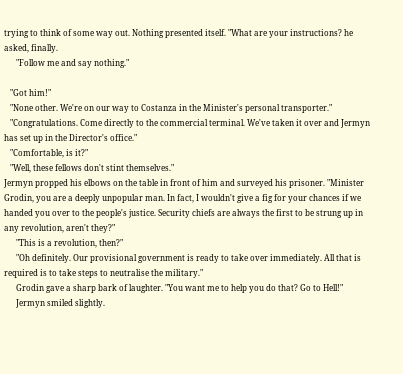trying to think of some way out. Nothing presented itself. "What are your instructions? he asked, finally.
      "Follow me and say nothing."

   "Got him!"
   "None other. We're on our way to Costanza in the Minister's personal transporter."
   "Congratulations. Come directly to the commercial terminal. We've taken it over and Jermyn has set up in the Director's office."
   "Comfortable, is it?"
   "Well, these fellows don't stint themselves."
Jermyn propped his elbows on the table in front of him and surveyed his prisoner. "Minister Grodin, you are a deeply unpopular man. In fact, I wouldn't give a fig for your chances if we handed you over to the people's justice. Security chiefs are always the first to be strung up in any revolution, aren't they?"
      "This is a revolution, then?"
      "Oh definitely. Our provisional government is ready to take over immediately. All that is required is to take steps to neutralise the military."
      Grodin gave a sharp bark of laughter. "You want me to help you do that? Go to Hell!"
      Jermyn smiled slightly.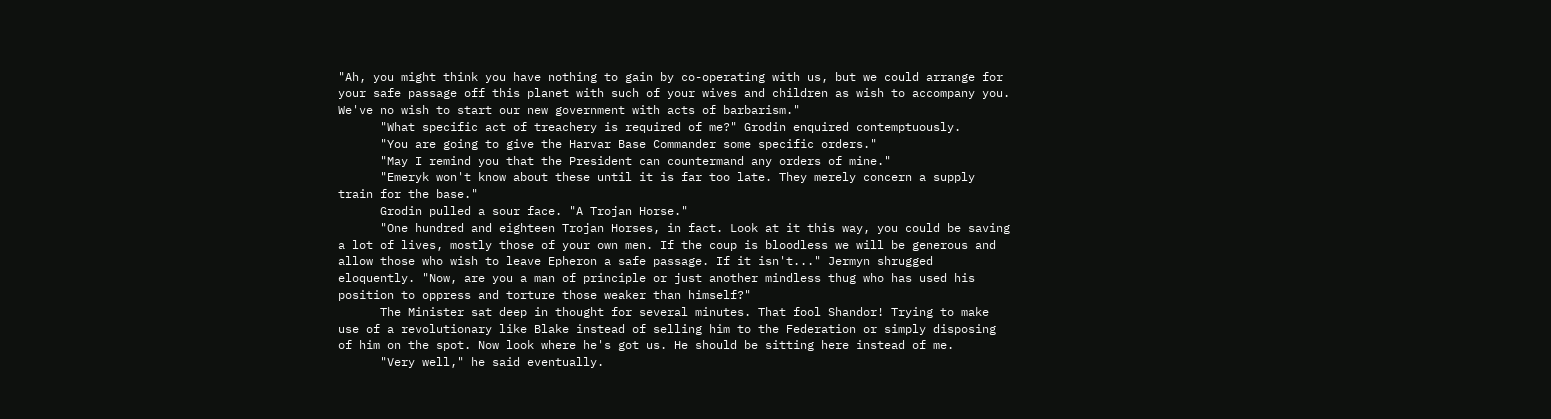"Ah, you might think you have nothing to gain by co-operating with us, but we could arrange for your safe passage off this planet with such of your wives and children as wish to accompany you. We've no wish to start our new government with acts of barbarism."
      "What specific act of treachery is required of me?" Grodin enquired contemptuously.
      "You are going to give the Harvar Base Commander some specific orders."
      "May I remind you that the President can countermand any orders of mine."
      "Emeryk won't know about these until it is far too late. They merely concern a supply train for the base."
      Grodin pulled a sour face. "A Trojan Horse."
      "One hundred and eighteen Trojan Horses, in fact. Look at it this way, you could be saving a lot of lives, mostly those of your own men. If the coup is bloodless we will be generous and allow those who wish to leave Epheron a safe passage. If it isn't..." Jermyn shrugged eloquently. "Now, are you a man of principle or just another mindless thug who has used his position to oppress and torture those weaker than himself?"
      The Minister sat deep in thought for several minutes. That fool Shandor! Trying to make use of a revolutionary like Blake instead of selling him to the Federation or simply disposing of him on the spot. Now look where he's got us. He should be sitting here instead of me.
      "Very well," he said eventually.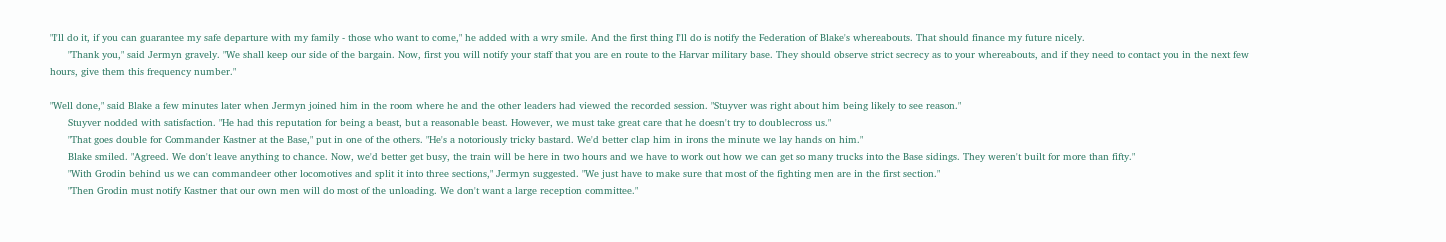"I'll do it, if you can guarantee my safe departure with my family - those who want to come," he added with a wry smile. And the first thing I'll do is notify the Federation of Blake's whereabouts. That should finance my future nicely.
      "Thank you," said Jermyn gravely. "We shall keep our side of the bargain. Now, first you will notify your staff that you are en route to the Harvar military base. They should observe strict secrecy as to your whereabouts, and if they need to contact you in the next few hours, give them this frequency number."

"Well done," said Blake a few minutes later when Jermyn joined him in the room where he and the other leaders had viewed the recorded session. "Stuyver was right about him being likely to see reason."
      Stuyver nodded with satisfaction. "He had this reputation for being a beast, but a reasonable beast. However, we must take great care that he doesn't try to doublecross us."
      "That goes double for Commander Kastner at the Base," put in one of the others. "He's a notoriously tricky bastard. We'd better clap him in irons the minute we lay hands on him."
      Blake smiled. "Agreed. We don't leave anything to chance. Now, we'd better get busy, the train will be here in two hours and we have to work out how we can get so many trucks into the Base sidings. They weren't built for more than fifty."
      "With Grodin behind us we can commandeer other locomotives and split it into three sections," Jermyn suggested. "We just have to make sure that most of the fighting men are in the first section."
      "Then Grodin must notify Kastner that our own men will do most of the unloading. We don't want a large reception committee."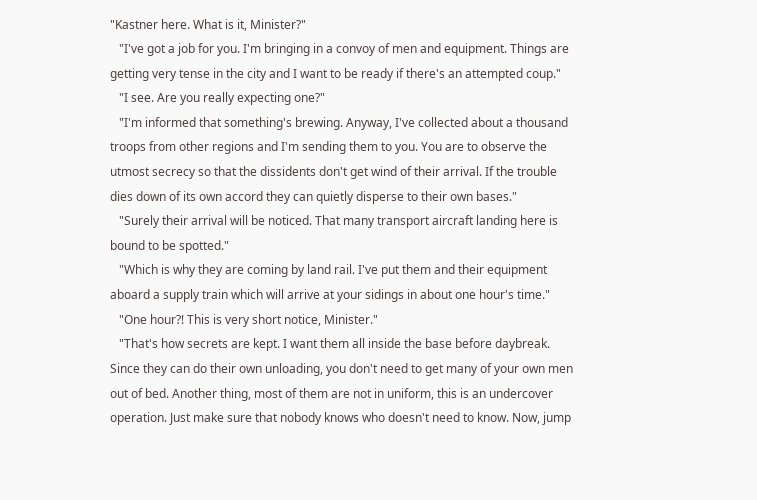"Kastner here. What is it, Minister?"
   "I've got a job for you. I'm bringing in a convoy of men and equipment. Things are getting very tense in the city and I want to be ready if there's an attempted coup."
   "I see. Are you really expecting one?"
   "I'm informed that something's brewing. Anyway, I've collected about a thousand troops from other regions and I'm sending them to you. You are to observe the utmost secrecy so that the dissidents don't get wind of their arrival. If the trouble dies down of its own accord they can quietly disperse to their own bases."
   "Surely their arrival will be noticed. That many transport aircraft landing here is bound to be spotted."
   "Which is why they are coming by land rail. I've put them and their equipment aboard a supply train which will arrive at your sidings in about one hour's time."
   "One hour?! This is very short notice, Minister."
   "That's how secrets are kept. I want them all inside the base before daybreak. Since they can do their own unloading, you don't need to get many of your own men out of bed. Another thing, most of them are not in uniform, this is an undercover operation. Just make sure that nobody knows who doesn't need to know. Now, jump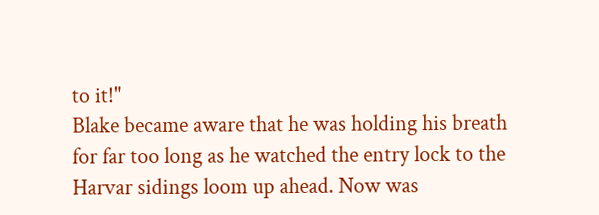to it!"
Blake became aware that he was holding his breath for far too long as he watched the entry lock to the Harvar sidings loom up ahead. Now was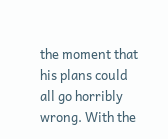the moment that his plans could all go horribly wrong. With the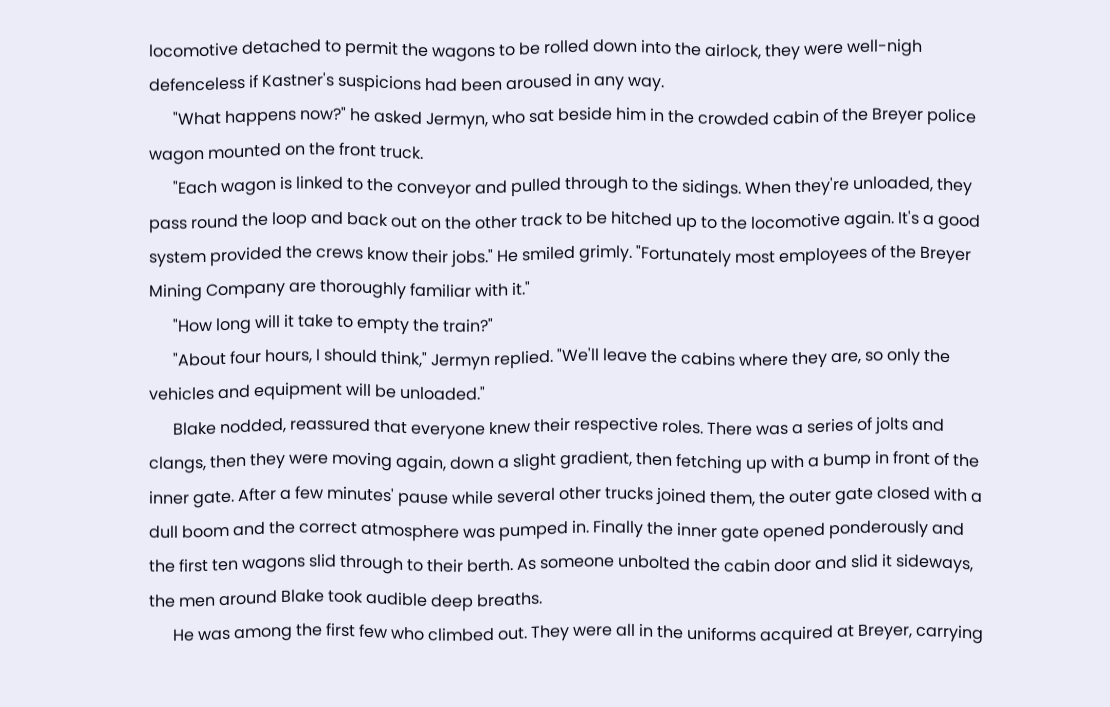locomotive detached to permit the wagons to be rolled down into the airlock, they were well-nigh defenceless if Kastner's suspicions had been aroused in any way.
      "What happens now?" he asked Jermyn, who sat beside him in the crowded cabin of the Breyer police wagon mounted on the front truck.
      "Each wagon is linked to the conveyor and pulled through to the sidings. When they're unloaded, they pass round the loop and back out on the other track to be hitched up to the locomotive again. It's a good system provided the crews know their jobs." He smiled grimly. "Fortunately most employees of the Breyer Mining Company are thoroughly familiar with it."
      "How long will it take to empty the train?"
      "About four hours, I should think," Jermyn replied. "We'll leave the cabins where they are, so only the vehicles and equipment will be unloaded."
      Blake nodded, reassured that everyone knew their respective roles. There was a series of jolts and clangs, then they were moving again, down a slight gradient, then fetching up with a bump in front of the inner gate. After a few minutes' pause while several other trucks joined them, the outer gate closed with a dull boom and the correct atmosphere was pumped in. Finally the inner gate opened ponderously and the first ten wagons slid through to their berth. As someone unbolted the cabin door and slid it sideways, the men around Blake took audible deep breaths.
      He was among the first few who climbed out. They were all in the uniforms acquired at Breyer, carrying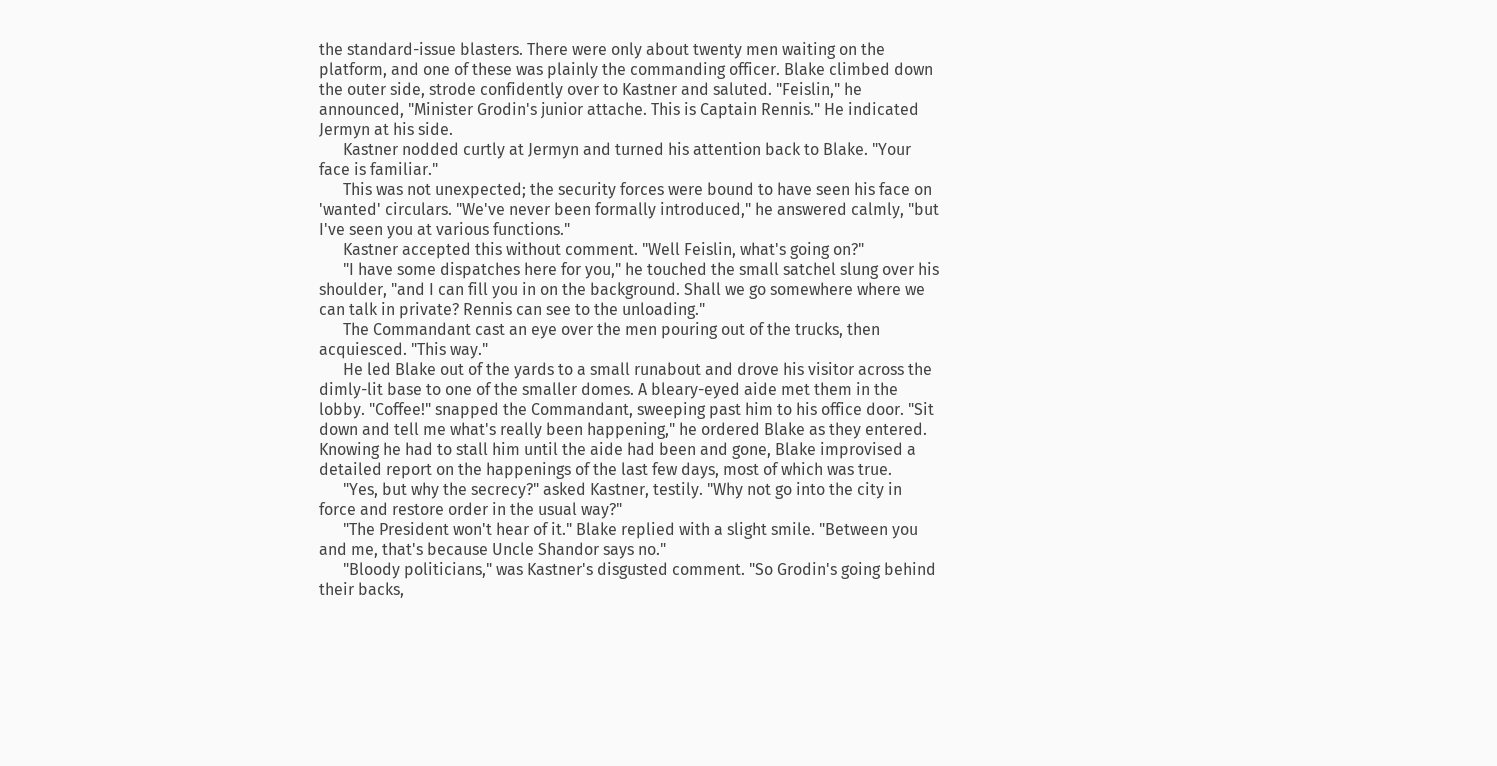the standard-issue blasters. There were only about twenty men waiting on the platform, and one of these was plainly the commanding officer. Blake climbed down the outer side, strode confidently over to Kastner and saluted. "Feislin," he announced, "Minister Grodin's junior attache. This is Captain Rennis." He indicated Jermyn at his side.
      Kastner nodded curtly at Jermyn and turned his attention back to Blake. "Your face is familiar."
      This was not unexpected; the security forces were bound to have seen his face on 'wanted' circulars. "We've never been formally introduced," he answered calmly, "but I've seen you at various functions."
      Kastner accepted this without comment. "Well Feislin, what's going on?"
      "I have some dispatches here for you," he touched the small satchel slung over his shoulder, "and I can fill you in on the background. Shall we go somewhere where we can talk in private? Rennis can see to the unloading."
      The Commandant cast an eye over the men pouring out of the trucks, then acquiesced. "This way."
      He led Blake out of the yards to a small runabout and drove his visitor across the dimly-lit base to one of the smaller domes. A bleary-eyed aide met them in the lobby. "Coffee!" snapped the Commandant, sweeping past him to his office door. "Sit down and tell me what's really been happening," he ordered Blake as they entered. Knowing he had to stall him until the aide had been and gone, Blake improvised a detailed report on the happenings of the last few days, most of which was true.
      "Yes, but why the secrecy?" asked Kastner, testily. "Why not go into the city in force and restore order in the usual way?"
      "The President won't hear of it." Blake replied with a slight smile. "Between you and me, that's because Uncle Shandor says no."
      "Bloody politicians," was Kastner's disgusted comment. "So Grodin's going behind their backs,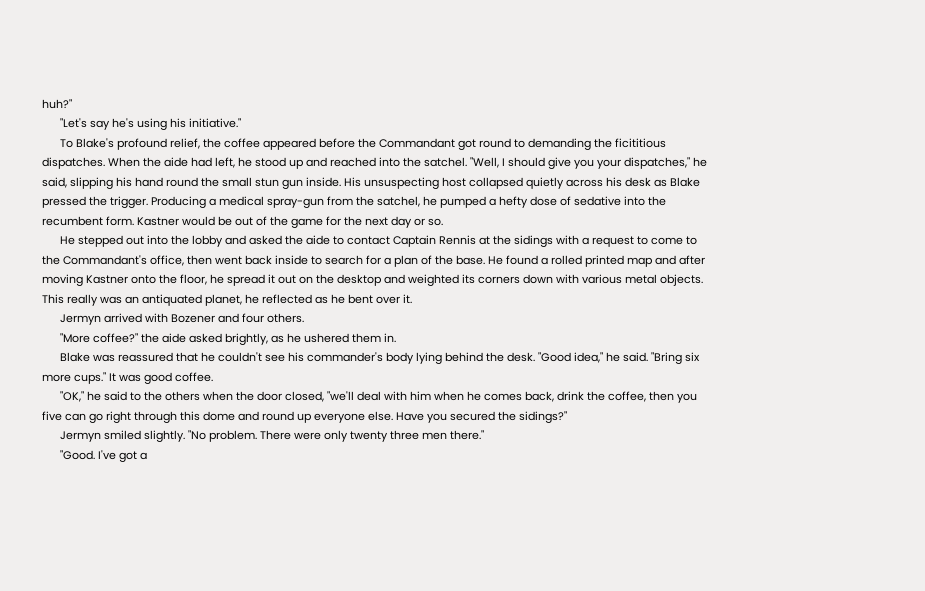huh?"
      "Let's say he's using his initiative."
      To Blake's profound relief, the coffee appeared before the Commandant got round to demanding the ficititious dispatches. When the aide had left, he stood up and reached into the satchel. "Well, I should give you your dispatches," he said, slipping his hand round the small stun gun inside. His unsuspecting host collapsed quietly across his desk as Blake pressed the trigger. Producing a medical spray-gun from the satchel, he pumped a hefty dose of sedative into the recumbent form. Kastner would be out of the game for the next day or so.
      He stepped out into the lobby and asked the aide to contact Captain Rennis at the sidings with a request to come to the Commandant's office, then went back inside to search for a plan of the base. He found a rolled printed map and after moving Kastner onto the floor, he spread it out on the desktop and weighted its corners down with various metal objects. This really was an antiquated planet, he reflected as he bent over it.
      Jermyn arrived with Bozener and four others.
      "More coffee?" the aide asked brightly, as he ushered them in.
      Blake was reassured that he couldn't see his commander's body lying behind the desk. "Good idea," he said. "Bring six more cups." It was good coffee.
      "OK," he said to the others when the door closed, "we'll deal with him when he comes back, drink the coffee, then you five can go right through this dome and round up everyone else. Have you secured the sidings?"
      Jermyn smiled slightly. "No problem. There were only twenty three men there."
      "Good. I've got a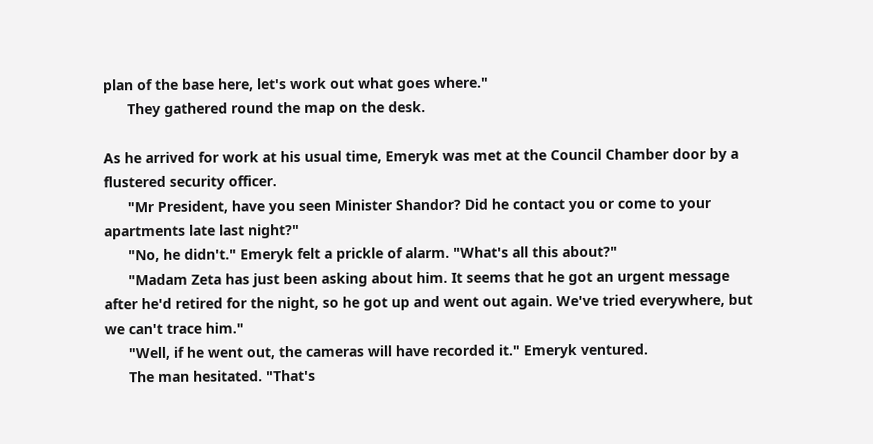plan of the base here, let's work out what goes where."
      They gathered round the map on the desk.

As he arrived for work at his usual time, Emeryk was met at the Council Chamber door by a flustered security officer.
      "Mr President, have you seen Minister Shandor? Did he contact you or come to your apartments late last night?"
      "No, he didn't." Emeryk felt a prickle of alarm. "What's all this about?"
      "Madam Zeta has just been asking about him. It seems that he got an urgent message after he'd retired for the night, so he got up and went out again. We've tried everywhere, but we can't trace him."
      "Well, if he went out, the cameras will have recorded it." Emeryk ventured.
      The man hesitated. "That's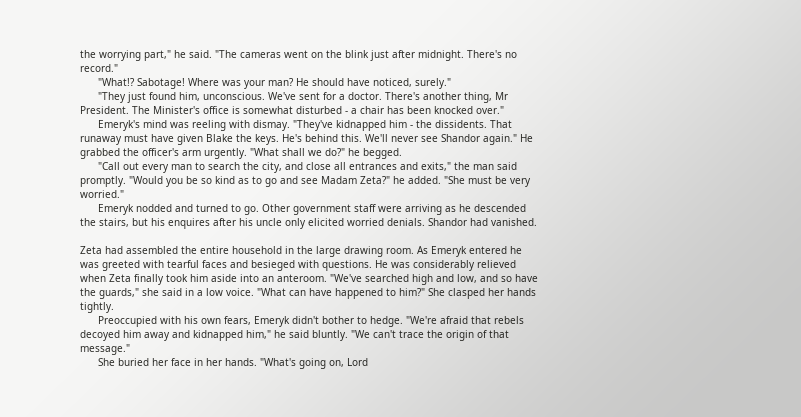the worrying part," he said. "The cameras went on the blink just after midnight. There's no record."
      "What!? Sabotage! Where was your man? He should have noticed, surely."
      "They just found him, unconscious. We've sent for a doctor. There's another thing, Mr President. The Minister's office is somewhat disturbed - a chair has been knocked over."
      Emeryk's mind was reeling with dismay. "They've kidnapped him - the dissidents. That runaway must have given Blake the keys. He's behind this. We'll never see Shandor again." He grabbed the officer's arm urgently. "What shall we do?" he begged.
      "Call out every man to search the city, and close all entrances and exits," the man said promptly. "Would you be so kind as to go and see Madam Zeta?" he added. "She must be very worried."
      Emeryk nodded and turned to go. Other government staff were arriving as he descended the stairs, but his enquires after his uncle only elicited worried denials. Shandor had vanished.

Zeta had assembled the entire household in the large drawing room. As Emeryk entered he was greeted with tearful faces and besieged with questions. He was considerably relieved when Zeta finally took him aside into an anteroom. "We've searched high and low, and so have the guards," she said in a low voice. "What can have happened to him?" She clasped her hands tightly.
      Preoccupied with his own fears, Emeryk didn't bother to hedge. "We're afraid that rebels decoyed him away and kidnapped him," he said bluntly. "We can't trace the origin of that message."
      She buried her face in her hands. "What's going on, Lord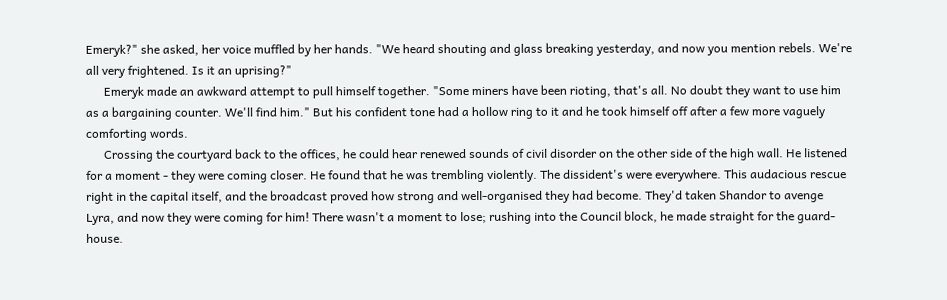Emeryk?" she asked, her voice muffled by her hands. "We heard shouting and glass breaking yesterday, and now you mention rebels. We're all very frightened. Is it an uprising?"
      Emeryk made an awkward attempt to pull himself together. "Some miners have been rioting, that's all. No doubt they want to use him as a bargaining counter. We'll find him." But his confident tone had a hollow ring to it and he took himself off after a few more vaguely comforting words.
      Crossing the courtyard back to the offices, he could hear renewed sounds of civil disorder on the other side of the high wall. He listened for a moment - they were coming closer. He found that he was trembling violently. The dissident's were everywhere. This audacious rescue right in the capital itself, and the broadcast proved how strong and well-organised they had become. They'd taken Shandor to avenge Lyra, and now they were coming for him! There wasn't a moment to lose; rushing into the Council block, he made straight for the guard-house.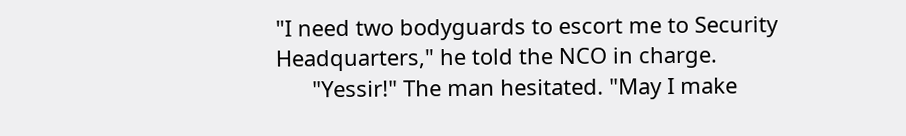"I need two bodyguards to escort me to Security Headquarters," he told the NCO in charge.
      "Yessir!" The man hesitated. "May I make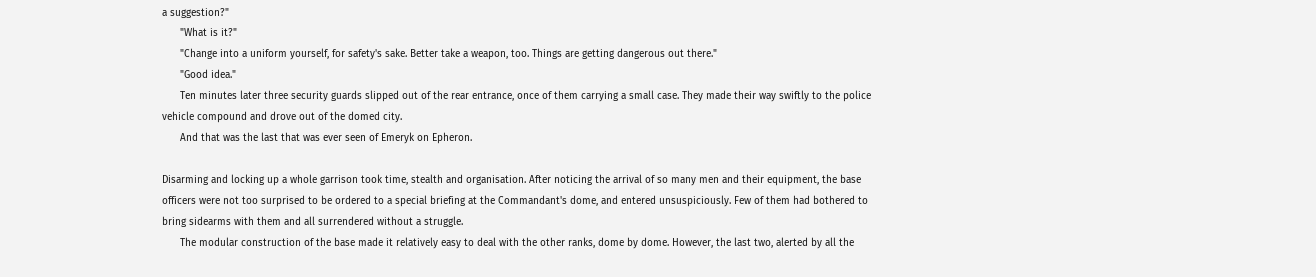a suggestion?"
      "What is it?"
      "Change into a uniform yourself, for safety's sake. Better take a weapon, too. Things are getting dangerous out there."
      "Good idea."
      Ten minutes later three security guards slipped out of the rear entrance, once of them carrying a small case. They made their way swiftly to the police vehicle compound and drove out of the domed city.
      And that was the last that was ever seen of Emeryk on Epheron.

Disarming and locking up a whole garrison took time, stealth and organisation. After noticing the arrival of so many men and their equipment, the base officers were not too surprised to be ordered to a special briefing at the Commandant's dome, and entered unsuspiciously. Few of them had bothered to bring sidearms with them and all surrendered without a struggle.
      The modular construction of the base made it relatively easy to deal with the other ranks, dome by dome. However, the last two, alerted by all the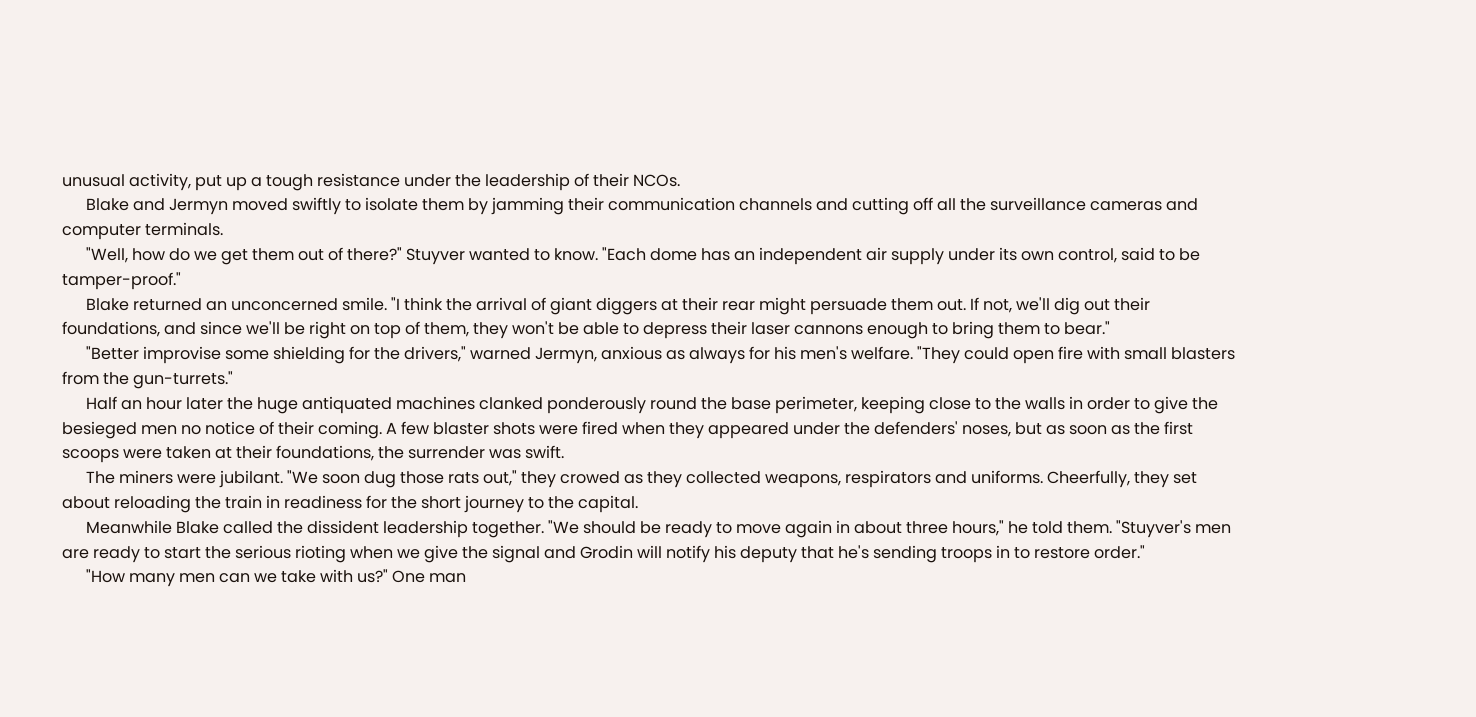unusual activity, put up a tough resistance under the leadership of their NCOs.
      Blake and Jermyn moved swiftly to isolate them by jamming their communication channels and cutting off all the surveillance cameras and computer terminals.
      "Well, how do we get them out of there?" Stuyver wanted to know. "Each dome has an independent air supply under its own control, said to be tamper-proof."
      Blake returned an unconcerned smile. "I think the arrival of giant diggers at their rear might persuade them out. If not, we'll dig out their foundations, and since we'll be right on top of them, they won't be able to depress their laser cannons enough to bring them to bear."
      "Better improvise some shielding for the drivers," warned Jermyn, anxious as always for his men's welfare. "They could open fire with small blasters from the gun-turrets."
      Half an hour later the huge antiquated machines clanked ponderously round the base perimeter, keeping close to the walls in order to give the besieged men no notice of their coming. A few blaster shots were fired when they appeared under the defenders' noses, but as soon as the first scoops were taken at their foundations, the surrender was swift.
      The miners were jubilant. "We soon dug those rats out," they crowed as they collected weapons, respirators and uniforms. Cheerfully, they set about reloading the train in readiness for the short journey to the capital.
      Meanwhile Blake called the dissident leadership together. "We should be ready to move again in about three hours," he told them. "Stuyver's men are ready to start the serious rioting when we give the signal and Grodin will notify his deputy that he's sending troops in to restore order."
      "How many men can we take with us?" One man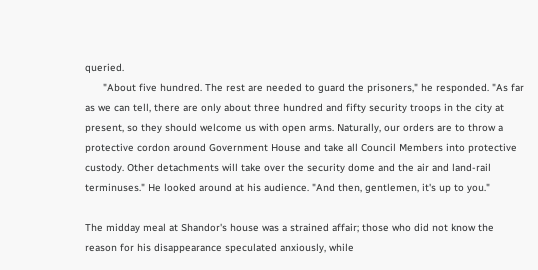queried.
      "About five hundred. The rest are needed to guard the prisoners," he responded. "As far as we can tell, there are only about three hundred and fifty security troops in the city at present, so they should welcome us with open arms. Naturally, our orders are to throw a protective cordon around Government House and take all Council Members into protective custody. Other detachments will take over the security dome and the air and land-rail terminuses." He looked around at his audience. "And then, gentlemen, it's up to you."

The midday meal at Shandor's house was a strained affair; those who did not know the reason for his disappearance speculated anxiously, while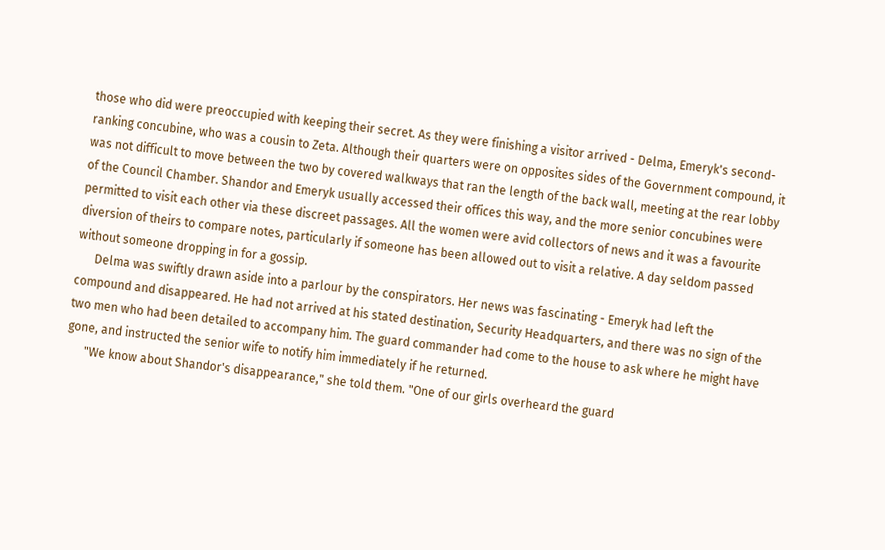those who did were preoccupied with keeping their secret. As they were finishing a visitor arrived - Delma, Emeryk's second-ranking concubine, who was a cousin to Zeta. Although their quarters were on opposites sides of the Government compound, it was not difficult to move between the two by covered walkways that ran the length of the back wall, meeting at the rear lobby of the Council Chamber. Shandor and Emeryk usually accessed their offices this way, and the more senior concubines were permitted to visit each other via these discreet passages. All the women were avid collectors of news and it was a favourite diversion of theirs to compare notes, particularly if someone has been allowed out to visit a relative. A day seldom passed without someone dropping in for a gossip.
      Delma was swiftly drawn aside into a parlour by the conspirators. Her news was fascinating - Emeryk had left the compound and disappeared. He had not arrived at his stated destination, Security Headquarters, and there was no sign of the two men who had been detailed to accompany him. The guard commander had come to the house to ask where he might have gone, and instructed the senior wife to notify him immediately if he returned.
      "We know about Shandor's disappearance," she told them. "One of our girls overheard the guard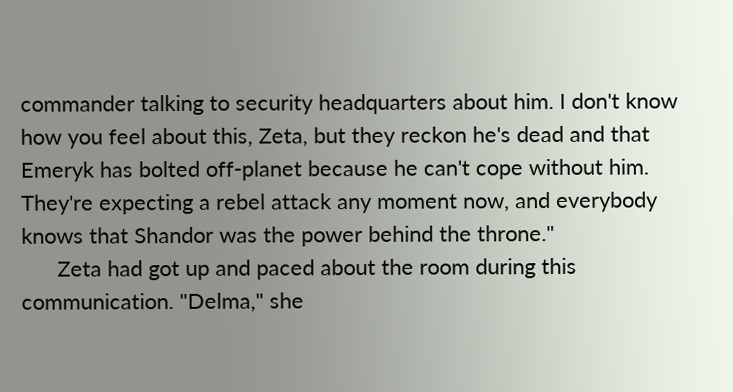commander talking to security headquarters about him. I don't know how you feel about this, Zeta, but they reckon he's dead and that Emeryk has bolted off-planet because he can't cope without him. They're expecting a rebel attack any moment now, and everybody knows that Shandor was the power behind the throne."
      Zeta had got up and paced about the room during this communication. "Delma," she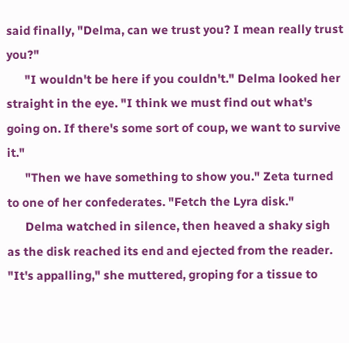said finally, "Delma, can we trust you? I mean really trust you?"
      "I wouldn't be here if you couldn't." Delma looked her straight in the eye. "I think we must find out what's going on. If there's some sort of coup, we want to survive it."
      "Then we have something to show you." Zeta turned to one of her confederates. "Fetch the Lyra disk."
      Delma watched in silence, then heaved a shaky sigh as the disk reached its end and ejected from the reader. "It's appalling," she muttered, groping for a tissue to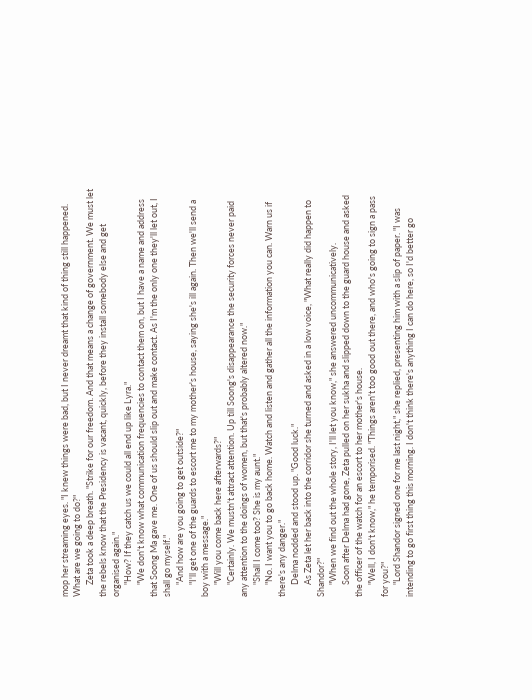mop her streaming eyes. "I knew things were bad, but I never dreamt that kind of thing still happened. What are we going to do?"
      Zeta took a deep breath. "Strike for our freedom. And that means a change of government. We must let the rebels know that the Presidency is vacant, quickly, before they install somebody else and get organised again."
      "How? If they catch us we could all end up like Lyra."
      "We don't know what communication frequencies to contact them on, but I have a name and address that Soong Ma gave me. One of us should slip out and make contact. As I'm the only one they'll let out, I shall go myself."
      "And how are you going to get outside?"
      "I'll get one of the guards to escort me to my mother's house, saying she's ill again. Then we'll send a boy with a message."
      "Will you come back here afterwards?"
      "Certainly. We mustn't attract attention. Up till Soong's disappearance the security forces never paid any attention to the doings of women, but that's probably altered now."
      "Shall I come too? She is my aunt."
      "No. I want you to go back home. Watch and listen and gather all the information you can. Warn us if there's any danger."
      Delma nodded and stood up. "Good luck."
      As Zeta let her back into the corridor she turned and asked in a low voice, "What really did happen to Shandor?"
      "When we find out the whole story, I'll let you know," she answered uncommunicatively.
      Soon after Delma had gone, Zeta pulled on her sukha and slipped down to the guard house and asked the officer of the watch for an escort to her mother's house.
      "Well, I don't know," he temporised. "Things aren't too good out there, and who's going to sign a pass for you?"
      "Lord Shandor signed one for me last night," she replied, presenting him with a slip of paper. "I was intending to go first thing this morning. I don't think there's anything I can do here, so I'd better go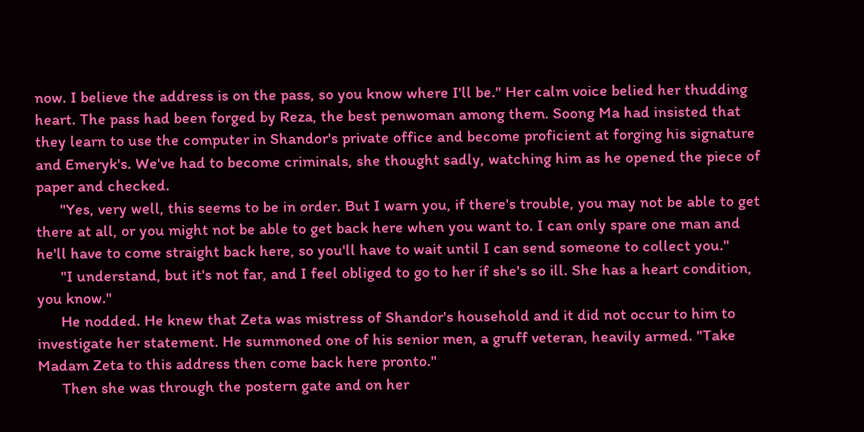now. I believe the address is on the pass, so you know where I'll be." Her calm voice belied her thudding heart. The pass had been forged by Reza, the best penwoman among them. Soong Ma had insisted that they learn to use the computer in Shandor's private office and become proficient at forging his signature and Emeryk's. We've had to become criminals, she thought sadly, watching him as he opened the piece of paper and checked.
      "Yes, very well, this seems to be in order. But I warn you, if there's trouble, you may not be able to get there at all, or you might not be able to get back here when you want to. I can only spare one man and he'll have to come straight back here, so you'll have to wait until I can send someone to collect you."
      "I understand, but it's not far, and I feel obliged to go to her if she's so ill. She has a heart condition, you know."
      He nodded. He knew that Zeta was mistress of Shandor's household and it did not occur to him to investigate her statement. He summoned one of his senior men, a gruff veteran, heavily armed. "Take Madam Zeta to this address then come back here pronto."
      Then she was through the postern gate and on her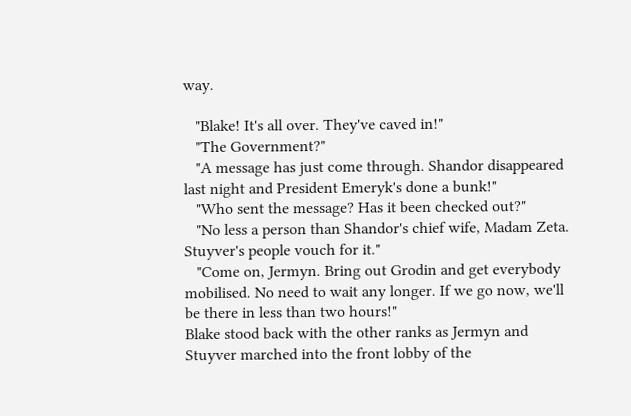way.

   "Blake! It's all over. They've caved in!"
   "The Government?"
   "A message has just come through. Shandor disappeared last night and President Emeryk's done a bunk!"
   "Who sent the message? Has it been checked out?"
   "No less a person than Shandor's chief wife, Madam Zeta. Stuyver's people vouch for it."
   "Come on, Jermyn. Bring out Grodin and get everybody mobilised. No need to wait any longer. If we go now, we'll be there in less than two hours!"
Blake stood back with the other ranks as Jermyn and Stuyver marched into the front lobby of the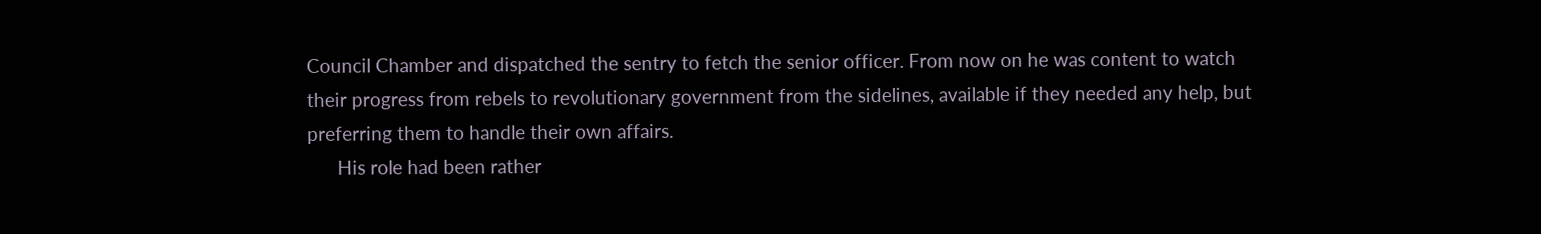Council Chamber and dispatched the sentry to fetch the senior officer. From now on he was content to watch their progress from rebels to revolutionary government from the sidelines, available if they needed any help, but preferring them to handle their own affairs.
      His role had been rather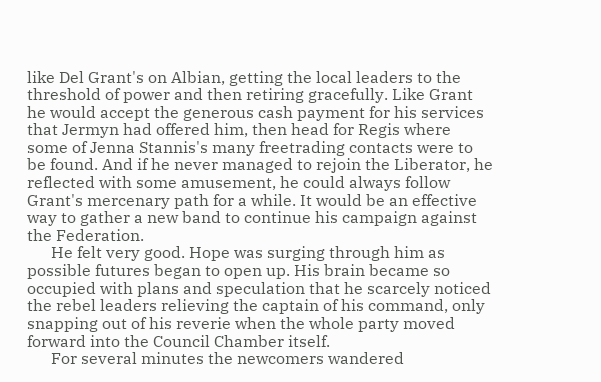like Del Grant's on Albian, getting the local leaders to the threshold of power and then retiring gracefully. Like Grant he would accept the generous cash payment for his services that Jermyn had offered him, then head for Regis where some of Jenna Stannis's many freetrading contacts were to be found. And if he never managed to rejoin the Liberator, he reflected with some amusement, he could always follow Grant's mercenary path for a while. It would be an effective way to gather a new band to continue his campaign against the Federation.
      He felt very good. Hope was surging through him as possible futures began to open up. His brain became so occupied with plans and speculation that he scarcely noticed the rebel leaders relieving the captain of his command, only snapping out of his reverie when the whole party moved forward into the Council Chamber itself.
      For several minutes the newcomers wandered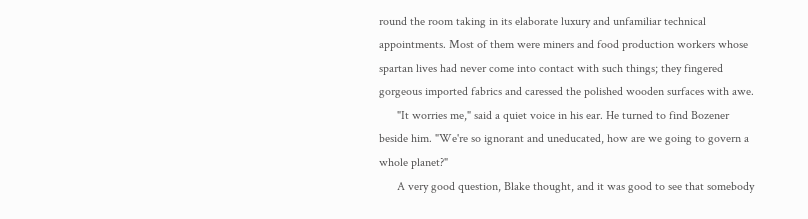round the room taking in its elaborate luxury and unfamiliar technical appointments. Most of them were miners and food production workers whose spartan lives had never come into contact with such things; they fingered gorgeous imported fabrics and caressed the polished wooden surfaces with awe.
      "It worries me," said a quiet voice in his ear. He turned to find Bozener beside him. "We're so ignorant and uneducated, how are we going to govern a whole planet?"
      A very good question, Blake thought, and it was good to see that somebody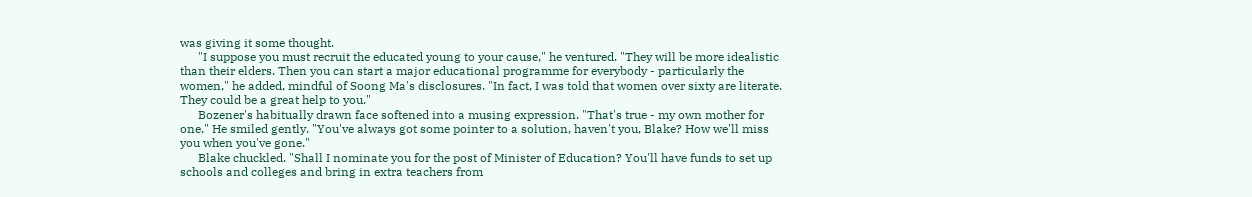was giving it some thought.
      "I suppose you must recruit the educated young to your cause," he ventured. "They will be more idealistic than their elders. Then you can start a major educational programme for everybody - particularly the women," he added, mindful of Soong Ma's disclosures. "In fact, I was told that women over sixty are literate. They could be a great help to you."
      Bozener's habitually drawn face softened into a musing expression. "That's true - my own mother for one." He smiled gently. "You've always got some pointer to a solution, haven't you, Blake? How we'll miss you when you've gone."
      Blake chuckled. "Shall I nominate you for the post of Minister of Education? You'll have funds to set up schools and colleges and bring in extra teachers from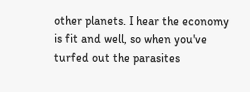other planets. I hear the economy is fit and well, so when you've turfed out the parasites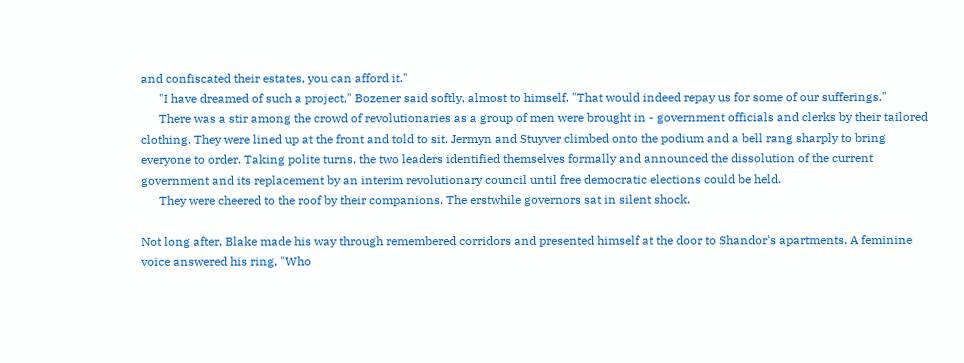and confiscated their estates, you can afford it."
      "I have dreamed of such a project," Bozener said softly, almost to himself. "That would indeed repay us for some of our sufferings."
      There was a stir among the crowd of revolutionaries as a group of men were brought in - government officials and clerks by their tailored clothing. They were lined up at the front and told to sit. Jermyn and Stuyver climbed onto the podium and a bell rang sharply to bring everyone to order. Taking polite turns, the two leaders identified themselves formally and announced the dissolution of the current government and its replacement by an interim revolutionary council until free democratic elections could be held.
      They were cheered to the roof by their companions. The erstwhile governors sat in silent shock.

Not long after, Blake made his way through remembered corridors and presented himself at the door to Shandor's apartments. A feminine voice answered his ring, "Who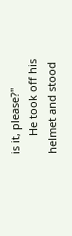is it, please?"
      He took off his helmet and stood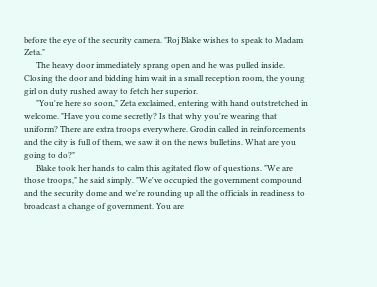before the eye of the security camera. "Roj Blake wishes to speak to Madam Zeta."
      The heavy door immediately sprang open and he was pulled inside. Closing the door and bidding him wait in a small reception room, the young girl on duty rushed away to fetch her superior.
      "You're here so soon," Zeta exclaimed, entering with hand outstretched in welcome. "Have you come secretly? Is that why you're wearing that uniform? There are extra troops everywhere. Grodin called in reinforcements and the city is full of them, we saw it on the news bulletins. What are you going to do?"
      Blake took her hands to calm this agitated flow of questions. "We are those troops," he said simply. "We've occupied the government compound and the security dome and we're rounding up all the officials in readiness to broadcast a change of government. You are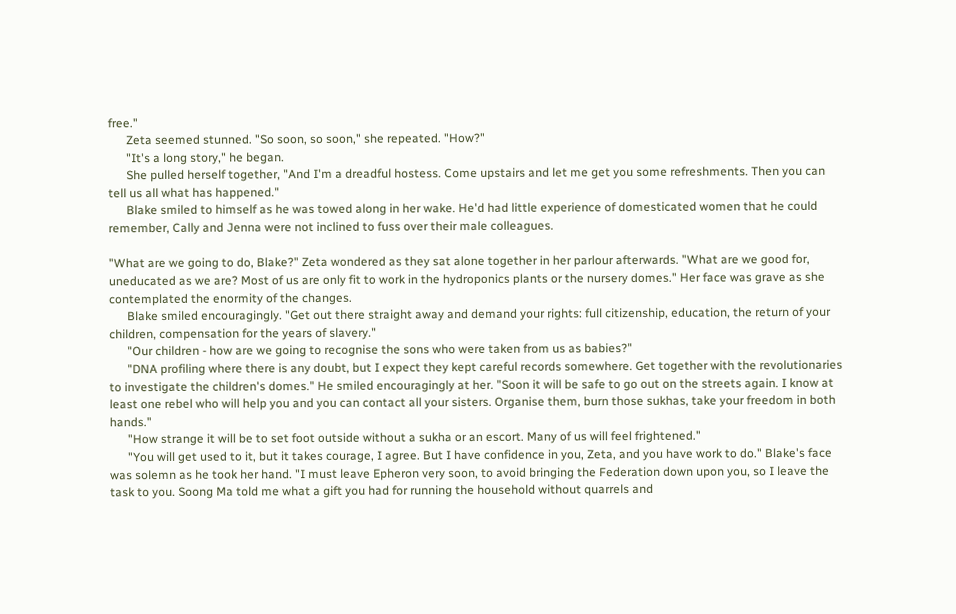free."
      Zeta seemed stunned. "So soon, so soon," she repeated. "How?"
      "It's a long story," he began.
      She pulled herself together, "And I'm a dreadful hostess. Come upstairs and let me get you some refreshments. Then you can tell us all what has happened."
      Blake smiled to himself as he was towed along in her wake. He'd had little experience of domesticated women that he could remember, Cally and Jenna were not inclined to fuss over their male colleagues.

"What are we going to do, Blake?" Zeta wondered as they sat alone together in her parlour afterwards. "What are we good for, uneducated as we are? Most of us are only fit to work in the hydroponics plants or the nursery domes." Her face was grave as she contemplated the enormity of the changes.
      Blake smiled encouragingly. "Get out there straight away and demand your rights: full citizenship, education, the return of your children, compensation for the years of slavery."
      "Our children - how are we going to recognise the sons who were taken from us as babies?"
      "DNA profiling where there is any doubt, but I expect they kept careful records somewhere. Get together with the revolutionaries to investigate the children's domes." He smiled encouragingly at her. "Soon it will be safe to go out on the streets again. I know at least one rebel who will help you and you can contact all your sisters. Organise them, burn those sukhas, take your freedom in both hands."
      "How strange it will be to set foot outside without a sukha or an escort. Many of us will feel frightened."
      "You will get used to it, but it takes courage, I agree. But I have confidence in you, Zeta, and you have work to do." Blake's face was solemn as he took her hand. "I must leave Epheron very soon, to avoid bringing the Federation down upon you, so I leave the task to you. Soong Ma told me what a gift you had for running the household without quarrels and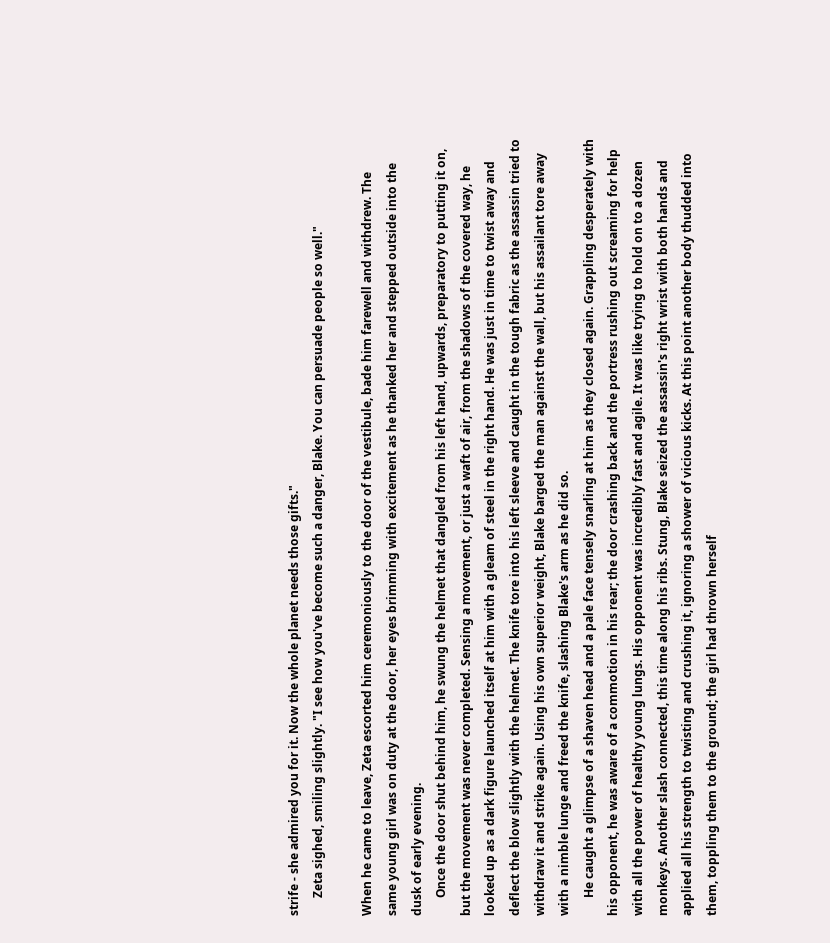strife - she admired you for it. Now the whole planet needs those gifts."
      Zeta sighed, smiling slightly. "I see how you've become such a danger, Blake. You can persuade people so well."

When he came to leave, Zeta escorted him ceremoniously to the door of the vestibule, bade him farewell and withdrew. The same young girl was on duty at the door, her eyes brimming with excitement as he thanked her and stepped outside into the dusk of early evening.
      Once the door shut behind him, he swung the helmet that dangled from his left hand, upwards, preparatory to putting it on, but the movement was never completed. Sensing a movement, or just a waft of air, from the shadows of the covered way, he looked up as a dark figure launched itself at him with a gleam of steel in the right hand. He was just in time to twist away and deflect the blow slightly with the helmet. The knife tore into his left sleeve and caught in the tough fabric as the assassin tried to withdraw it and strike again. Using his own superior weight, Blake barged the man against the wall, but his assailant tore away with a nimble lunge and freed the knife, slashing Blake's arm as he did so.
      He caught a glimpse of a shaven head and a pale face tensely snarling at him as they closed again. Grappling desperately with his opponent, he was aware of a commotion in his rear; the door crashing back and the portress rushing out screaming for help with all the power of healthy young lungs. His opponent was incredibly fast and agile. It was like trying to hold on to a dozen monkeys. Another slash connected, this time along his ribs. Stung, Blake seized the assassin's right wrist with both hands and applied all his strength to twisting and crushing it, ignoring a shower of vicious kicks. At this point another body thudded into them, toppling them to the ground; the girl had thrown herself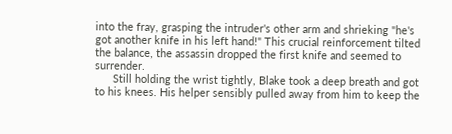into the fray, grasping the intruder's other arm and shrieking "he's got another knife in his left hand!" This crucial reinforcement tilted the balance, the assassin dropped the first knife and seemed to surrender.
      Still holding the wrist tightly, Blake took a deep breath and got to his knees. His helper sensibly pulled away from him to keep the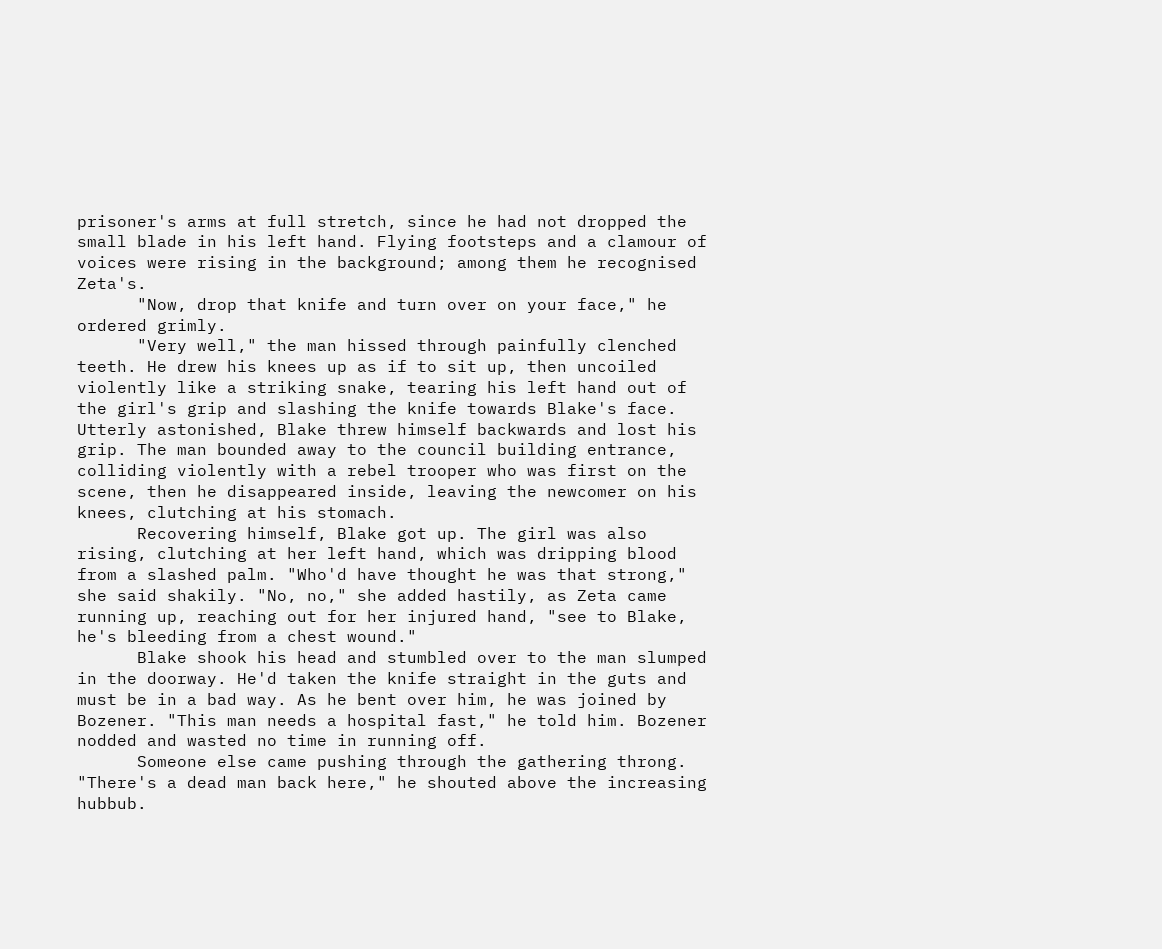prisoner's arms at full stretch, since he had not dropped the small blade in his left hand. Flying footsteps and a clamour of voices were rising in the background; among them he recognised Zeta's.
      "Now, drop that knife and turn over on your face," he ordered grimly.
      "Very well," the man hissed through painfully clenched teeth. He drew his knees up as if to sit up, then uncoiled violently like a striking snake, tearing his left hand out of the girl's grip and slashing the knife towards Blake's face. Utterly astonished, Blake threw himself backwards and lost his grip. The man bounded away to the council building entrance, colliding violently with a rebel trooper who was first on the scene, then he disappeared inside, leaving the newcomer on his knees, clutching at his stomach.
      Recovering himself, Blake got up. The girl was also rising, clutching at her left hand, which was dripping blood from a slashed palm. "Who'd have thought he was that strong," she said shakily. "No, no," she added hastily, as Zeta came running up, reaching out for her injured hand, "see to Blake, he's bleeding from a chest wound."
      Blake shook his head and stumbled over to the man slumped in the doorway. He'd taken the knife straight in the guts and must be in a bad way. As he bent over him, he was joined by Bozener. "This man needs a hospital fast," he told him. Bozener nodded and wasted no time in running off.
      Someone else came pushing through the gathering throng. "There's a dead man back here," he shouted above the increasing hubbub.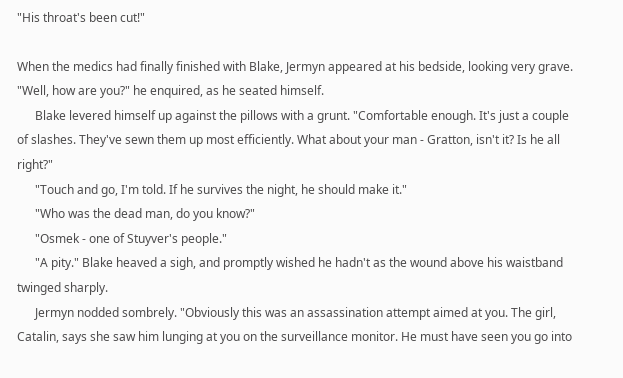"His throat's been cut!"

When the medics had finally finished with Blake, Jermyn appeared at his bedside, looking very grave. "Well, how are you?" he enquired, as he seated himself.
      Blake levered himself up against the pillows with a grunt. "Comfortable enough. It's just a couple of slashes. They've sewn them up most efficiently. What about your man - Gratton, isn't it? Is he all right?"
      "Touch and go, I'm told. If he survives the night, he should make it."
      "Who was the dead man, do you know?"
      "Osmek - one of Stuyver's people."
      "A pity." Blake heaved a sigh, and promptly wished he hadn't as the wound above his waistband twinged sharply.
      Jermyn nodded sombrely. "Obviously this was an assassination attempt aimed at you. The girl, Catalin, says she saw him lunging at you on the surveillance monitor. He must have seen you go into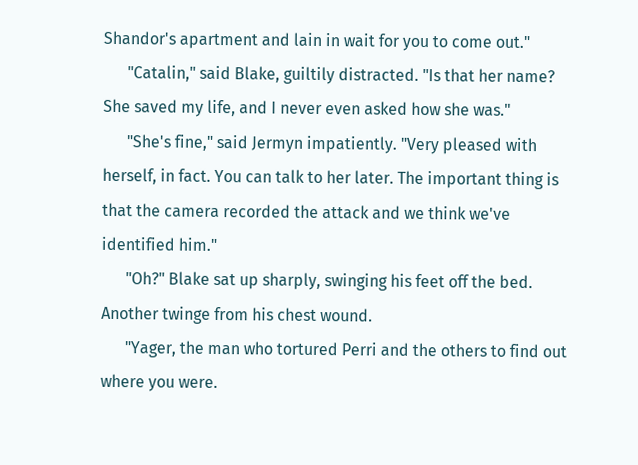Shandor's apartment and lain in wait for you to come out."
      "Catalin," said Blake, guiltily distracted. "Is that her name? She saved my life, and I never even asked how she was."
      "She's fine," said Jermyn impatiently. "Very pleased with herself, in fact. You can talk to her later. The important thing is that the camera recorded the attack and we think we've identified him."
      "Oh?" Blake sat up sharply, swinging his feet off the bed. Another twinge from his chest wound.
      "Yager, the man who tortured Perri and the others to find out where you were.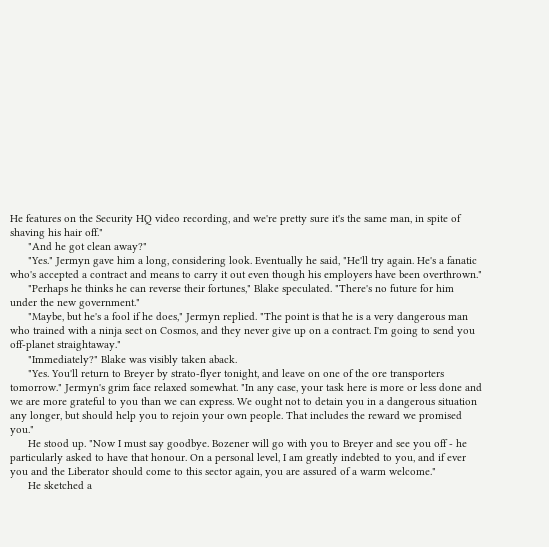He features on the Security HQ video recording, and we're pretty sure it's the same man, in spite of shaving his hair off."
      "And he got clean away?"
      "Yes." Jermyn gave him a long, considering look. Eventually he said, "He'll try again. He's a fanatic who's accepted a contract and means to carry it out even though his employers have been overthrown."
      "Perhaps he thinks he can reverse their fortunes," Blake speculated. "There's no future for him under the new government."
      "Maybe, but he's a fool if he does," Jermyn replied. "The point is that he is a very dangerous man who trained with a ninja sect on Cosmos, and they never give up on a contract. I'm going to send you off-planet straightaway."
      "Immediately?" Blake was visibly taken aback.
      "Yes. You'll return to Breyer by strato-flyer tonight, and leave on one of the ore transporters tomorrow." Jermyn's grim face relaxed somewhat. "In any case, your task here is more or less done and we are more grateful to you than we can express. We ought not to detain you in a dangerous situation any longer, but should help you to rejoin your own people. That includes the reward we promised you."
      He stood up. "Now I must say goodbye. Bozener will go with you to Breyer and see you off - he particularly asked to have that honour. On a personal level, I am greatly indebted to you, and if ever you and the Liberator should come to this sector again, you are assured of a warm welcome."
      He sketched a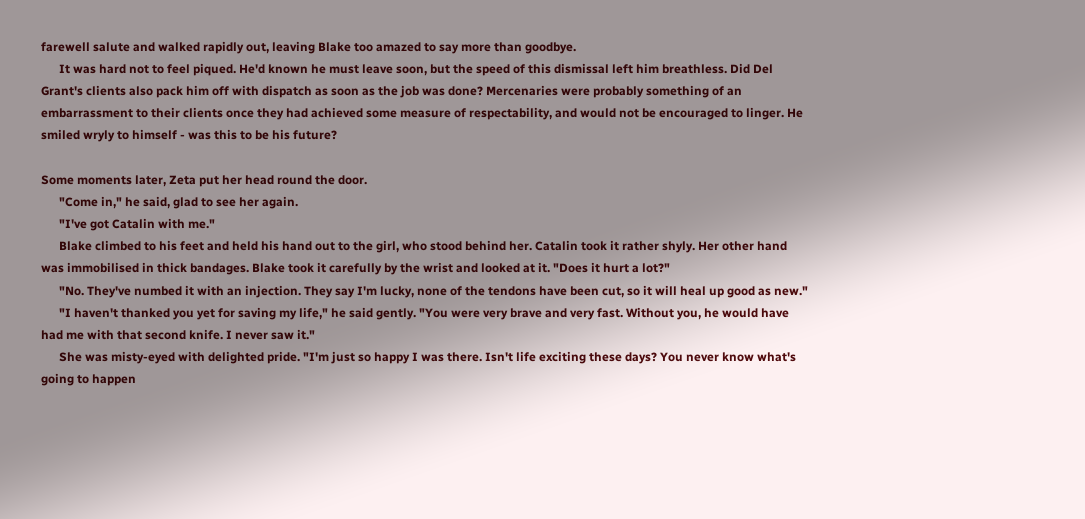farewell salute and walked rapidly out, leaving Blake too amazed to say more than goodbye.
      It was hard not to feel piqued. He'd known he must leave soon, but the speed of this dismissal left him breathless. Did Del Grant's clients also pack him off with dispatch as soon as the job was done? Mercenaries were probably something of an embarrassment to their clients once they had achieved some measure of respectability, and would not be encouraged to linger. He smiled wryly to himself - was this to be his future?

Some moments later, Zeta put her head round the door.
      "Come in," he said, glad to see her again.
      "I've got Catalin with me."
      Blake climbed to his feet and held his hand out to the girl, who stood behind her. Catalin took it rather shyly. Her other hand was immobilised in thick bandages. Blake took it carefully by the wrist and looked at it. "Does it hurt a lot?"
      "No. They've numbed it with an injection. They say I'm lucky, none of the tendons have been cut, so it will heal up good as new."
      "I haven't thanked you yet for saving my life," he said gently. "You were very brave and very fast. Without you, he would have had me with that second knife. I never saw it."
      She was misty-eyed with delighted pride. "I'm just so happy I was there. Isn't life exciting these days? You never know what's going to happen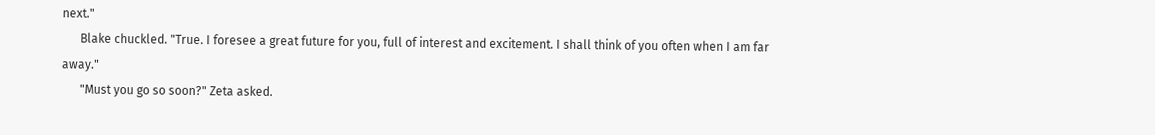next."
      Blake chuckled. "True. I foresee a great future for you, full of interest and excitement. I shall think of you often when I am far away."
      "Must you go so soon?" Zeta asked.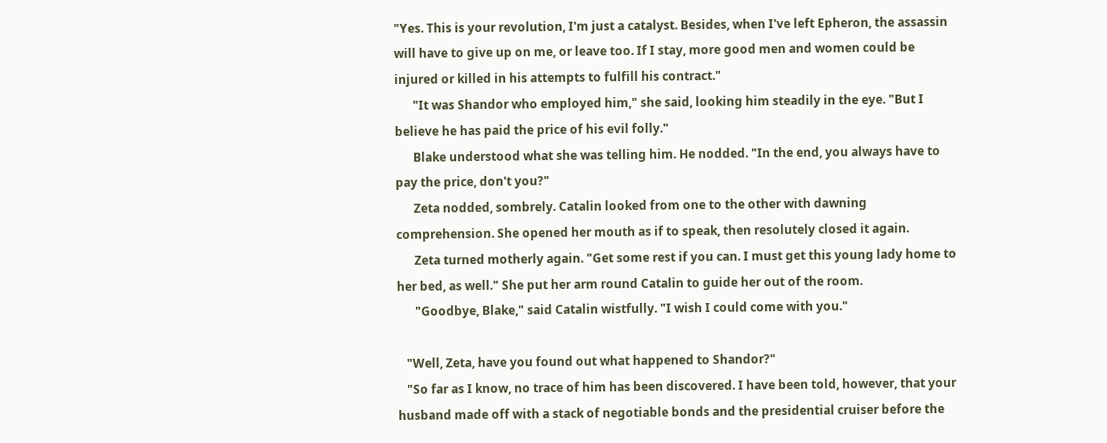"Yes. This is your revolution, I'm just a catalyst. Besides, when I've left Epheron, the assassin will have to give up on me, or leave too. If I stay, more good men and women could be injured or killed in his attempts to fulfill his contract."
      "It was Shandor who employed him," she said, looking him steadily in the eye. "But I believe he has paid the price of his evil folly."
      Blake understood what she was telling him. He nodded. "In the end, you always have to pay the price, don't you?"
      Zeta nodded, sombrely. Catalin looked from one to the other with dawning comprehension. She opened her mouth as if to speak, then resolutely closed it again.
      Zeta turned motherly again. "Get some rest if you can. I must get this young lady home to her bed, as well." She put her arm round Catalin to guide her out of the room.
      "Goodbye, Blake," said Catalin wistfully. "I wish I could come with you."

   "Well, Zeta, have you found out what happened to Shandor?"
   "So far as I know, no trace of him has been discovered. I have been told, however, that your husband made off with a stack of negotiable bonds and the presidential cruiser before the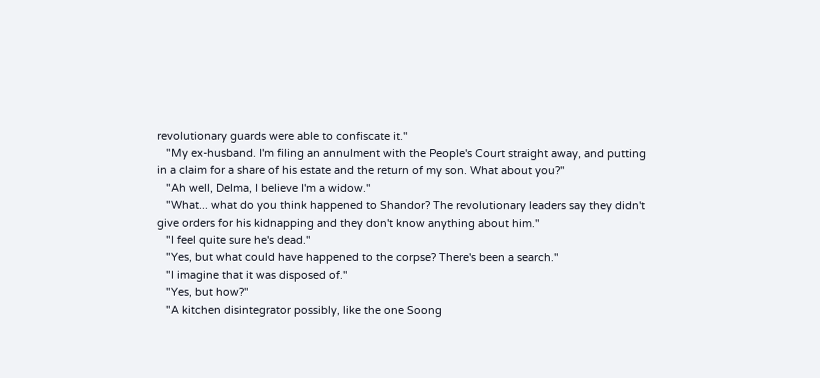revolutionary guards were able to confiscate it."
   "My ex-husband. I'm filing an annulment with the People's Court straight away, and putting in a claim for a share of his estate and the return of my son. What about you?"
   "Ah well, Delma, I believe I'm a widow."
   "What... what do you think happened to Shandor? The revolutionary leaders say they didn't give orders for his kidnapping and they don't know anything about him."
   "I feel quite sure he's dead."
   "Yes, but what could have happened to the corpse? There's been a search."
   "I imagine that it was disposed of."
   "Yes, but how?"
   "A kitchen disintegrator possibly, like the one Soong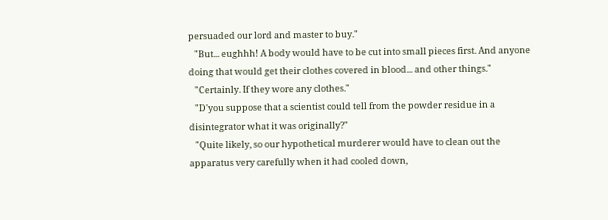persuaded our lord and master to buy."
   "But... eughhh! A body would have to be cut into small pieces first. And anyone doing that would get their clothes covered in blood... and other things."
   "Certainly. If they wore any clothes."
   "D'you suppose that a scientist could tell from the powder residue in a disintegrator what it was originally?"
   "Quite likely, so our hypothetical murderer would have to clean out the apparatus very carefully when it had cooled down,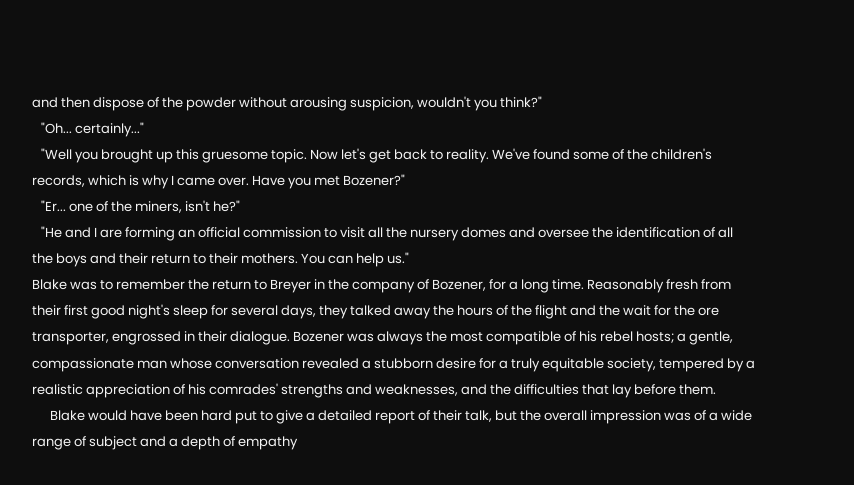and then dispose of the powder without arousing suspicion, wouldn't you think?"
   "Oh... certainly..."
   "Well you brought up this gruesome topic. Now let's get back to reality. We've found some of the children's records, which is why I came over. Have you met Bozener?"
   "Er... one of the miners, isn't he?"
   "He and I are forming an official commission to visit all the nursery domes and oversee the identification of all the boys and their return to their mothers. You can help us."
Blake was to remember the return to Breyer in the company of Bozener, for a long time. Reasonably fresh from their first good night's sleep for several days, they talked away the hours of the flight and the wait for the ore transporter, engrossed in their dialogue. Bozener was always the most compatible of his rebel hosts; a gentle, compassionate man whose conversation revealed a stubborn desire for a truly equitable society, tempered by a realistic appreciation of his comrades' strengths and weaknesses, and the difficulties that lay before them.
      Blake would have been hard put to give a detailed report of their talk, but the overall impression was of a wide range of subject and a depth of empathy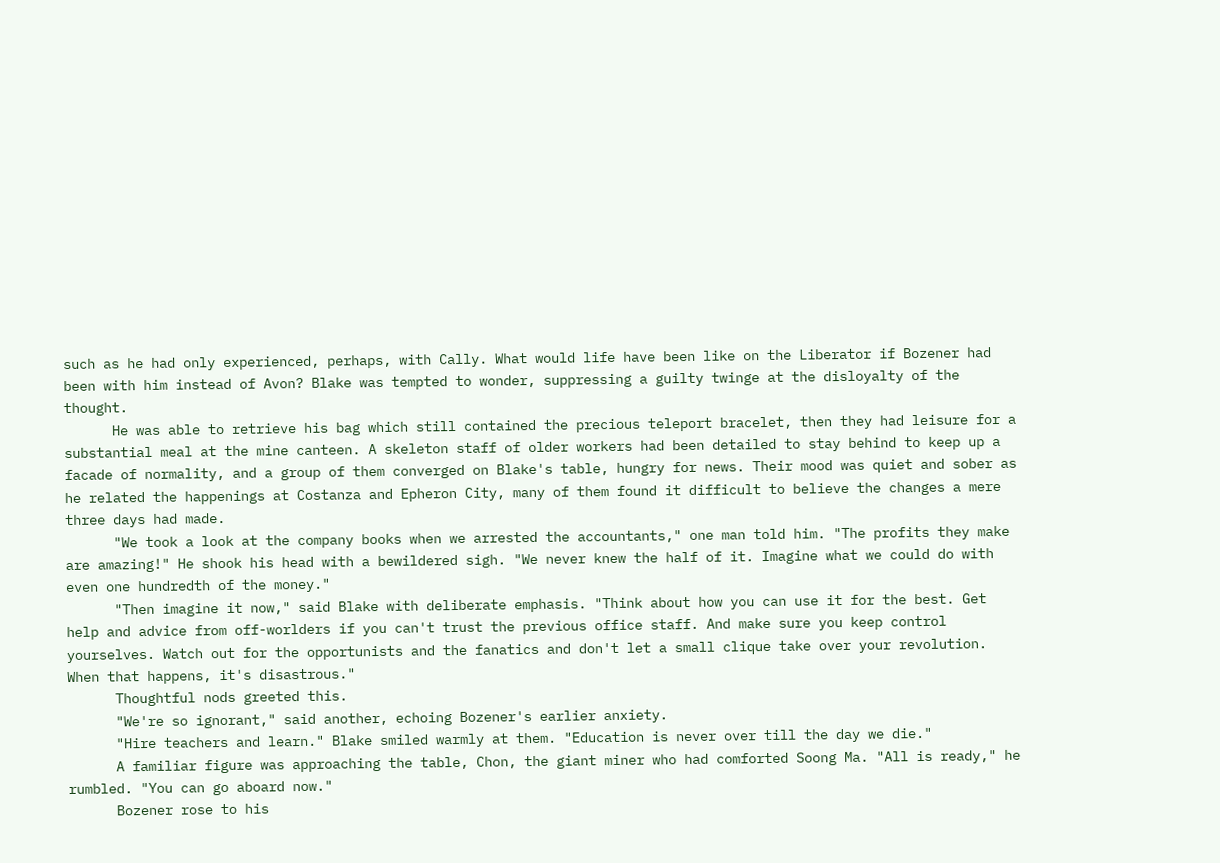such as he had only experienced, perhaps, with Cally. What would life have been like on the Liberator if Bozener had been with him instead of Avon? Blake was tempted to wonder, suppressing a guilty twinge at the disloyalty of the thought.
      He was able to retrieve his bag which still contained the precious teleport bracelet, then they had leisure for a substantial meal at the mine canteen. A skeleton staff of older workers had been detailed to stay behind to keep up a facade of normality, and a group of them converged on Blake's table, hungry for news. Their mood was quiet and sober as he related the happenings at Costanza and Epheron City, many of them found it difficult to believe the changes a mere three days had made.
      "We took a look at the company books when we arrested the accountants," one man told him. "The profits they make are amazing!" He shook his head with a bewildered sigh. "We never knew the half of it. Imagine what we could do with even one hundredth of the money."
      "Then imagine it now," said Blake with deliberate emphasis. "Think about how you can use it for the best. Get help and advice from off-worlders if you can't trust the previous office staff. And make sure you keep control yourselves. Watch out for the opportunists and the fanatics and don't let a small clique take over your revolution. When that happens, it's disastrous."
      Thoughtful nods greeted this.
      "We're so ignorant," said another, echoing Bozener's earlier anxiety.
      "Hire teachers and learn." Blake smiled warmly at them. "Education is never over till the day we die."
      A familiar figure was approaching the table, Chon, the giant miner who had comforted Soong Ma. "All is ready," he rumbled. "You can go aboard now."
      Bozener rose to his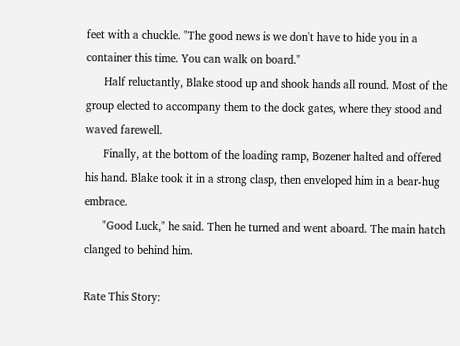feet with a chuckle. "The good news is we don't have to hide you in a container this time. You can walk on board."
      Half reluctantly, Blake stood up and shook hands all round. Most of the group elected to accompany them to the dock gates, where they stood and waved farewell.
      Finally, at the bottom of the loading ramp, Bozener halted and offered his hand. Blake took it in a strong clasp, then enveloped him in a bear-hug embrace.
      "Good Luck," he said. Then he turned and went aboard. The main hatch clanged to behind him.

Rate This Story: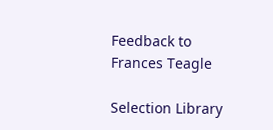Feedback to
Frances Teagle

Selection Library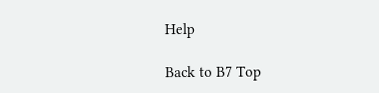Help

Back to B7 Top